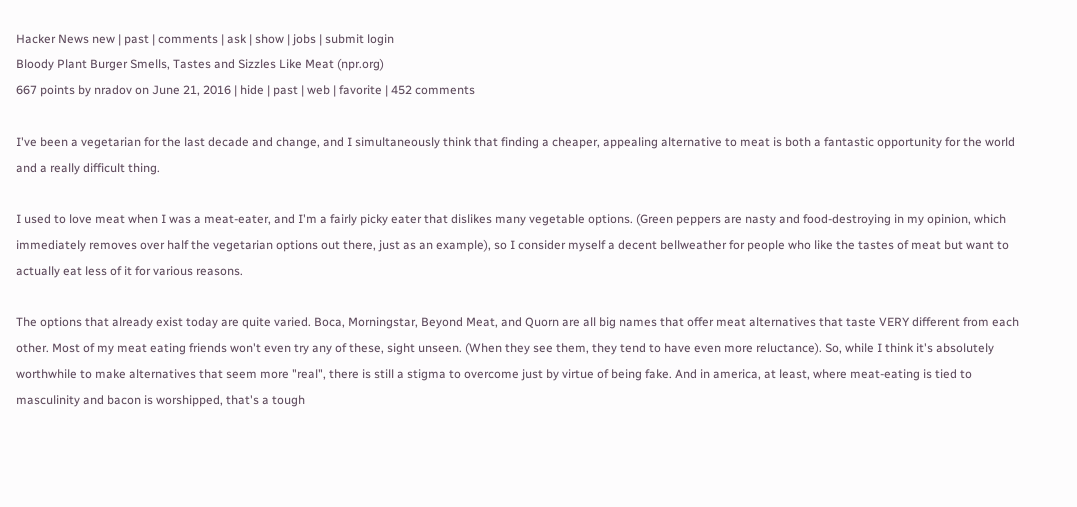Hacker News new | past | comments | ask | show | jobs | submit login
Bloody Plant Burger Smells, Tastes and Sizzles Like Meat (npr.org)
667 points by nradov on June 21, 2016 | hide | past | web | favorite | 452 comments

I've been a vegetarian for the last decade and change, and I simultaneously think that finding a cheaper, appealing alternative to meat is both a fantastic opportunity for the world and a really difficult thing.

I used to love meat when I was a meat-eater, and I'm a fairly picky eater that dislikes many vegetable options. (Green peppers are nasty and food-destroying in my opinion, which immediately removes over half the vegetarian options out there, just as an example), so I consider myself a decent bellweather for people who like the tastes of meat but want to actually eat less of it for various reasons.

The options that already exist today are quite varied. Boca, Morningstar, Beyond Meat, and Quorn are all big names that offer meat alternatives that taste VERY different from each other. Most of my meat eating friends won't even try any of these, sight unseen. (When they see them, they tend to have even more reluctance). So, while I think it's absolutely worthwhile to make alternatives that seem more "real", there is still a stigma to overcome just by virtue of being fake. And in america, at least, where meat-eating is tied to masculinity and bacon is worshipped, that's a tough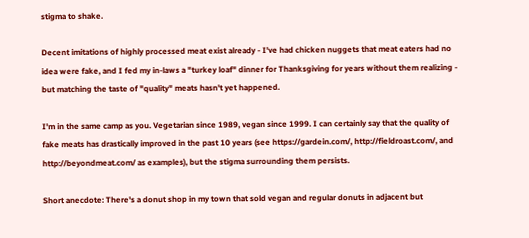stigma to shake.

Decent imitations of highly processed meat exist already - I've had chicken nuggets that meat eaters had no idea were fake, and I fed my in-laws a "turkey loaf" dinner for Thanksgiving for years without them realizing - but matching the taste of "quality" meats hasn't yet happened.

I'm in the same camp as you. Vegetarian since 1989, vegan since 1999. I can certainly say that the quality of fake meats has drastically improved in the past 10 years (see https://gardein.com/, http://fieldroast.com/, and http://beyondmeat.com/ as examples), but the stigma surrounding them persists.

Short anecdote: There's a donut shop in my town that sold vegan and regular donuts in adjacent but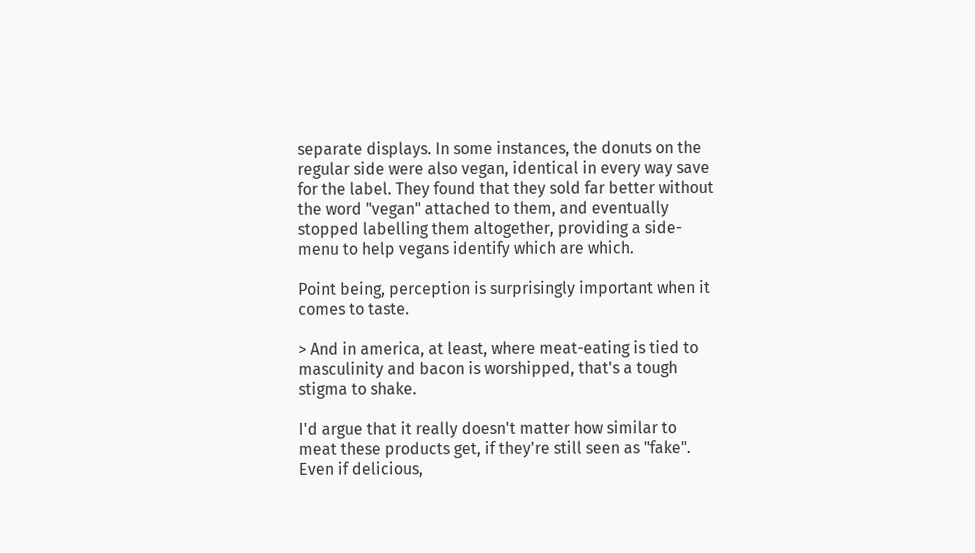separate displays. In some instances, the donuts on the regular side were also vegan, identical in every way save for the label. They found that they sold far better without the word "vegan" attached to them, and eventually stopped labelling them altogether, providing a side-menu to help vegans identify which are which.

Point being, perception is surprisingly important when it comes to taste.

> And in america, at least, where meat-eating is tied to masculinity and bacon is worshipped, that's a tough stigma to shake.

I'd argue that it really doesn't matter how similar to meat these products get, if they're still seen as "fake". Even if delicious,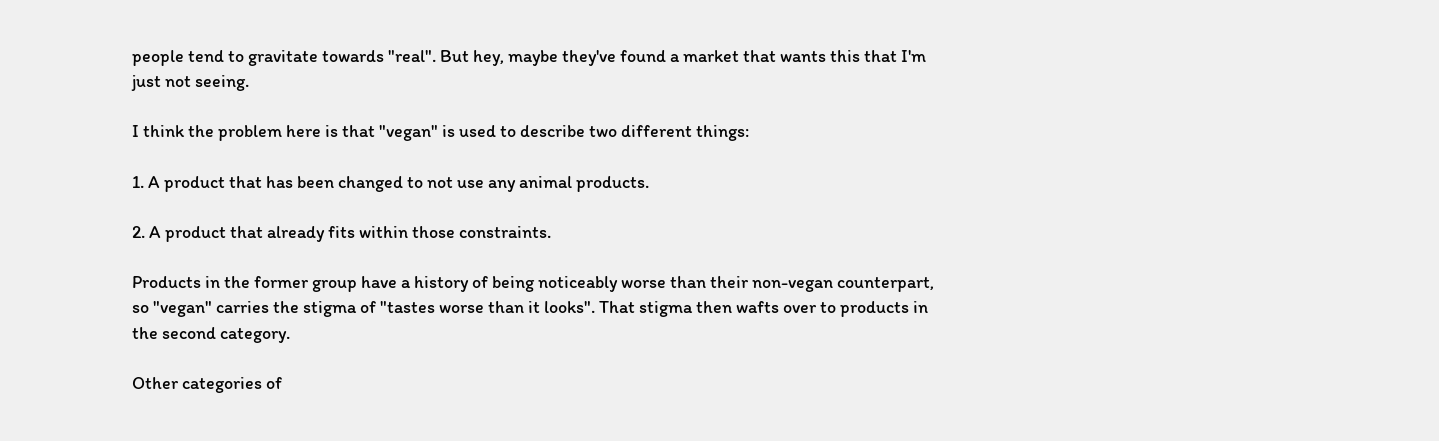people tend to gravitate towards "real". But hey, maybe they've found a market that wants this that I'm just not seeing.

I think the problem here is that "vegan" is used to describe two different things:

1. A product that has been changed to not use any animal products.

2. A product that already fits within those constraints.

Products in the former group have a history of being noticeably worse than their non-vegan counterpart, so "vegan" carries the stigma of "tastes worse than it looks". That stigma then wafts over to products in the second category.

Other categories of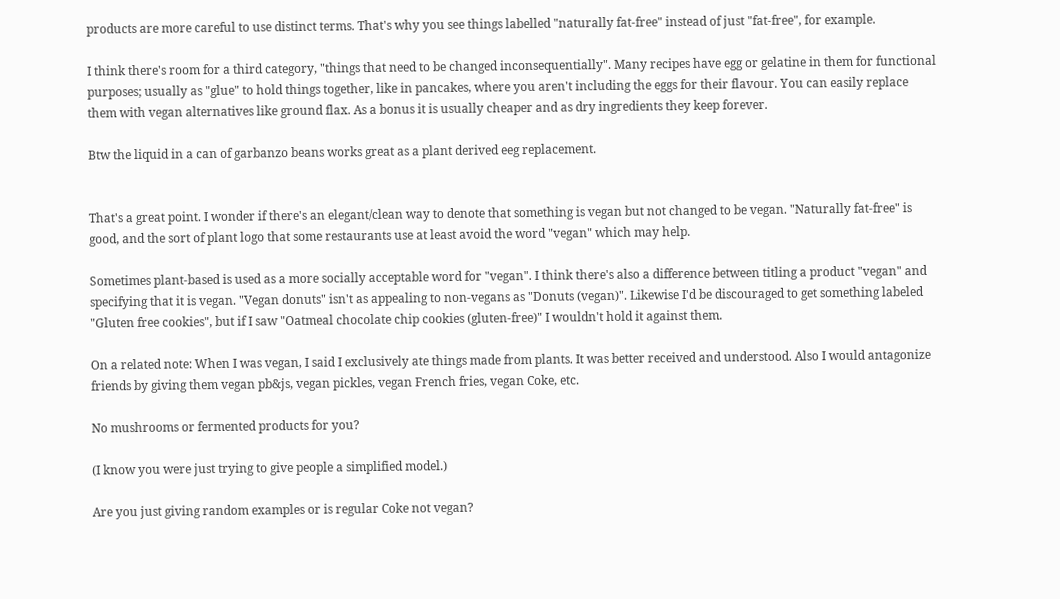products are more careful to use distinct terms. That's why you see things labelled "naturally fat-free" instead of just "fat-free", for example.

I think there's room for a third category, "things that need to be changed inconsequentially". Many recipes have egg or gelatine in them for functional purposes; usually as "glue" to hold things together, like in pancakes, where you aren't including the eggs for their flavour. You can easily replace them with vegan alternatives like ground flax. As a bonus it is usually cheaper and as dry ingredients they keep forever.

Btw the liquid in a can of garbanzo beans works great as a plant derived eeg replacement.


That's a great point. I wonder if there's an elegant/clean way to denote that something is vegan but not changed to be vegan. "Naturally fat-free" is good, and the sort of plant logo that some restaurants use at least avoid the word "vegan" which may help.

Sometimes plant-based is used as a more socially acceptable word for "vegan". I think there's also a difference between titling a product "vegan" and specifying that it is vegan. "Vegan donuts" isn't as appealing to non-vegans as "Donuts (vegan)". Likewise I'd be discouraged to get something labeled "Gluten free cookies", but if I saw "Oatmeal chocolate chip cookies (gluten-free)" I wouldn't hold it against them.

On a related note: When I was vegan, I said I exclusively ate things made from plants. It was better received and understood. Also I would antagonize friends by giving them vegan pb&js, vegan pickles, vegan French fries, vegan Coke, etc.

No mushrooms or fermented products for you?

(I know you were just trying to give people a simplified model.)

Are you just giving random examples or is regular Coke not vegan?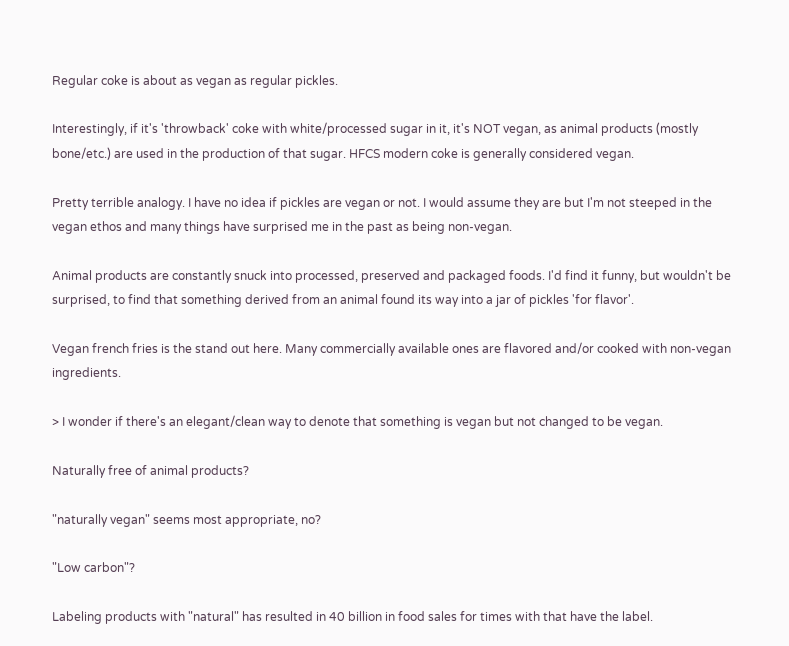Regular coke is about as vegan as regular pickles.

Interestingly, if it's 'throwback' coke with white/processed sugar in it, it's NOT vegan, as animal products (mostly bone/etc.) are used in the production of that sugar. HFCS modern coke is generally considered vegan.

Pretty terrible analogy. I have no idea if pickles are vegan or not. I would assume they are but I'm not steeped in the vegan ethos and many things have surprised me in the past as being non-vegan.

Animal products are constantly snuck into processed, preserved and packaged foods. I'd find it funny, but wouldn't be surprised, to find that something derived from an animal found its way into a jar of pickles 'for flavor'.

Vegan french fries is the stand out here. Many commercially available ones are flavored and/or cooked with non-vegan ingredients.

> I wonder if there's an elegant/clean way to denote that something is vegan but not changed to be vegan.

Naturally free of animal products?

"naturally vegan" seems most appropriate, no?

"Low carbon"?

Labeling products with "natural" has resulted in 40 billion in food sales for times with that have the label.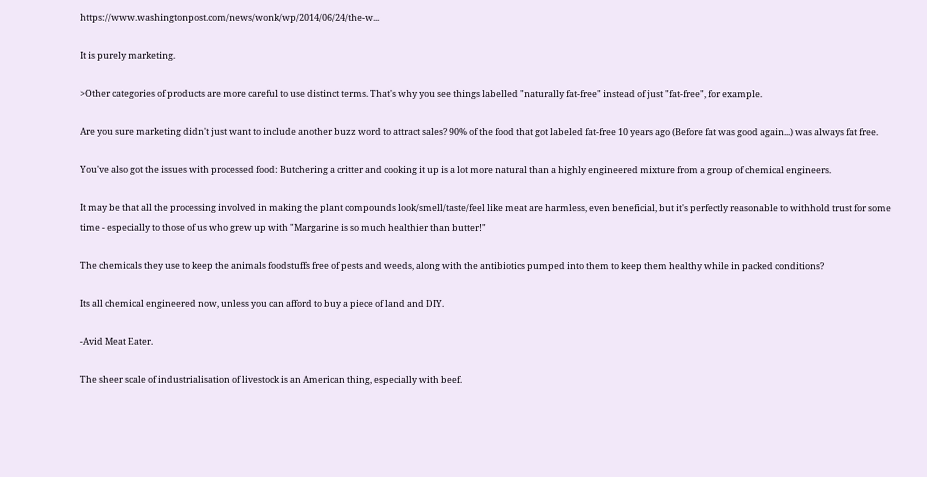https://www.washingtonpost.com/news/wonk/wp/2014/06/24/the-w...

It is purely marketing.

>Other categories of products are more careful to use distinct terms. That's why you see things labelled "naturally fat-free" instead of just "fat-free", for example.

Are you sure marketing didn't just want to include another buzz word to attract sales? 90% of the food that got labeled fat-free 10 years ago (Before fat was good again...) was always fat free.

You've also got the issues with processed food: Butchering a critter and cooking it up is a lot more natural than a highly engineered mixture from a group of chemical engineers.

It may be that all the processing involved in making the plant compounds look/smell/taste/feel like meat are harmless, even beneficial, but it's perfectly reasonable to withhold trust for some time - especially to those of us who grew up with "Margarine is so much healthier than butter!"

The chemicals they use to keep the animals foodstuffs free of pests and weeds, along with the antibiotics pumped into them to keep them healthy while in packed conditions?

Its all chemical engineered now, unless you can afford to buy a piece of land and DIY.

-Avid Meat Eater.

The sheer scale of industrialisation of livestock is an American thing, especially with beef.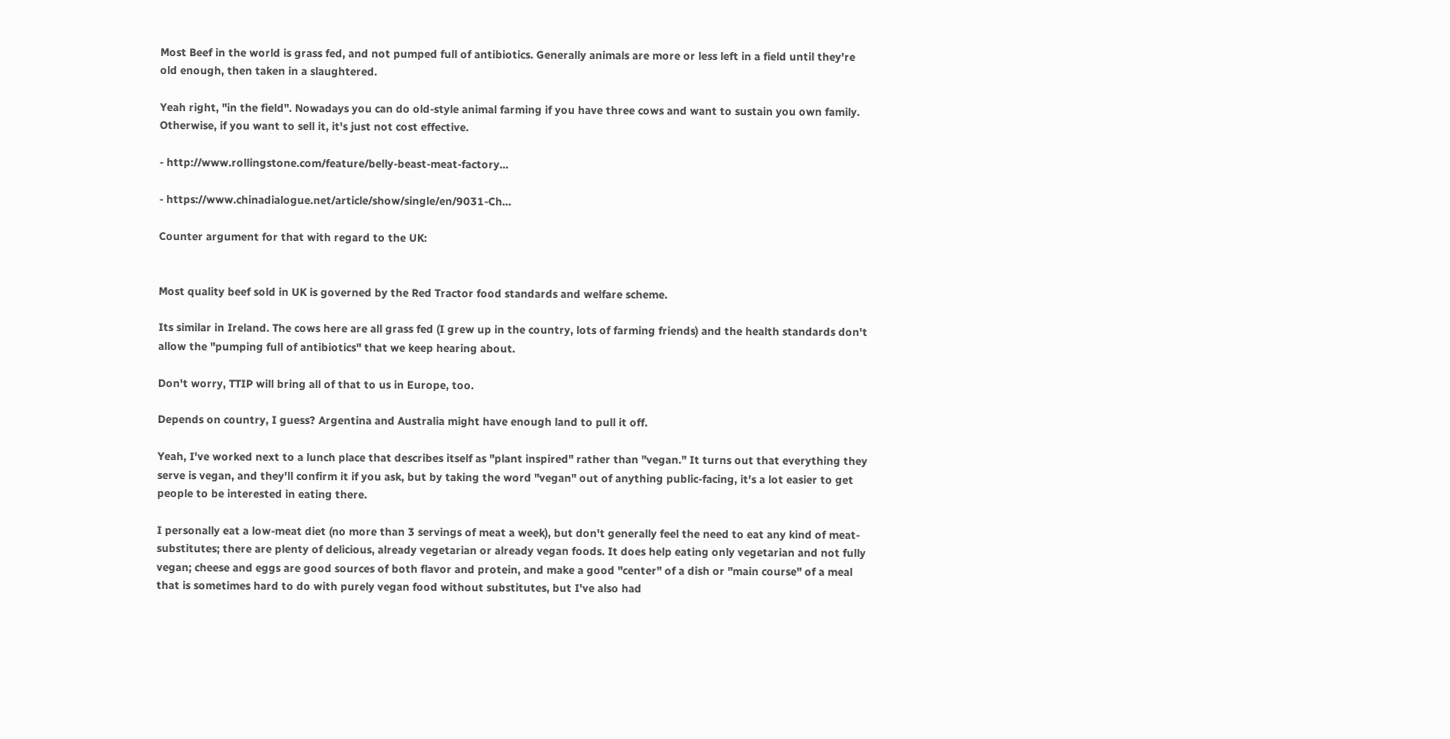Most Beef in the world is grass fed, and not pumped full of antibiotics. Generally animals are more or less left in a field until they're old enough, then taken in a slaughtered.

Yeah right, "in the field". Nowadays you can do old-style animal farming if you have three cows and want to sustain you own family. Otherwise, if you want to sell it, it's just not cost effective.

- http://www.rollingstone.com/feature/belly-beast-meat-factory...

- https://www.chinadialogue.net/article/show/single/en/9031-Ch...

Counter argument for that with regard to the UK:


Most quality beef sold in UK is governed by the Red Tractor food standards and welfare scheme.

Its similar in Ireland. The cows here are all grass fed (I grew up in the country, lots of farming friends) and the health standards don't allow the "pumping full of antibiotics" that we keep hearing about.

Don't worry, TTIP will bring all of that to us in Europe, too.

Depends on country, I guess? Argentina and Australia might have enough land to pull it off.

Yeah, I've worked next to a lunch place that describes itself as "plant inspired" rather than "vegan." It turns out that everything they serve is vegan, and they'll confirm it if you ask, but by taking the word "vegan" out of anything public-facing, it's a lot easier to get people to be interested in eating there.

I personally eat a low-meat diet (no more than 3 servings of meat a week), but don't generally feel the need to eat any kind of meat-substitutes; there are plenty of delicious, already vegetarian or already vegan foods. It does help eating only vegetarian and not fully vegan; cheese and eggs are good sources of both flavor and protein, and make a good "center" of a dish or "main course" of a meal that is sometimes hard to do with purely vegan food without substitutes, but I've also had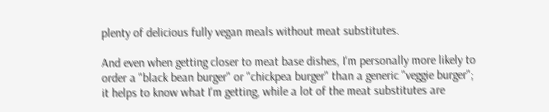plenty of delicious fully vegan meals without meat substitutes.

And even when getting closer to meat base dishes, I'm personally more likely to order a "black bean burger" or "chickpea burger" than a generic "veggie burger"; it helps to know what I'm getting, while a lot of the meat substitutes are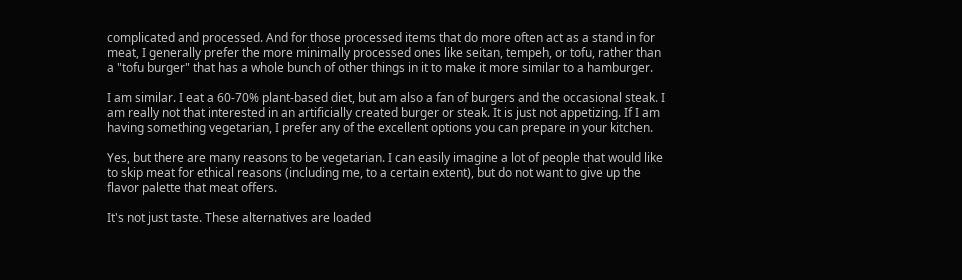complicated and processed. And for those processed items that do more often act as a stand in for meat, I generally prefer the more minimally processed ones like seitan, tempeh, or tofu, rather than a "tofu burger" that has a whole bunch of other things in it to make it more similar to a hamburger.

I am similar. I eat a 60-70% plant-based diet, but am also a fan of burgers and the occasional steak. I am really not that interested in an artificially created burger or steak. It is just not appetizing. If I am having something vegetarian, I prefer any of the excellent options you can prepare in your kitchen.

Yes, but there are many reasons to be vegetarian. I can easily imagine a lot of people that would like to skip meat for ethical reasons (including me, to a certain extent), but do not want to give up the flavor palette that meat offers.

It's not just taste. These alternatives are loaded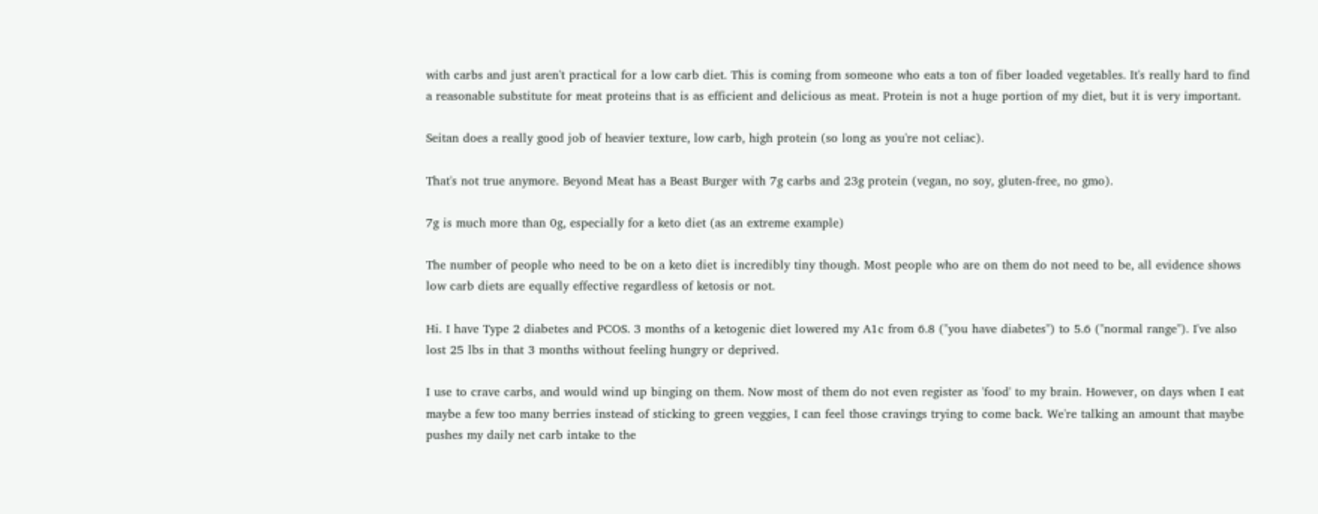with carbs and just aren't practical for a low carb diet. This is coming from someone who eats a ton of fiber loaded vegetables. It's really hard to find a reasonable substitute for meat proteins that is as efficient and delicious as meat. Protein is not a huge portion of my diet, but it is very important.

Seitan does a really good job of heavier texture, low carb, high protein (so long as you're not celiac).

That's not true anymore. Beyond Meat has a Beast Burger with 7g carbs and 23g protein (vegan, no soy, gluten-free, no gmo).

7g is much more than 0g, especially for a keto diet (as an extreme example)

The number of people who need to be on a keto diet is incredibly tiny though. Most people who are on them do not need to be, all evidence shows low carb diets are equally effective regardless of ketosis or not.

Hi. I have Type 2 diabetes and PCOS. 3 months of a ketogenic diet lowered my A1c from 6.8 ("you have diabetes") to 5.6 ("normal range"). I've also lost 25 lbs in that 3 months without feeling hungry or deprived.

I use to crave carbs, and would wind up binging on them. Now most of them do not even register as 'food' to my brain. However, on days when I eat maybe a few too many berries instead of sticking to green veggies, I can feel those cravings trying to come back. We're talking an amount that maybe pushes my daily net carb intake to the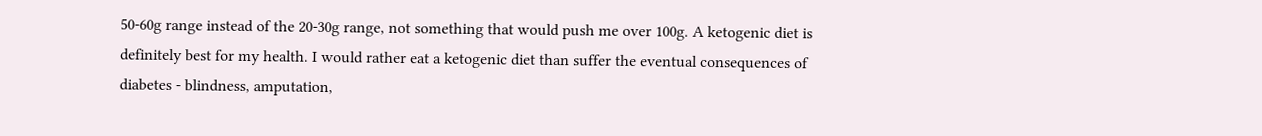50-60g range instead of the 20-30g range, not something that would push me over 100g. A ketogenic diet is definitely best for my health. I would rather eat a ketogenic diet than suffer the eventual consequences of diabetes - blindness, amputation,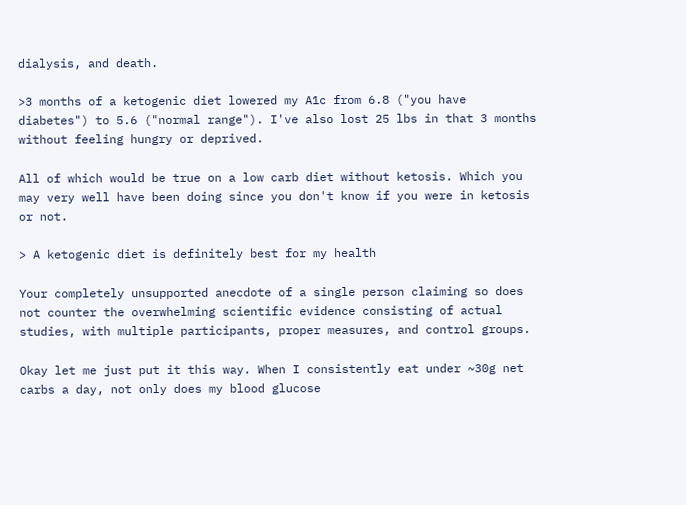dialysis, and death.

>3 months of a ketogenic diet lowered my A1c from 6.8 ("you have diabetes") to 5.6 ("normal range"). I've also lost 25 lbs in that 3 months without feeling hungry or deprived.

All of which would be true on a low carb diet without ketosis. Which you may very well have been doing since you don't know if you were in ketosis or not.

> A ketogenic diet is definitely best for my health

Your completely unsupported anecdote of a single person claiming so does not counter the overwhelming scientific evidence consisting of actual studies, with multiple participants, proper measures, and control groups.

Okay let me just put it this way. When I consistently eat under ~30g net carbs a day, not only does my blood glucose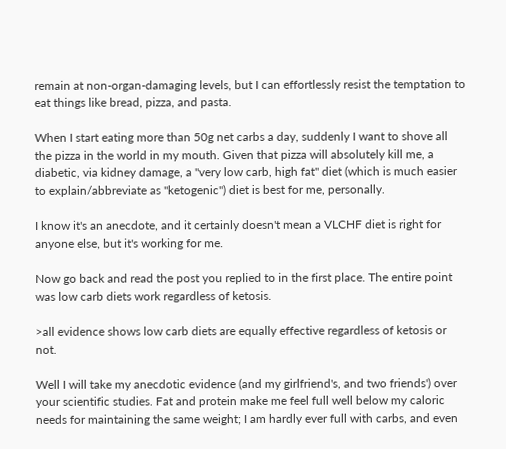remain at non-organ-damaging levels, but I can effortlessly resist the temptation to eat things like bread, pizza, and pasta.

When I start eating more than 50g net carbs a day, suddenly I want to shove all the pizza in the world in my mouth. Given that pizza will absolutely kill me, a diabetic, via kidney damage, a "very low carb, high fat" diet (which is much easier to explain/abbreviate as "ketogenic") diet is best for me, personally.

I know it's an anecdote, and it certainly doesn't mean a VLCHF diet is right for anyone else, but it's working for me.

Now go back and read the post you replied to in the first place. The entire point was low carb diets work regardless of ketosis.

>all evidence shows low carb diets are equally effective regardless of ketosis or not.

Well I will take my anecdotic evidence (and my girlfriend's, and two friends') over your scientific studies. Fat and protein make me feel full well below my caloric needs for maintaining the same weight; I am hardly ever full with carbs, and even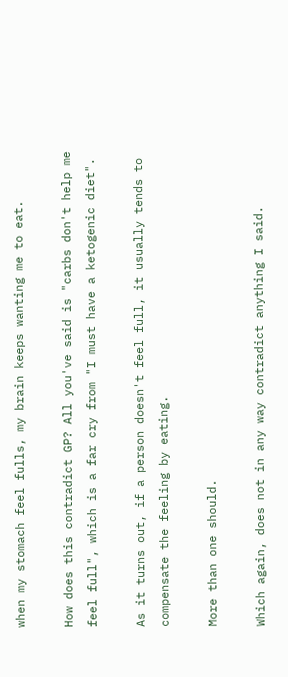when my stomach feel fulls, my brain keeps wanting me to eat.

How does this contradict GP? All you've said is "carbs don't help me feel full", which is a far cry from "I must have a ketogenic diet".

As it turns out, if a person doesn't feel full, it usually tends to compensate the feeling by eating.

More than one should.

Which again, does not in any way contradict anything I said.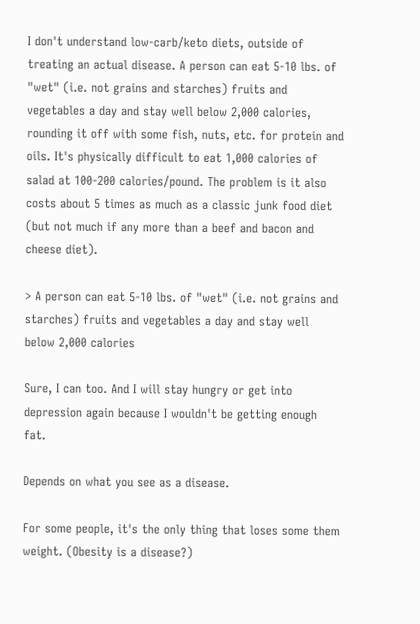I don't understand low-carb/keto diets, outside of treating an actual disease. A person can eat 5-10 lbs. of "wet" (i.e. not grains and starches) fruits and vegetables a day and stay well below 2,000 calories, rounding it off with some fish, nuts, etc. for protein and oils. It's physically difficult to eat 1,000 calories of salad at 100-200 calories/pound. The problem is it also costs about 5 times as much as a classic junk food diet (but not much if any more than a beef and bacon and cheese diet).

> A person can eat 5-10 lbs. of "wet" (i.e. not grains and starches) fruits and vegetables a day and stay well below 2,000 calories

Sure, I can too. And I will stay hungry or get into depression again because I wouldn't be getting enough fat.

Depends on what you see as a disease.

For some people, it's the only thing that loses some them weight. (Obesity is a disease?)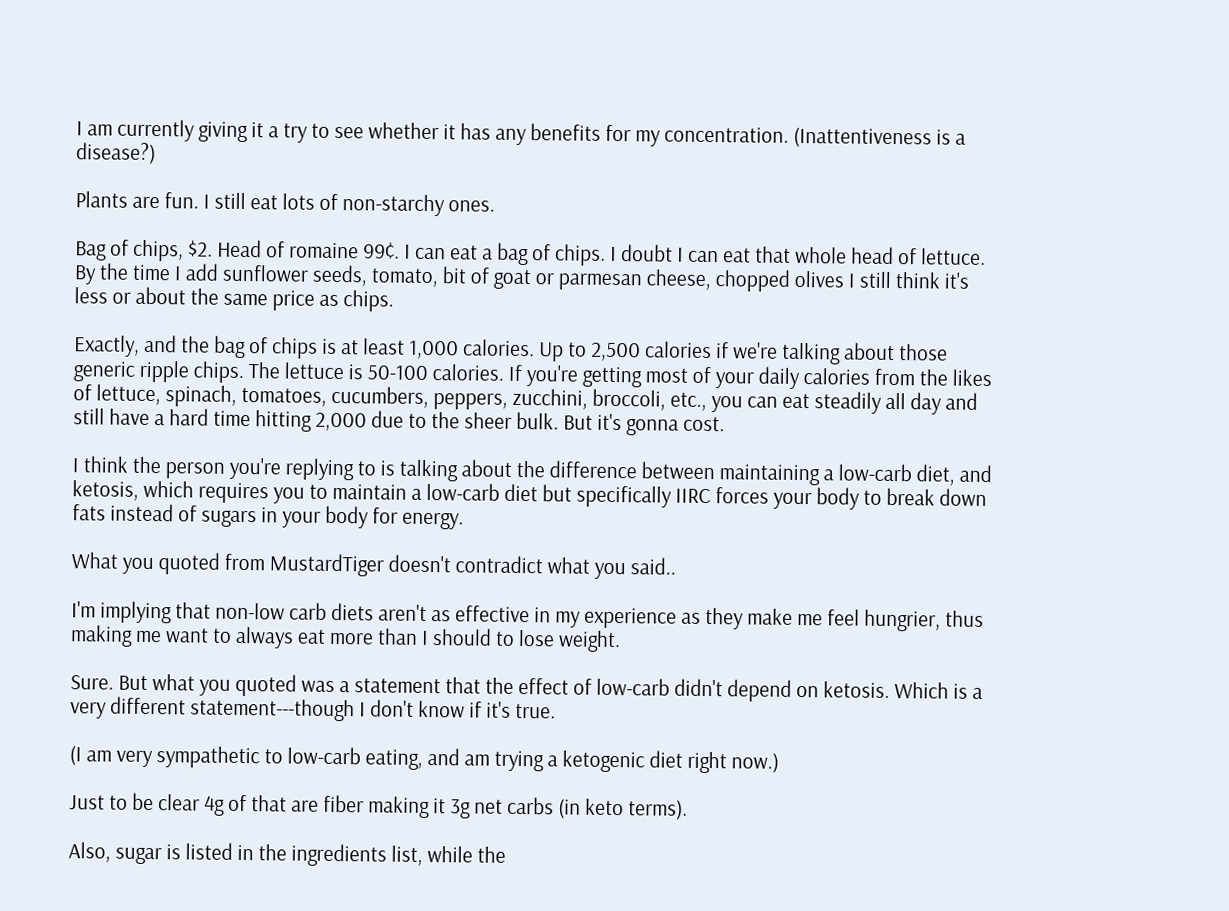I am currently giving it a try to see whether it has any benefits for my concentration. (Inattentiveness is a disease?)

Plants are fun. I still eat lots of non-starchy ones.

Bag of chips, $2. Head of romaine 99¢. I can eat a bag of chips. I doubt I can eat that whole head of lettuce. By the time I add sunflower seeds, tomato, bit of goat or parmesan cheese, chopped olives I still think it's less or about the same price as chips.

Exactly, and the bag of chips is at least 1,000 calories. Up to 2,500 calories if we're talking about those generic ripple chips. The lettuce is 50-100 calories. If you're getting most of your daily calories from the likes of lettuce, spinach, tomatoes, cucumbers, peppers, zucchini, broccoli, etc., you can eat steadily all day and still have a hard time hitting 2,000 due to the sheer bulk. But it's gonna cost.

I think the person you're replying to is talking about the difference between maintaining a low-carb diet, and ketosis, which requires you to maintain a low-carb diet but specifically IIRC forces your body to break down fats instead of sugars in your body for energy.

What you quoted from MustardTiger doesn't contradict what you said..

I'm implying that non-low carb diets aren't as effective in my experience as they make me feel hungrier, thus making me want to always eat more than I should to lose weight.

Sure. But what you quoted was a statement that the effect of low-carb didn't depend on ketosis. Which is a very different statement---though I don't know if it's true.

(I am very sympathetic to low-carb eating, and am trying a ketogenic diet right now.)

Just to be clear 4g of that are fiber making it 3g net carbs (in keto terms).

Also, sugar is listed in the ingredients list, while the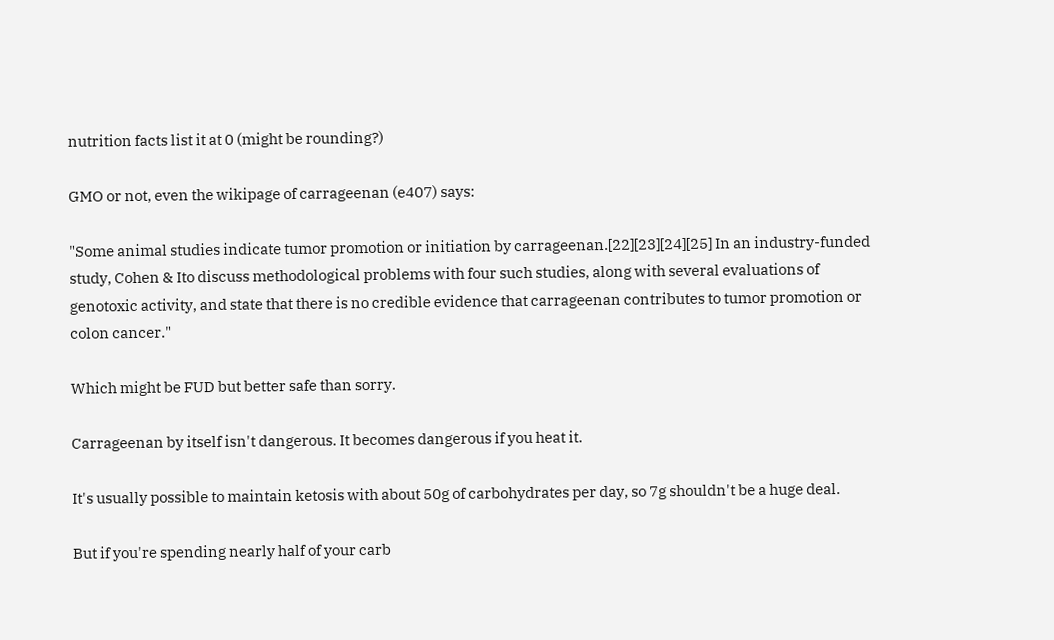nutrition facts list it at 0 (might be rounding?)

GMO or not, even the wikipage of carrageenan (e407) says:

"Some animal studies indicate tumor promotion or initiation by carrageenan.[22][23][24][25] In an industry-funded study, Cohen & Ito discuss methodological problems with four such studies, along with several evaluations of genotoxic activity, and state that there is no credible evidence that carrageenan contributes to tumor promotion or colon cancer."

Which might be FUD but better safe than sorry.

Carrageenan by itself isn't dangerous. It becomes dangerous if you heat it.

It's usually possible to maintain ketosis with about 50g of carbohydrates per day, so 7g shouldn't be a huge deal.

But if you're spending nearly half of your carb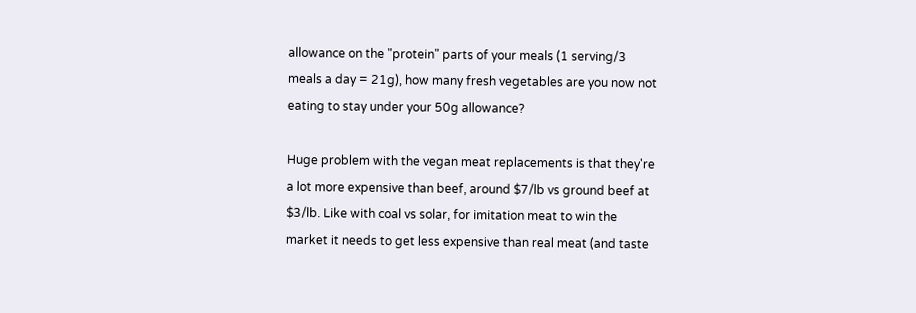allowance on the "protein" parts of your meals (1 serving/3 meals a day = 21g), how many fresh vegetables are you now not eating to stay under your 50g allowance?

Huge problem with the vegan meat replacements is that they're a lot more expensive than beef, around $7/lb vs ground beef at $3/lb. Like with coal vs solar, for imitation meat to win the market it needs to get less expensive than real meat (and taste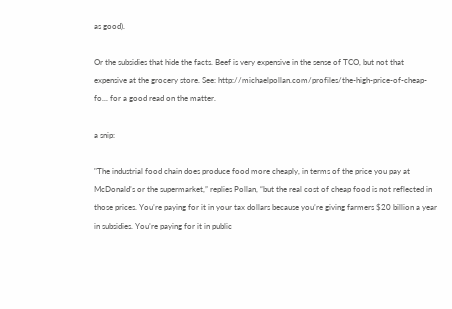as good).

Or the subsidies that hide the facts. Beef is very expensive in the sense of TCO, but not that expensive at the grocery store. See: http://michaelpollan.com/profiles/the-high-price-of-cheap-fo... for a good read on the matter.

a snip:

"The industrial food chain does produce food more cheaply, in terms of the price you pay at McDonald’s or the supermarket,” replies Pollan, “but the real cost of cheap food is not reflected in those prices. You’re paying for it in your tax dollars because you’re giving farmers $20 billion a year in subsidies. You’re paying for it in public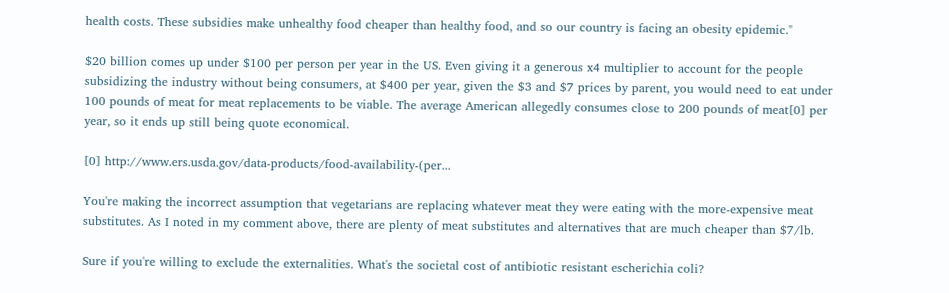health costs. These subsidies make unhealthy food cheaper than healthy food, and so our country is facing an obesity epidemic."

$20 billion comes up under $100 per person per year in the US. Even giving it a generous x4 multiplier to account for the people subsidizing the industry without being consumers, at $400 per year, given the $3 and $7 prices by parent, you would need to eat under 100 pounds of meat for meat replacements to be viable. The average American allegedly consumes close to 200 pounds of meat[0] per year, so it ends up still being quote economical.

[0] http://www.ers.usda.gov/data-products/food-availability-(per...

You're making the incorrect assumption that vegetarians are replacing whatever meat they were eating with the more-expensive meat substitutes. As I noted in my comment above, there are plenty of meat substitutes and alternatives that are much cheaper than $7/lb.

Sure if you're willing to exclude the externalities. What's the societal cost of antibiotic resistant escherichia coli?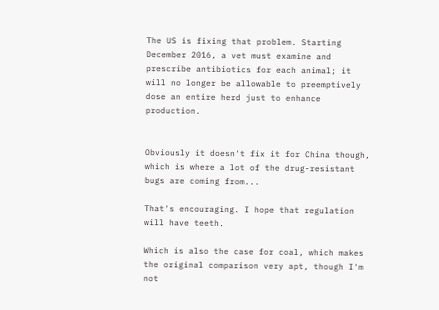The US is fixing that problem. Starting December 2016, a vet must examine and prescribe antibiotics for each animal; it will no longer be allowable to preemptively dose an entire herd just to enhance production.


Obviously it doesn't fix it for China though, which is where a lot of the drug-resistant bugs are coming from...

That's encouraging. I hope that regulation will have teeth.

Which is also the case for coal, which makes the original comparison very apt, though I'm not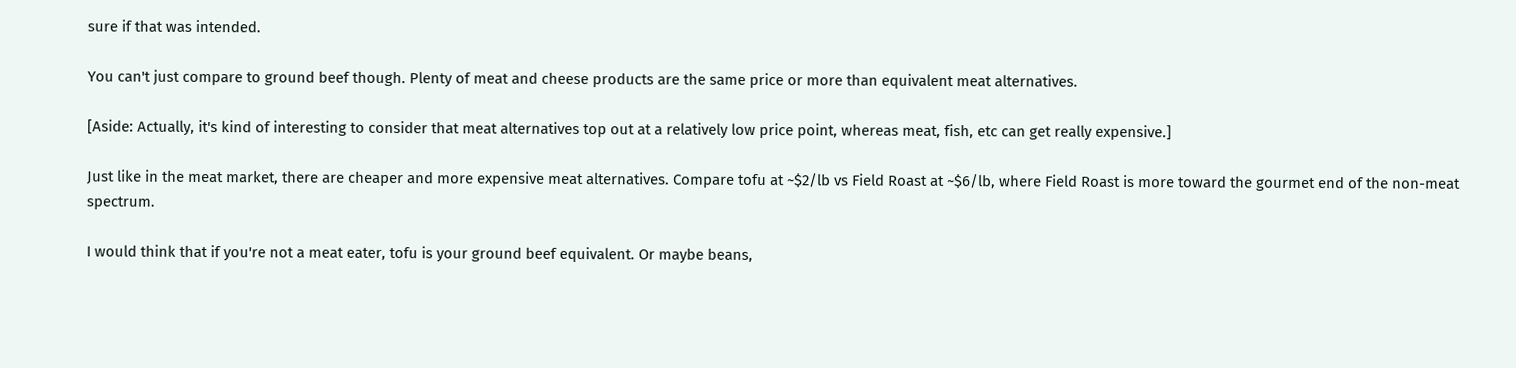sure if that was intended.

You can't just compare to ground beef though. Plenty of meat and cheese products are the same price or more than equivalent meat alternatives.

[Aside: Actually, it's kind of interesting to consider that meat alternatives top out at a relatively low price point, whereas meat, fish, etc can get really expensive.]

Just like in the meat market, there are cheaper and more expensive meat alternatives. Compare tofu at ~$2/lb vs Field Roast at ~$6/lb, where Field Roast is more toward the gourmet end of the non-meat spectrum.

I would think that if you're not a meat eater, tofu is your ground beef equivalent. Or maybe beans,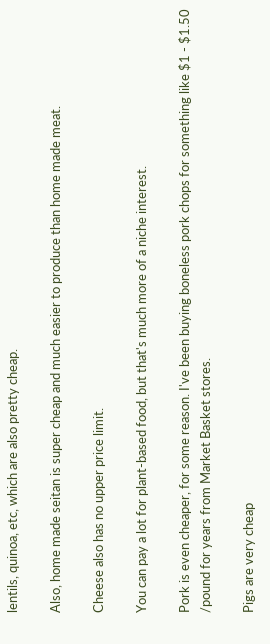lentils, quinoa, etc, which are also pretty cheap.

Also, home made seitan is super cheap and much easier to produce than home made meat.

Cheese also has no upper price limit.

You can pay a lot for plant-based food, but that's much more of a niche interest.

Pork is even cheaper, for some reason. I've been buying boneless pork chops for something like $1 - $1.50 /pound for years from Market Basket stores.

Pigs are very cheap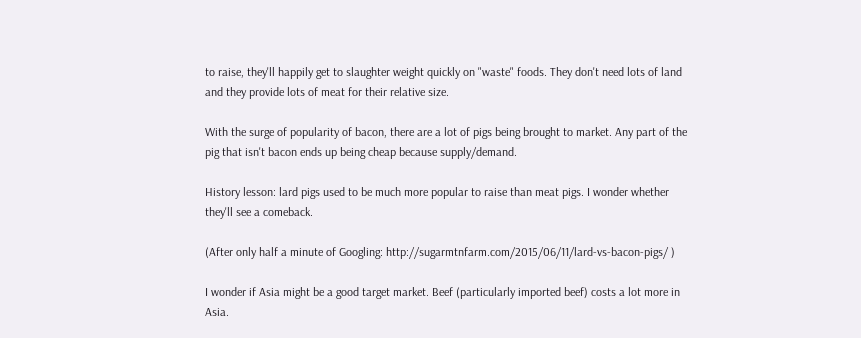to raise, they'll happily get to slaughter weight quickly on "waste" foods. They don't need lots of land and they provide lots of meat for their relative size.

With the surge of popularity of bacon, there are a lot of pigs being brought to market. Any part of the pig that isn't bacon ends up being cheap because supply/demand.

History lesson: lard pigs used to be much more popular to raise than meat pigs. I wonder whether they'll see a comeback.

(After only half a minute of Googling: http://sugarmtnfarm.com/2015/06/11/lard-vs-bacon-pigs/ )

I wonder if Asia might be a good target market. Beef (particularly imported beef) costs a lot more in Asia.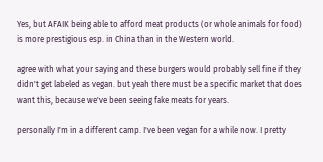Yes, but AFAIK being able to afford meat products (or whole animals for food) is more prestigious esp. in China than in the Western world.

agree with what your saying and these burgers would probably sell fine if they didn't get labeled as vegan. but yeah there must be a specific market that does want this, because we've been seeing fake meats for years.

personally I'm in a different camp. I've been vegan for a while now. I pretty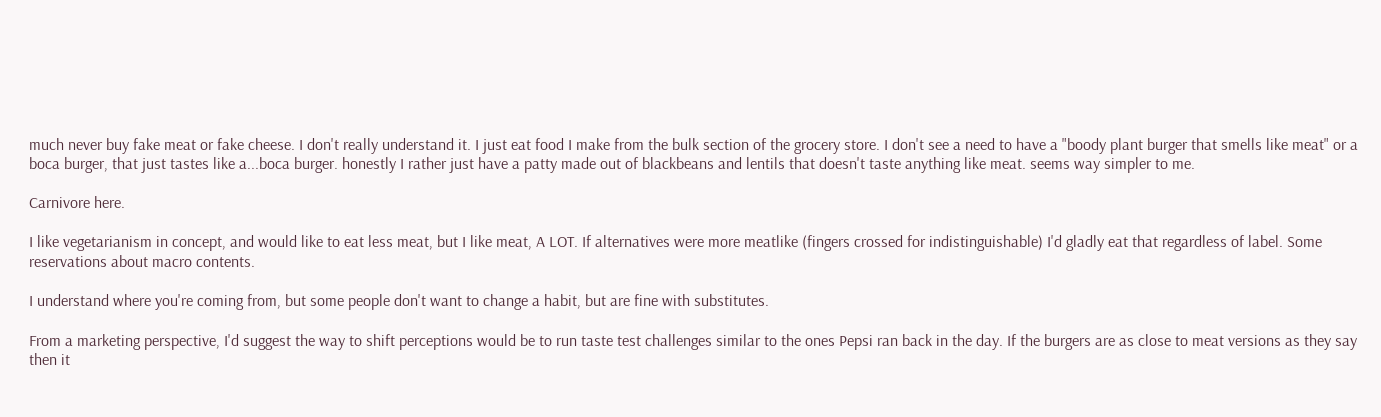much never buy fake meat or fake cheese. I don't really understand it. I just eat food I make from the bulk section of the grocery store. I don't see a need to have a "boody plant burger that smells like meat" or a boca burger, that just tastes like a...boca burger. honestly I rather just have a patty made out of blackbeans and lentils that doesn't taste anything like meat. seems way simpler to me.

Carnivore here.

I like vegetarianism in concept, and would like to eat less meat, but I like meat, A LOT. If alternatives were more meatlike (fingers crossed for indistinguishable) I'd gladly eat that regardless of label. Some reservations about macro contents.

I understand where you're coming from, but some people don't want to change a habit, but are fine with substitutes.

From a marketing perspective, I'd suggest the way to shift perceptions would be to run taste test challenges similar to the ones Pepsi ran back in the day. If the burgers are as close to meat versions as they say then it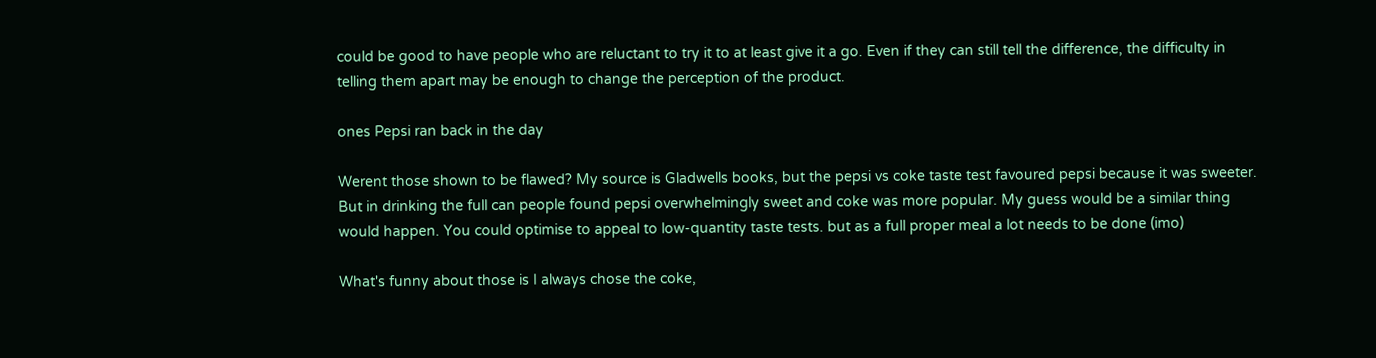could be good to have people who are reluctant to try it to at least give it a go. Even if they can still tell the difference, the difficulty in telling them apart may be enough to change the perception of the product.

ones Pepsi ran back in the day

Werent those shown to be flawed? My source is Gladwells books, but the pepsi vs coke taste test favoured pepsi because it was sweeter. But in drinking the full can people found pepsi overwhelmingly sweet and coke was more popular. My guess would be a similar thing would happen. You could optimise to appeal to low-quantity taste tests. but as a full proper meal a lot needs to be done (imo)

What's funny about those is I always chose the coke,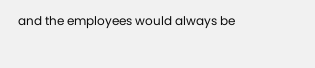and the employees would always be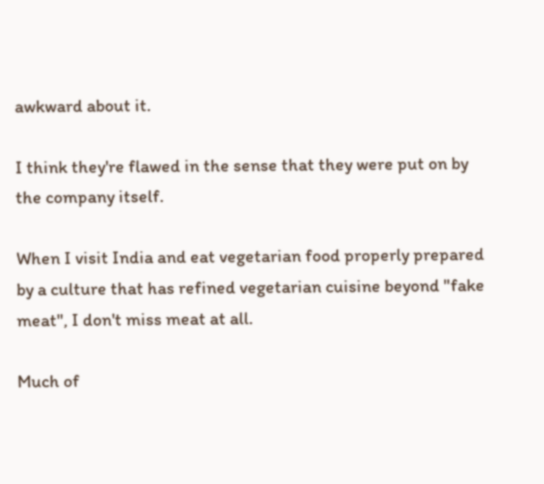awkward about it.

I think they're flawed in the sense that they were put on by the company itself.

When I visit India and eat vegetarian food properly prepared by a culture that has refined vegetarian cuisine beyond "fake meat", I don't miss meat at all.

Much of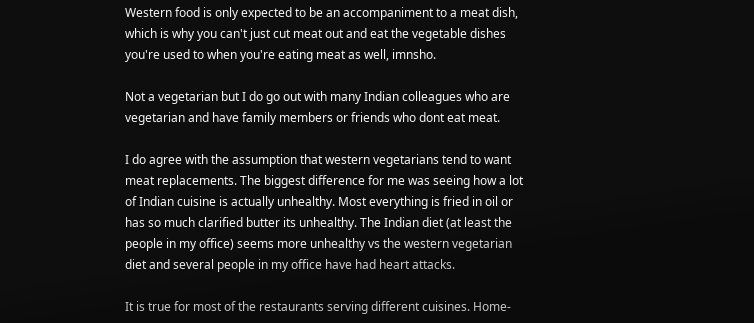Western food is only expected to be an accompaniment to a meat dish, which is why you can't just cut meat out and eat the vegetable dishes you're used to when you're eating meat as well, imnsho.

Not a vegetarian but I do go out with many Indian colleagues who are vegetarian and have family members or friends who dont eat meat.

I do agree with the assumption that western vegetarians tend to want meat replacements. The biggest difference for me was seeing how a lot of Indian cuisine is actually unhealthy. Most everything is fried in oil or has so much clarified butter its unhealthy. The Indian diet (at least the people in my office) seems more unhealthy vs the western vegetarian diet and several people in my office have had heart attacks.

It is true for most of the restaurants serving different cuisines. Home-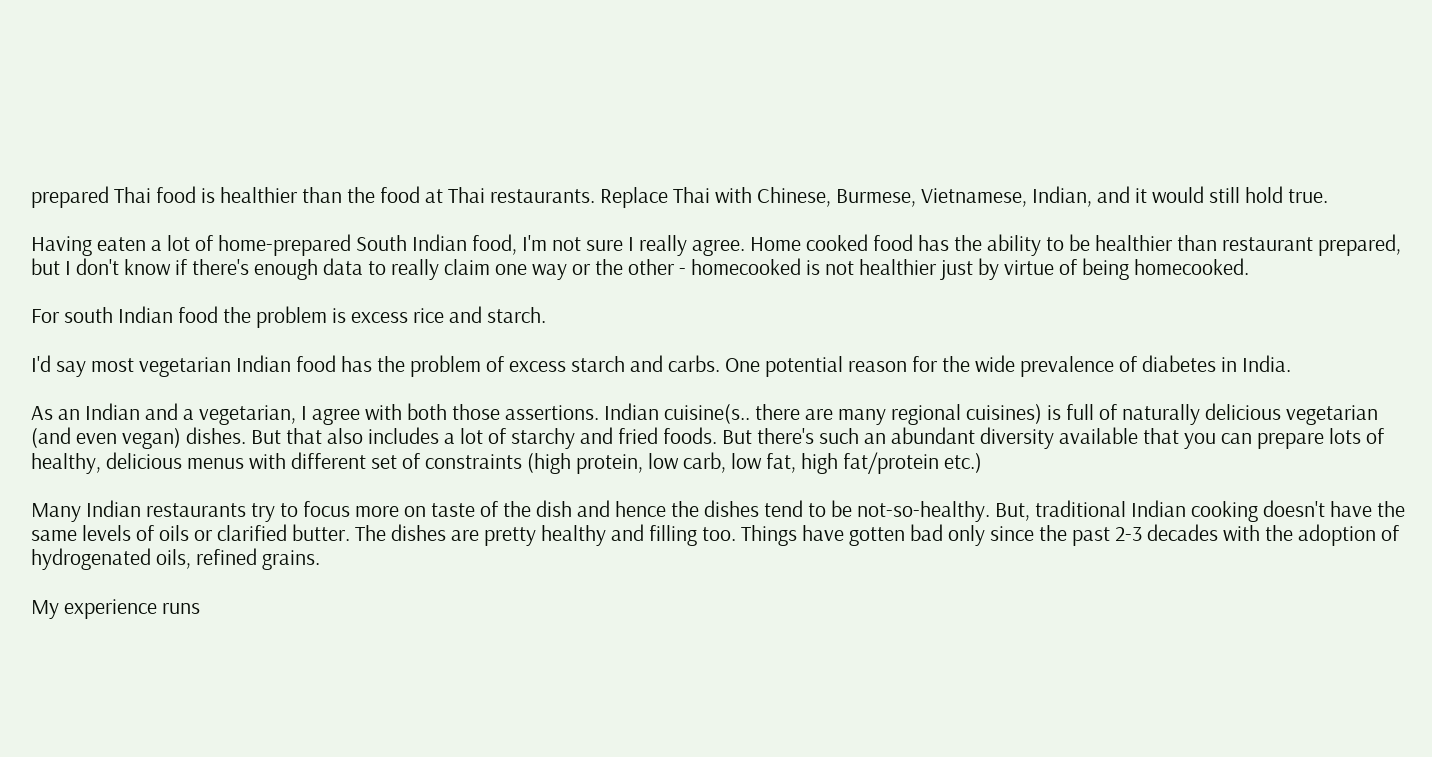prepared Thai food is healthier than the food at Thai restaurants. Replace Thai with Chinese, Burmese, Vietnamese, Indian, and it would still hold true.

Having eaten a lot of home-prepared South Indian food, I'm not sure I really agree. Home cooked food has the ability to be healthier than restaurant prepared, but I don't know if there's enough data to really claim one way or the other - homecooked is not healthier just by virtue of being homecooked.

For south Indian food the problem is excess rice and starch.

I'd say most vegetarian Indian food has the problem of excess starch and carbs. One potential reason for the wide prevalence of diabetes in India.

As an Indian and a vegetarian, I agree with both those assertions. Indian cuisine(s.. there are many regional cuisines) is full of naturally delicious vegetarian (and even vegan) dishes. But that also includes a lot of starchy and fried foods. But there's such an abundant diversity available that you can prepare lots of healthy, delicious menus with different set of constraints (high protein, low carb, low fat, high fat/protein etc.)

Many Indian restaurants try to focus more on taste of the dish and hence the dishes tend to be not-so-healthy. But, traditional Indian cooking doesn't have the same levels of oils or clarified butter. The dishes are pretty healthy and filling too. Things have gotten bad only since the past 2-3 decades with the adoption of hydrogenated oils, refined grains.

My experience runs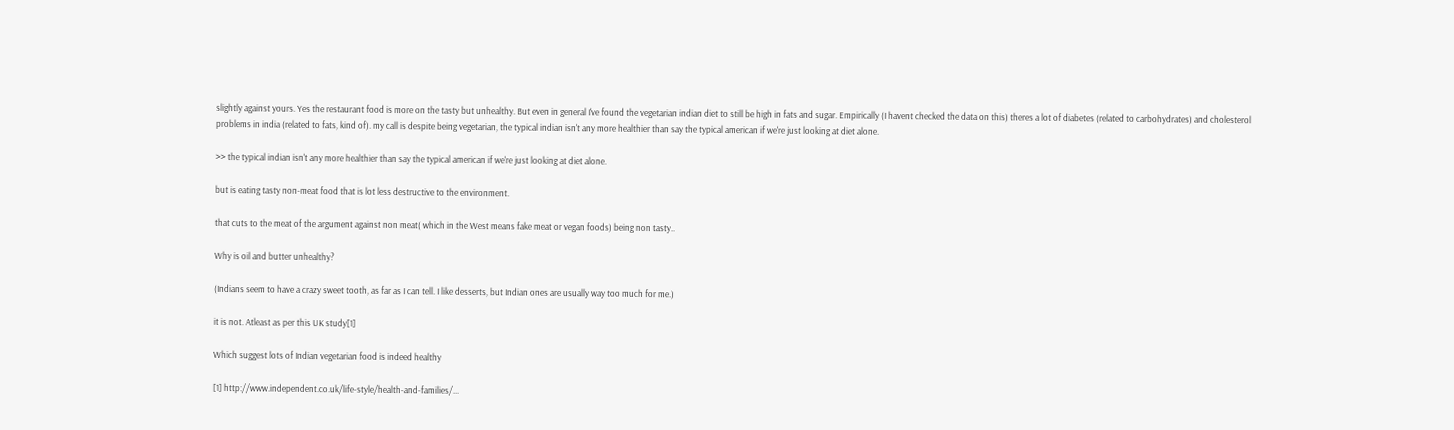slightly against yours. Yes the restaurant food is more on the tasty but unhealthy. But even in general I've found the vegetarian indian diet to still be high in fats and sugar. Empirically (I havent checked the data on this) theres a lot of diabetes (related to carbohydrates) and cholesterol problems in india (related to fats, kind of). my call is despite being vegetarian, the typical indian isn't any more healthier than say the typical american if we're just looking at diet alone.

>> the typical indian isn't any more healthier than say the typical american if we're just looking at diet alone.

but is eating tasty non-meat food that is lot less destructive to the environment.

that cuts to the meat of the argument against non meat( which in the West means fake meat or vegan foods) being non tasty..

Why is oil and butter unhealthy?

(Indians seem to have a crazy sweet tooth, as far as I can tell. I like desserts, but Indian ones are usually way too much for me.)

it is not. Atleast as per this UK study[1]

Which suggest lots of Indian vegetarian food is indeed healthy

[1] http://www.independent.co.uk/life-style/health-and-families/...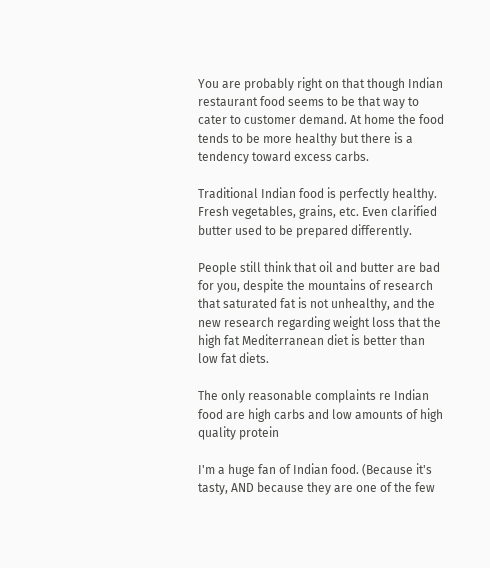You are probably right on that though Indian restaurant food seems to be that way to cater to customer demand. At home the food tends to be more healthy but there is a tendency toward excess carbs.

Traditional Indian food is perfectly healthy. Fresh vegetables, grains, etc. Even clarified butter used to be prepared differently.

People still think that oil and butter are bad for you, despite the mountains of research that saturated fat is not unhealthy, and the new research regarding weight loss that the high fat Mediterranean diet is better than low fat diets.

The only reasonable complaints re Indian food are high carbs and low amounts of high quality protein

I'm a huge fan of Indian food. (Because it's tasty, AND because they are one of the few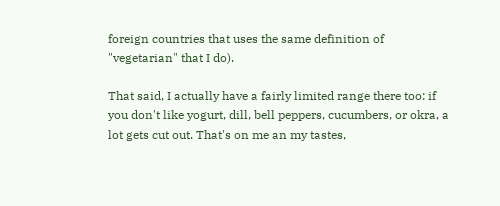foreign countries that uses the same definition of "vegetarian" that I do).

That said, I actually have a fairly limited range there too: if you don't like yogurt, dill, bell peppers, cucumbers, or okra, a lot gets cut out. That's on me an my tastes,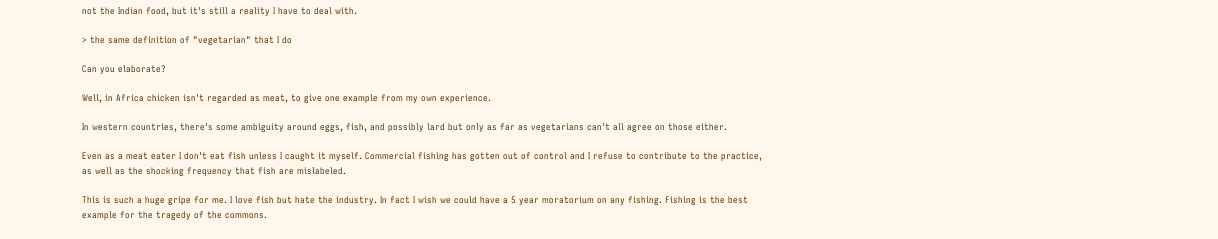not the Indian food, but it's still a reality I have to deal with.

> the same definition of "vegetarian" that I do

Can you elaborate?

Well, in Africa chicken isn't regarded as meat, to give one example from my own experience.

In western countries, there's some ambiguity around eggs, fish, and possibly lard but only as far as vegetarians can't all agree on those either.

Even as a meat eater I don't eat fish unless I caught it myself. Commercial fishing has gotten out of control and I refuse to contribute to the practice, as well as the shocking frequency that fish are mislabeled.

This is such a huge gripe for me. I love fish but hate the industry. In fact I wish we could have a 5 year moratorium on any fishing. Fishing is the best example for the tragedy of the commons.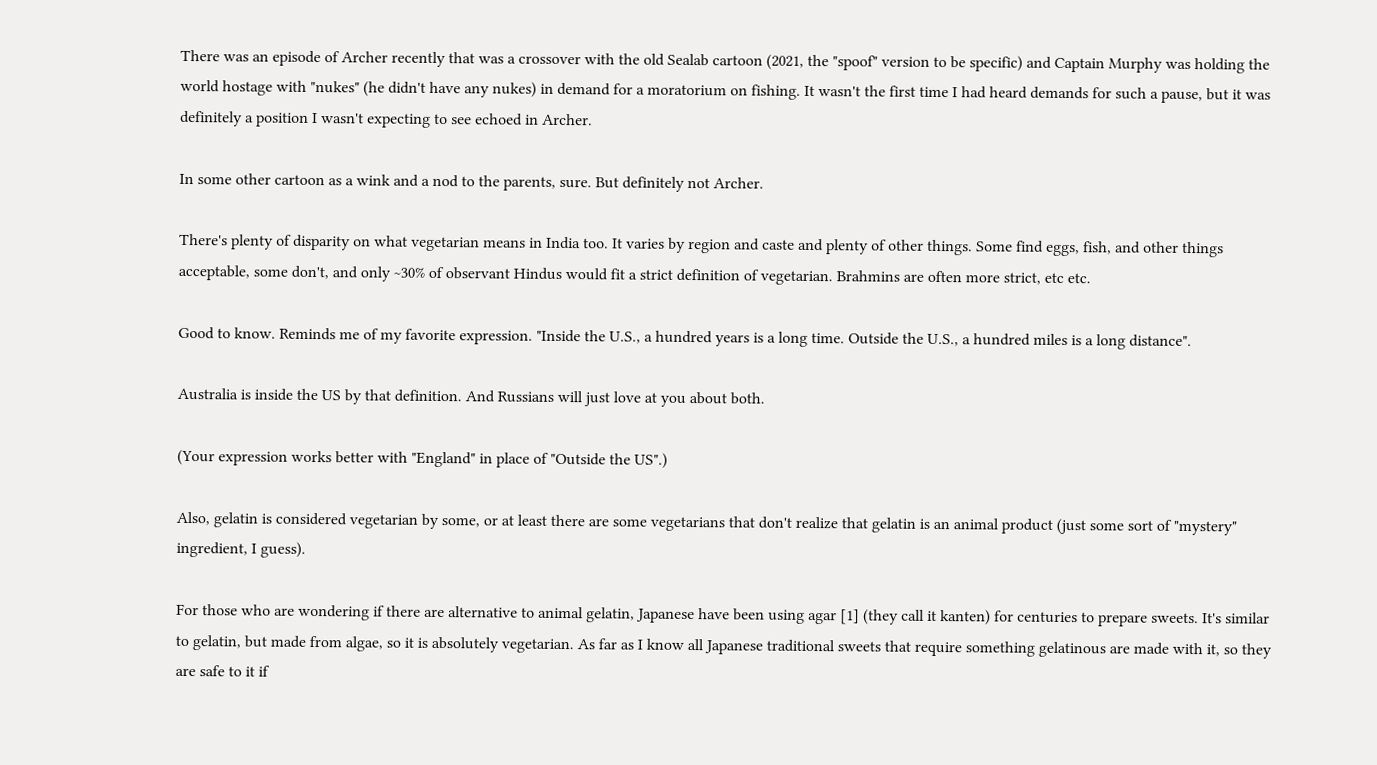There was an episode of Archer recently that was a crossover with the old Sealab cartoon (2021, the "spoof" version to be specific) and Captain Murphy was holding the world hostage with "nukes" (he didn't have any nukes) in demand for a moratorium on fishing. It wasn't the first time I had heard demands for such a pause, but it was definitely a position I wasn't expecting to see echoed in Archer.

In some other cartoon as a wink and a nod to the parents, sure. But definitely not Archer.

There's plenty of disparity on what vegetarian means in India too. It varies by region and caste and plenty of other things. Some find eggs, fish, and other things acceptable, some don't, and only ~30% of observant Hindus would fit a strict definition of vegetarian. Brahmins are often more strict, etc etc.

Good to know. Reminds me of my favorite expression. "Inside the U.S., a hundred years is a long time. Outside the U.S., a hundred miles is a long distance".

Australia is inside the US by that definition. And Russians will just love at you about both.

(Your expression works better with "England" in place of "Outside the US".)

Also, gelatin is considered vegetarian by some, or at least there are some vegetarians that don't realize that gelatin is an animal product (just some sort of "mystery" ingredient, I guess).

For those who are wondering if there are alternative to animal gelatin, Japanese have been using agar [1] (they call it kanten) for centuries to prepare sweets. It's similar to gelatin, but made from algae, so it is absolutely vegetarian. As far as I know all Japanese traditional sweets that require something gelatinous are made with it, so they are safe to it if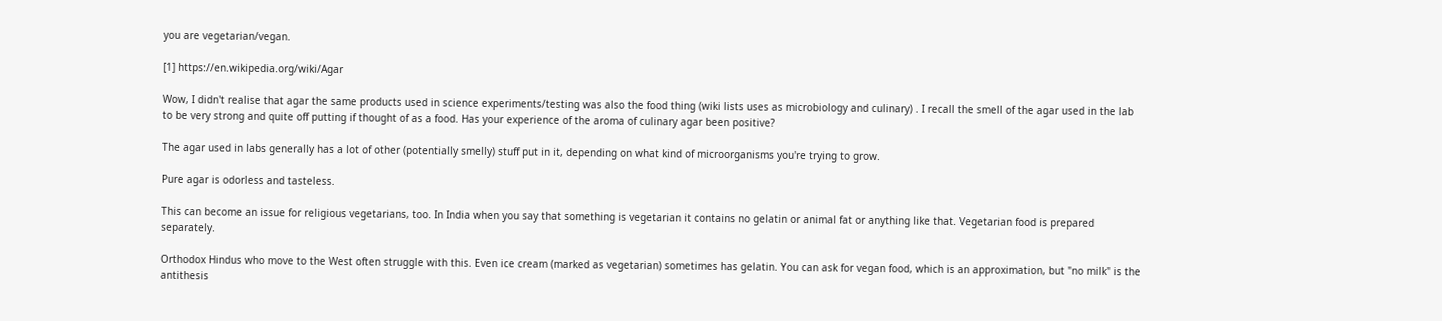you are vegetarian/vegan.

[1] https://en.wikipedia.org/wiki/Agar

Wow, I didn't realise that agar the same products used in science experiments/testing was also the food thing (wiki lists uses as microbiology and culinary) . I recall the smell of the agar used in the lab to be very strong and quite off putting if thought of as a food. Has your experience of the aroma of culinary agar been positive?

The agar used in labs generally has a lot of other (potentially smelly) stuff put in it, depending on what kind of microorganisms you're trying to grow.

Pure agar is odorless and tasteless.

This can become an issue for religious vegetarians, too. In India when you say that something is vegetarian it contains no gelatin or animal fat or anything like that. Vegetarian food is prepared separately.

Orthodox Hindus who move to the West often struggle with this. Even ice cream (marked as vegetarian) sometimes has gelatin. You can ask for vegan food, which is an approximation, but "no milk" is the antithesis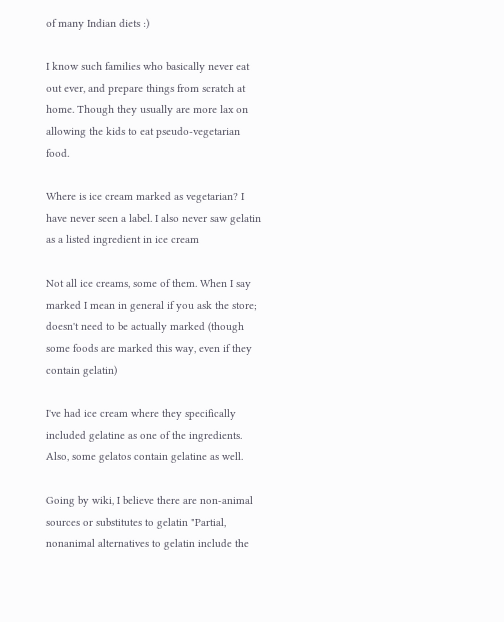of many Indian diets :)

I know such families who basically never eat out ever, and prepare things from scratch at home. Though they usually are more lax on allowing the kids to eat pseudo-vegetarian food.

Where is ice cream marked as vegetarian? I have never seen a label. I also never saw gelatin as a listed ingredient in ice cream

Not all ice creams, some of them. When I say marked I mean in general if you ask the store; doesn't need to be actually marked (though some foods are marked this way, even if they contain gelatin)

I've had ice cream where they specifically included gelatine as one of the ingredients. Also, some gelatos contain gelatine as well.

Going by wiki, I believe there are non-animal sources or substitutes to gelatin "Partial, nonanimal alternatives to gelatin include the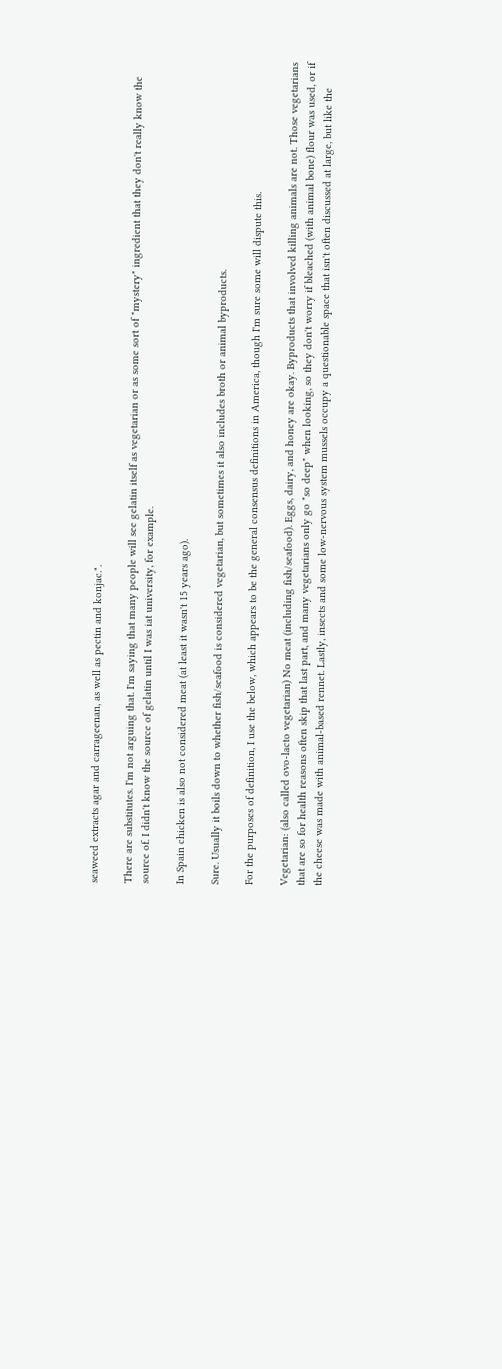seaweed extracts agar and carrageenan, as well as pectin and konjac.".

There are substitutes. I'm not arguing that. I'm saying that many people will see gelatin itself as vegetarian or as some sort of "mystery" ingredient that they don't really know the source of. I didn't know the source of gelatin until I was iat university, for example.

In Spain chicken is also not considered meat (at least it wasn't 15 years ago).

Sure. Usually it boils down to whether fish/seafood is considered vegetarian, but sometimes it also includes broth or animal byproducts.

For the purposes of definition, I use the below, which appears to be the general consensus definitions in America, though I'm sure some will dispute this.

Vegetarian: (also called ovo-lacto vegetarian) No meat (including fish/seafood). Eggs, dairy, and honey are okay. Byproducts that involved killing animals are not. Those vegetarians that are so for health reasons often skip that last part, and many vegetarians only go "so deep" when looking, so they don't worry if bleached (with animal bone) flour was used, or if the cheese was made with animal-based rennet. Lastly, insects and some low-nervous system mussels occupy a questionable space that isn't often discussed at large, but like the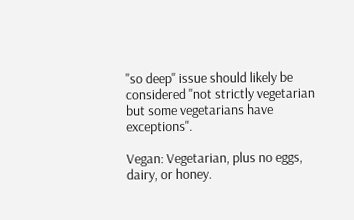"so deep" issue should likely be considered "not strictly vegetarian but some vegetarians have exceptions".

Vegan: Vegetarian, plus no eggs, dairy, or honey.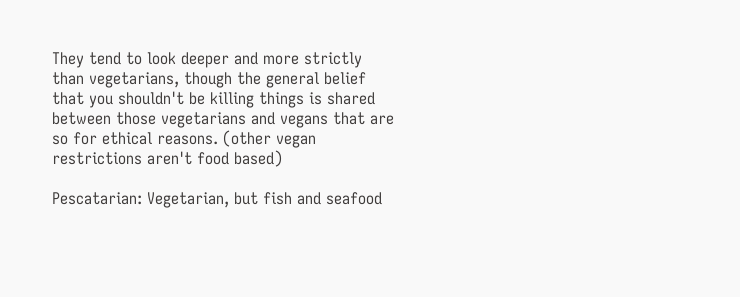They tend to look deeper and more strictly than vegetarians, though the general belief that you shouldn't be killing things is shared between those vegetarians and vegans that are so for ethical reasons. (other vegan restrictions aren't food based)

Pescatarian: Vegetarian, but fish and seafood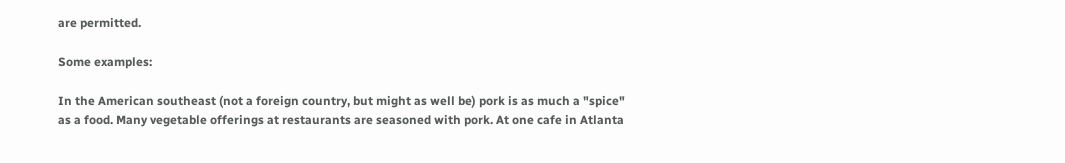are permitted.

Some examples:

In the American southeast (not a foreign country, but might as well be) pork is as much a "spice" as a food. Many vegetable offerings at restaurants are seasoned with pork. At one cafe in Atlanta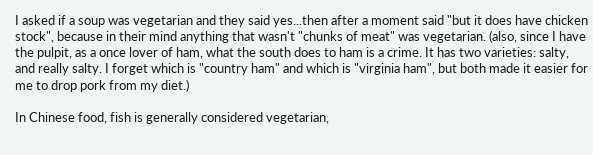I asked if a soup was vegetarian and they said yes...then after a moment said "but it does have chicken stock", because in their mind anything that wasn't "chunks of meat" was vegetarian. (also, since I have the pulpit, as a once lover of ham, what the south does to ham is a crime. It has two varieties: salty, and really salty. I forget which is "country ham" and which is "virginia ham", but both made it easier for me to drop pork from my diet.)

In Chinese food, fish is generally considered vegetarian,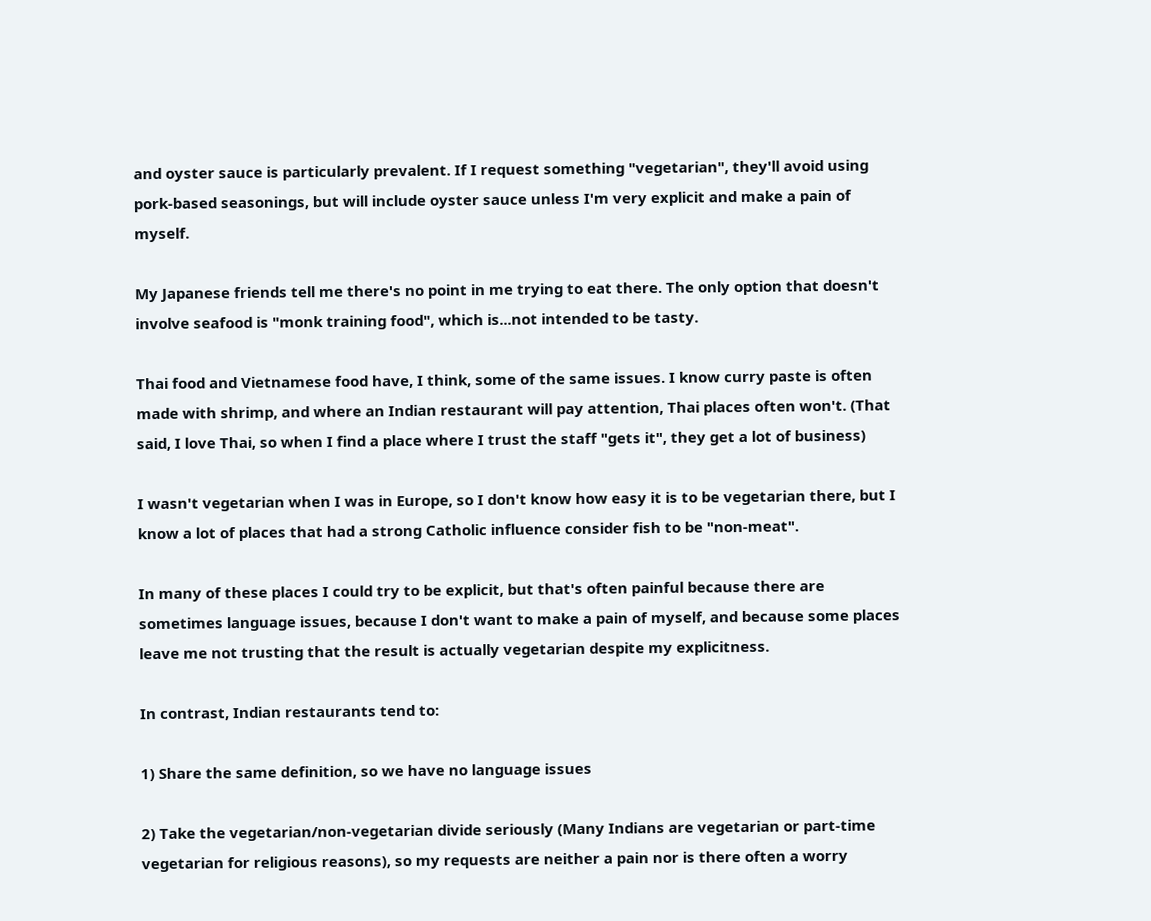and oyster sauce is particularly prevalent. If I request something "vegetarian", they'll avoid using pork-based seasonings, but will include oyster sauce unless I'm very explicit and make a pain of myself.

My Japanese friends tell me there's no point in me trying to eat there. The only option that doesn't involve seafood is "monk training food", which is...not intended to be tasty.

Thai food and Vietnamese food have, I think, some of the same issues. I know curry paste is often made with shrimp, and where an Indian restaurant will pay attention, Thai places often won't. (That said, I love Thai, so when I find a place where I trust the staff "gets it", they get a lot of business)

I wasn't vegetarian when I was in Europe, so I don't know how easy it is to be vegetarian there, but I know a lot of places that had a strong Catholic influence consider fish to be "non-meat".

In many of these places I could try to be explicit, but that's often painful because there are sometimes language issues, because I don't want to make a pain of myself, and because some places leave me not trusting that the result is actually vegetarian despite my explicitness.

In contrast, Indian restaurants tend to:

1) Share the same definition, so we have no language issues

2) Take the vegetarian/non-vegetarian divide seriously (Many Indians are vegetarian or part-time vegetarian for religious reasons), so my requests are neither a pain nor is there often a worry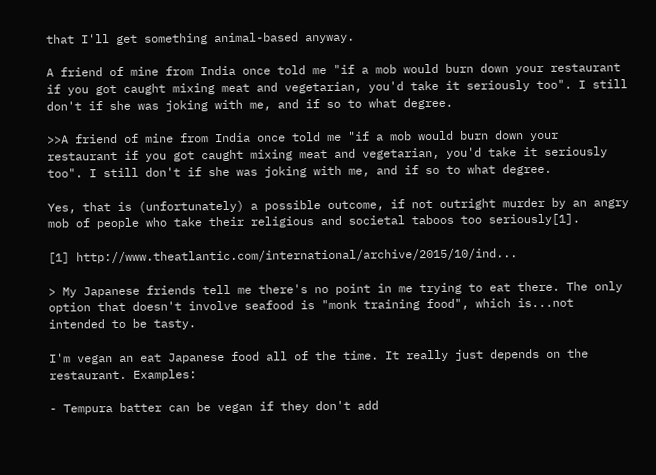that I'll get something animal-based anyway.

A friend of mine from India once told me "if a mob would burn down your restaurant if you got caught mixing meat and vegetarian, you'd take it seriously too". I still don't if she was joking with me, and if so to what degree.

>>A friend of mine from India once told me "if a mob would burn down your restaurant if you got caught mixing meat and vegetarian, you'd take it seriously too". I still don't if she was joking with me, and if so to what degree.

Yes, that is (unfortunately) a possible outcome, if not outright murder by an angry mob of people who take their religious and societal taboos too seriously[1].

[1] http://www.theatlantic.com/international/archive/2015/10/ind...

> My Japanese friends tell me there's no point in me trying to eat there. The only option that doesn't involve seafood is "monk training food", which is...not intended to be tasty.

I'm vegan an eat Japanese food all of the time. It really just depends on the restaurant. Examples:

- Tempura batter can be vegan if they don't add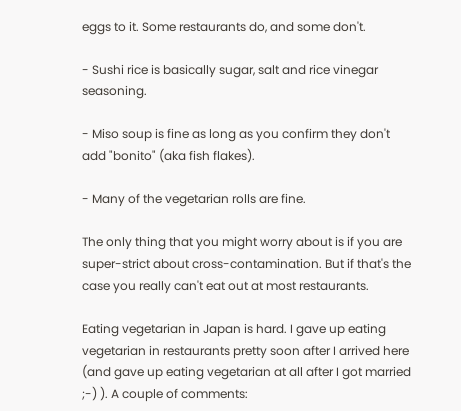eggs to it. Some restaurants do, and some don't.

- Sushi rice is basically sugar, salt and rice vinegar seasoning.

- Miso soup is fine as long as you confirm they don't add "bonito" (aka fish flakes).

- Many of the vegetarian rolls are fine.

The only thing that you might worry about is if you are super-strict about cross-contamination. But if that's the case you really can't eat out at most restaurants.

Eating vegetarian in Japan is hard. I gave up eating vegetarian in restaurants pretty soon after I arrived here (and gave up eating vegetarian at all after I got married ;-) ). A couple of comments: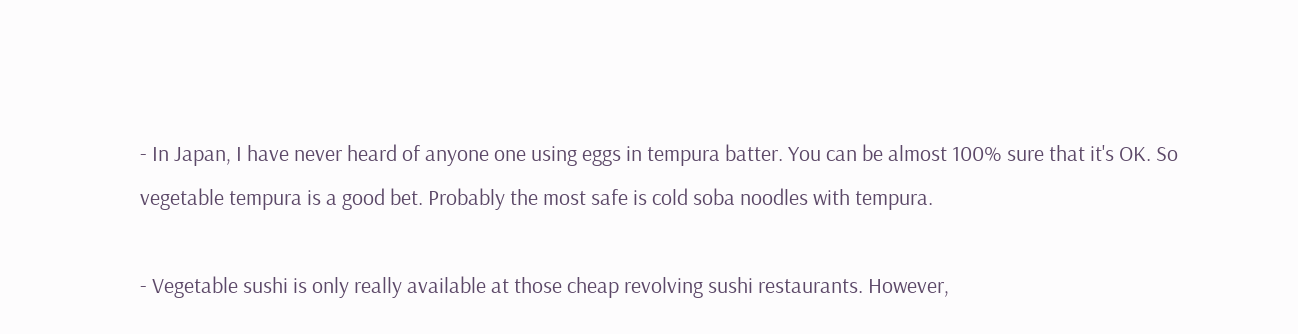- In Japan, I have never heard of anyone one using eggs in tempura batter. You can be almost 100% sure that it's OK. So vegetable tempura is a good bet. Probably the most safe is cold soba noodles with tempura.

- Vegetable sushi is only really available at those cheap revolving sushi restaurants. However,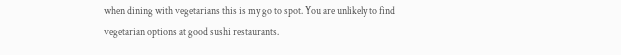when dining with vegetarians this is my go to spot. You are unlikely to find vegetarian options at good sushi restaurants.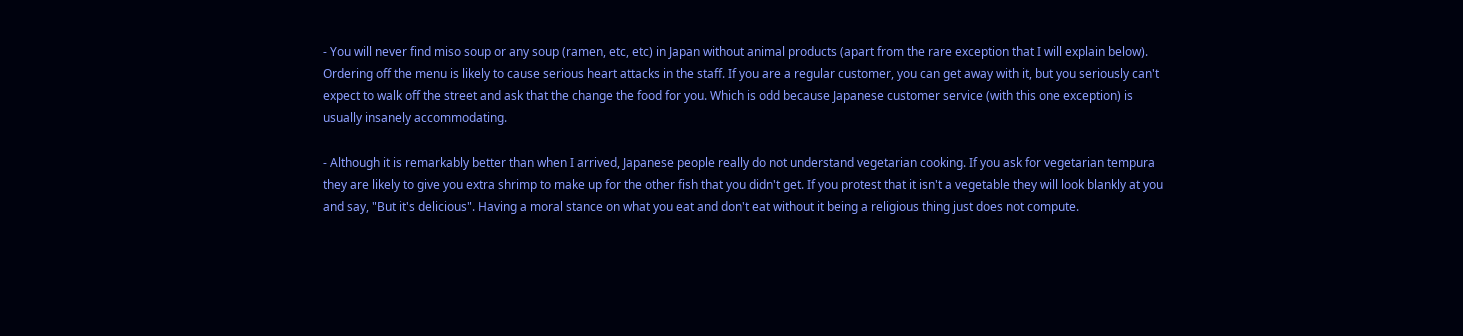- You will never find miso soup or any soup (ramen, etc, etc) in Japan without animal products (apart from the rare exception that I will explain below). Ordering off the menu is likely to cause serious heart attacks in the staff. If you are a regular customer, you can get away with it, but you seriously can't expect to walk off the street and ask that the change the food for you. Which is odd because Japanese customer service (with this one exception) is usually insanely accommodating.

- Although it is remarkably better than when I arrived, Japanese people really do not understand vegetarian cooking. If you ask for vegetarian tempura they are likely to give you extra shrimp to make up for the other fish that you didn't get. If you protest that it isn't a vegetable they will look blankly at you and say, "But it's delicious". Having a moral stance on what you eat and don't eat without it being a religious thing just does not compute.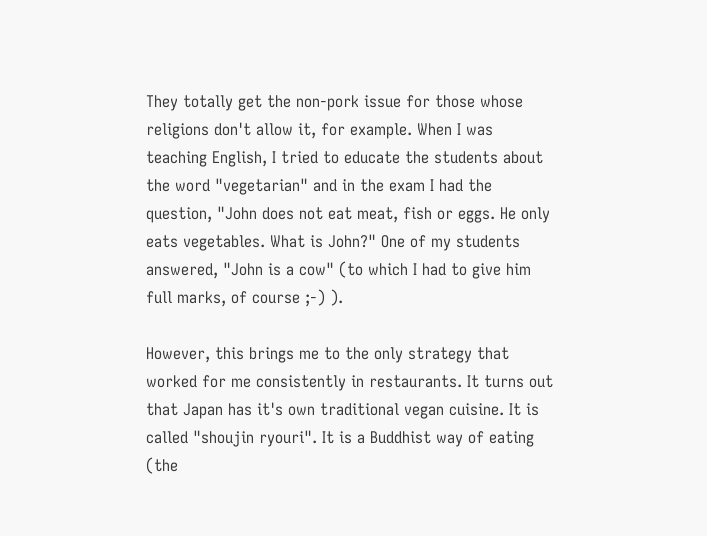They totally get the non-pork issue for those whose religions don't allow it, for example. When I was teaching English, I tried to educate the students about the word "vegetarian" and in the exam I had the question, "John does not eat meat, fish or eggs. He only eats vegetables. What is John?" One of my students answered, "John is a cow" (to which I had to give him full marks, of course ;-) ).

However, this brings me to the only strategy that worked for me consistently in restaurants. It turns out that Japan has it's own traditional vegan cuisine. It is called "shoujin ryouri". It is a Buddhist way of eating (the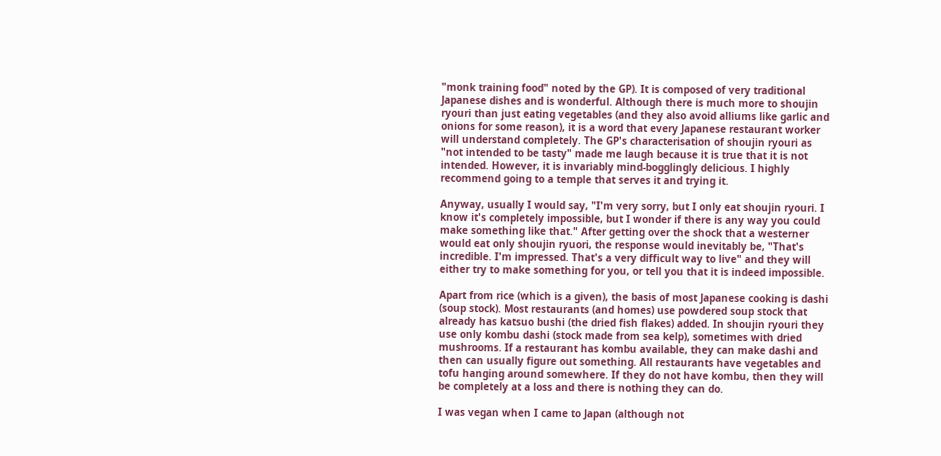"monk training food" noted by the GP). It is composed of very traditional Japanese dishes and is wonderful. Although there is much more to shoujin ryouri than just eating vegetables (and they also avoid alliums like garlic and onions for some reason), it is a word that every Japanese restaurant worker will understand completely. The GP's characterisation of shoujin ryouri as "not intended to be tasty" made me laugh because it is true that it is not intended. However, it is invariably mind-bogglingly delicious. I highly recommend going to a temple that serves it and trying it.

Anyway, usually I would say, "I'm very sorry, but I only eat shoujin ryouri. I know it's completely impossible, but I wonder if there is any way you could make something like that." After getting over the shock that a westerner would eat only shoujin ryuori, the response would inevitably be, "That's incredible. I'm impressed. That's a very difficult way to live" and they will either try to make something for you, or tell you that it is indeed impossible.

Apart from rice (which is a given), the basis of most Japanese cooking is dashi (soup stock). Most restaurants (and homes) use powdered soup stock that already has katsuo bushi (the dried fish flakes) added. In shoujin ryouri they use only kombu dashi (stock made from sea kelp), sometimes with dried mushrooms. If a restaurant has kombu available, they can make dashi and then can usually figure out something. All restaurants have vegetables and tofu hanging around somewhere. If they do not have kombu, then they will be completely at a loss and there is nothing they can do.

I was vegan when I came to Japan (although not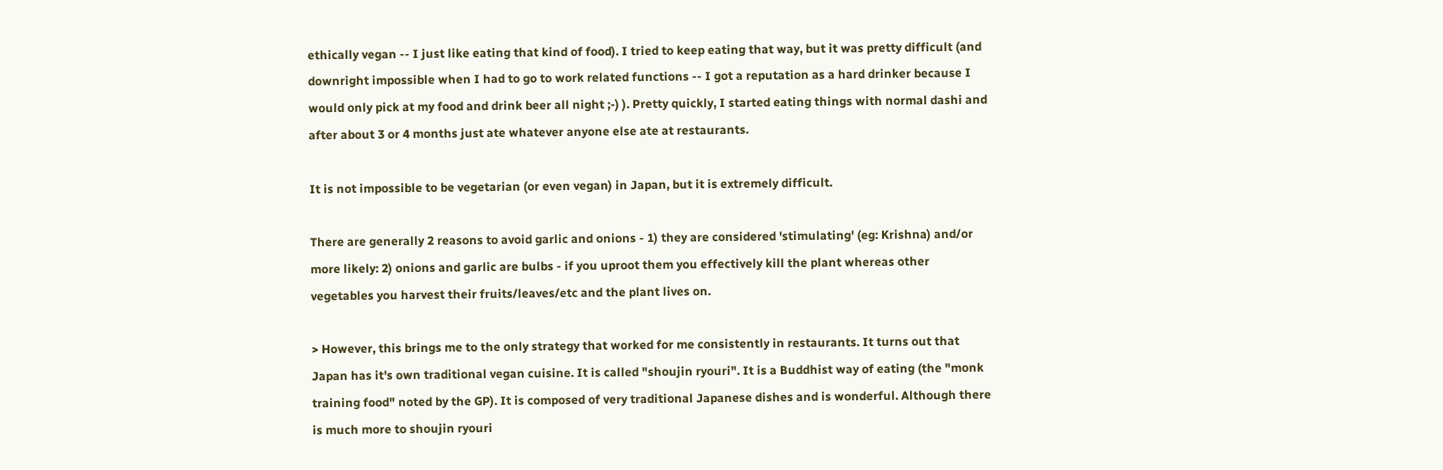ethically vegan -- I just like eating that kind of food). I tried to keep eating that way, but it was pretty difficult (and downright impossible when I had to go to work related functions -- I got a reputation as a hard drinker because I would only pick at my food and drink beer all night ;-) ). Pretty quickly, I started eating things with normal dashi and after about 3 or 4 months just ate whatever anyone else ate at restaurants.

It is not impossible to be vegetarian (or even vegan) in Japan, but it is extremely difficult.

There are generally 2 reasons to avoid garlic and onions - 1) they are considered 'stimulating' (eg: Krishna) and/or more likely: 2) onions and garlic are bulbs - if you uproot them you effectively kill the plant whereas other vegetables you harvest their fruits/leaves/etc and the plant lives on.

> However, this brings me to the only strategy that worked for me consistently in restaurants. It turns out that Japan has it's own traditional vegan cuisine. It is called "shoujin ryouri". It is a Buddhist way of eating (the "monk training food" noted by the GP). It is composed of very traditional Japanese dishes and is wonderful. Although there is much more to shoujin ryouri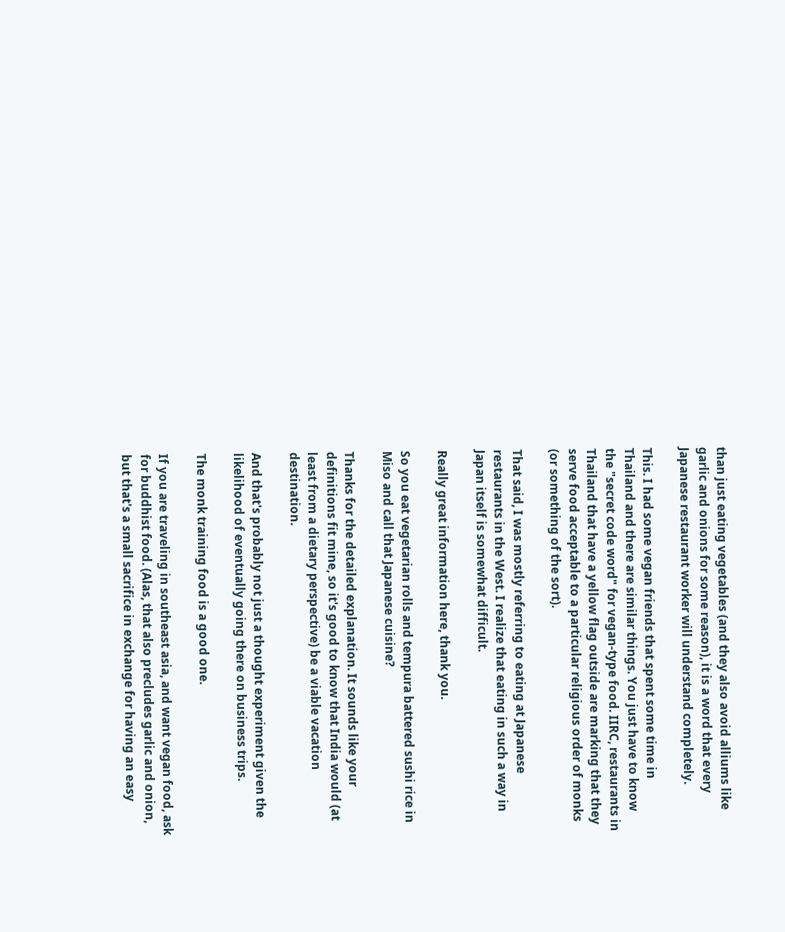than just eating vegetables (and they also avoid alliums like garlic and onions for some reason), it is a word that every Japanese restaurant worker will understand completely.

This. I had some vegan friends that spent some time in Thailand and there are similar things. You just have to know the "secret code word" for vegan-type food. IIRC, restaurants in Thailand that have a yellow flag outside are marking that they serve food acceptable to a particular religious order of monks (or something of the sort).

That said, I was mostly referring to eating at Japanese restaurants in the West. I realize that eating in such a way in Japan itself is somewhat difficult.

Really great information here, thank you.

So you eat vegetarian rolls and tempura battered sushi rice in Miso and call that Japanese cuisine?

Thanks for the detailed explanation. It sounds like your definitions fit mine, so it's good to know that India would (at least from a dietary perspective) be a viable vacation destination.

And that's probably not just a thought experiment given the likelihood of eventually going there on business trips.

The monk training food is a good one.

If you are traveling in southeast asia, and want vegan food, ask for buddhist food. (Alas, that also precludes garlic and onion, but that's a small sacrifice in exchange for having an easy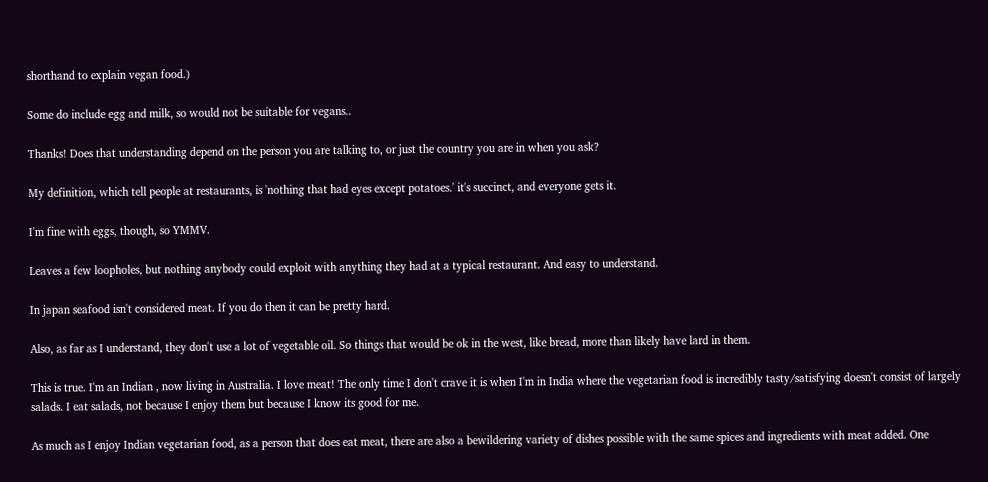shorthand to explain vegan food.)

Some do include egg and milk, so would not be suitable for vegans..

Thanks! Does that understanding depend on the person you are talking to, or just the country you are in when you ask?

My definition, which tell people at restaurants, is 'nothing that had eyes except potatoes.' it's succinct, and everyone gets it.

I'm fine with eggs, though, so YMMV.

Leaves a few loopholes, but nothing anybody could exploit with anything they had at a typical restaurant. And easy to understand.

In japan seafood isn't considered meat. If you do then it can be pretty hard.

Also, as far as I understand, they don't use a lot of vegetable oil. So things that would be ok in the west, like bread, more than likely have lard in them.

This is true. I'm an Indian , now living in Australia. I love meat! The only time I don't crave it is when I'm in India where the vegetarian food is incredibly tasty/satisfying doesn't consist of largely salads. I eat salads, not because I enjoy them but because I know its good for me.

As much as I enjoy Indian vegetarian food, as a person that does eat meat, there are also a bewildering variety of dishes possible with the same spices and ingredients with meat added. One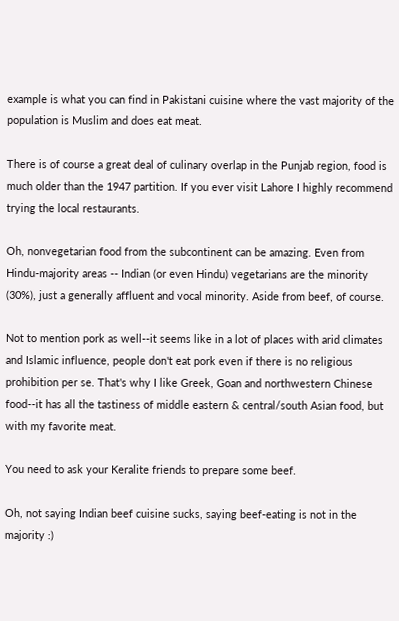example is what you can find in Pakistani cuisine where the vast majority of the population is Muslim and does eat meat.

There is of course a great deal of culinary overlap in the Punjab region, food is much older than the 1947 partition. If you ever visit Lahore I highly recommend trying the local restaurants.

Oh, nonvegetarian food from the subcontinent can be amazing. Even from Hindu-majority areas -- Indian (or even Hindu) vegetarians are the minority (30%), just a generally affluent and vocal minority. Aside from beef, of course.

Not to mention pork as well--it seems like in a lot of places with arid climates and Islamic influence, people don't eat pork even if there is no religious prohibition per se. That's why I like Greek, Goan and northwestern Chinese food--it has all the tastiness of middle eastern & central/south Asian food, but with my favorite meat.

You need to ask your Keralite friends to prepare some beef.

Oh, not saying Indian beef cuisine sucks, saying beef-eating is not in the majority :)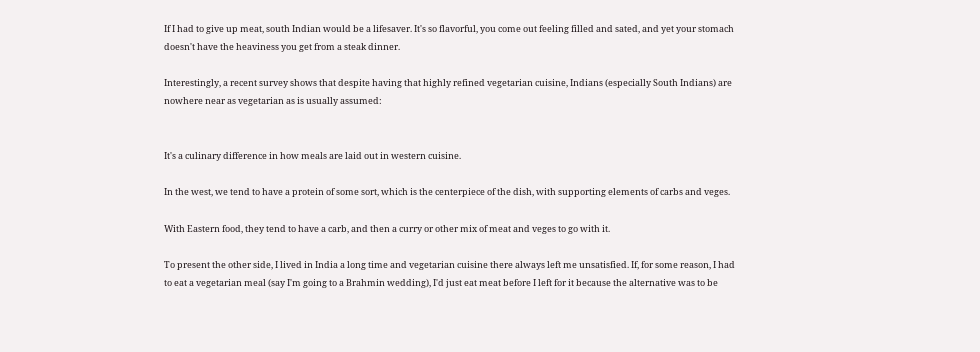If I had to give up meat, south Indian would be a lifesaver. It's so flavorful, you come out feeling filled and sated, and yet your stomach doesn't have the heaviness you get from a steak dinner.

Interestingly, a recent survey shows that despite having that highly refined vegetarian cuisine, Indians (especially South Indians) are nowhere near as vegetarian as is usually assumed:


It's a culinary difference in how meals are laid out in western cuisine.

In the west, we tend to have a protein of some sort, which is the centerpiece of the dish, with supporting elements of carbs and veges.

With Eastern food, they tend to have a carb, and then a curry or other mix of meat and veges to go with it.

To present the other side, I lived in India a long time and vegetarian cuisine there always left me unsatisfied. If, for some reason, I had to eat a vegetarian meal (say I'm going to a Brahmin wedding), I'd just eat meat before I left for it because the alternative was to be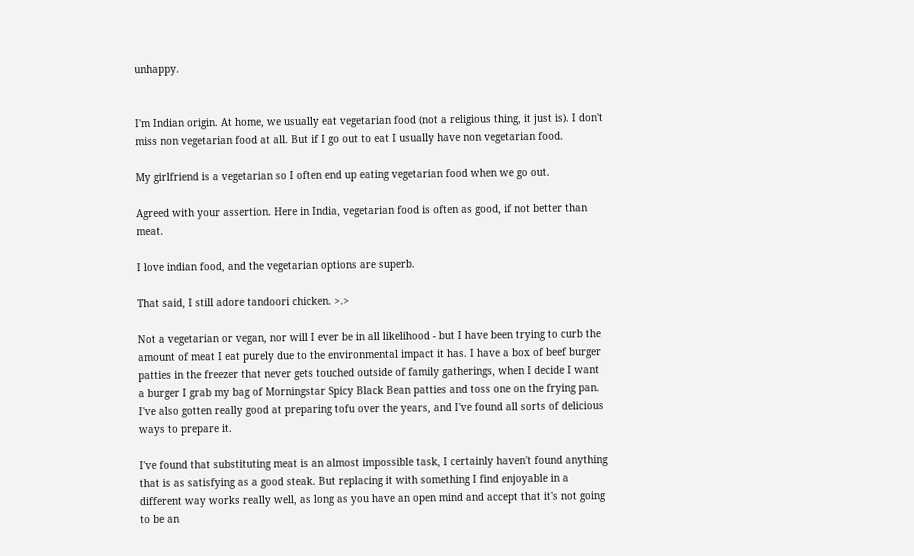unhappy.


I'm Indian origin. At home, we usually eat vegetarian food (not a religious thing, it just is). I don't miss non vegetarian food at all. But if I go out to eat I usually have non vegetarian food.

My girlfriend is a vegetarian so I often end up eating vegetarian food when we go out.

Agreed with your assertion. Here in India, vegetarian food is often as good, if not better than meat.

I love indian food, and the vegetarian options are superb.

That said, I still adore tandoori chicken. >.>

Not a vegetarian or vegan, nor will I ever be in all likelihood - but I have been trying to curb the amount of meat I eat purely due to the environmental impact it has. I have a box of beef burger patties in the freezer that never gets touched outside of family gatherings, when I decide I want a burger I grab my bag of Morningstar Spicy Black Bean patties and toss one on the frying pan. I've also gotten really good at preparing tofu over the years, and I've found all sorts of delicious ways to prepare it.

I've found that substituting meat is an almost impossible task, I certainly haven't found anything that is as satisfying as a good steak. But replacing it with something I find enjoyable in a different way works really well, as long as you have an open mind and accept that it's not going to be an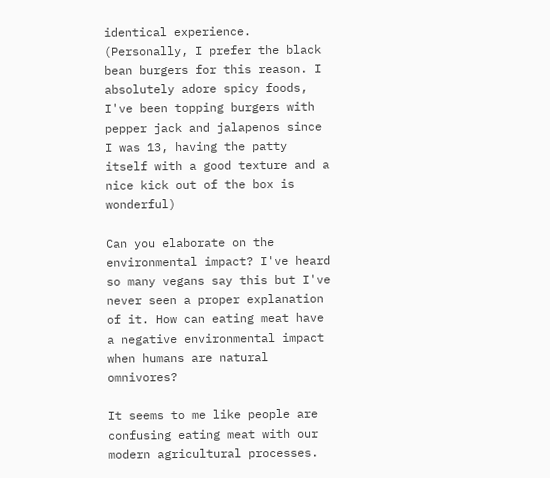identical experience. (Personally, I prefer the black bean burgers for this reason. I absolutely adore spicy foods, I've been topping burgers with pepper jack and jalapenos since I was 13, having the patty itself with a good texture and a nice kick out of the box is wonderful)

Can you elaborate on the environmental impact? I've heard so many vegans say this but I've never seen a proper explanation of it. How can eating meat have a negative environmental impact when humans are natural omnivores?

It seems to me like people are confusing eating meat with our modern agricultural processes.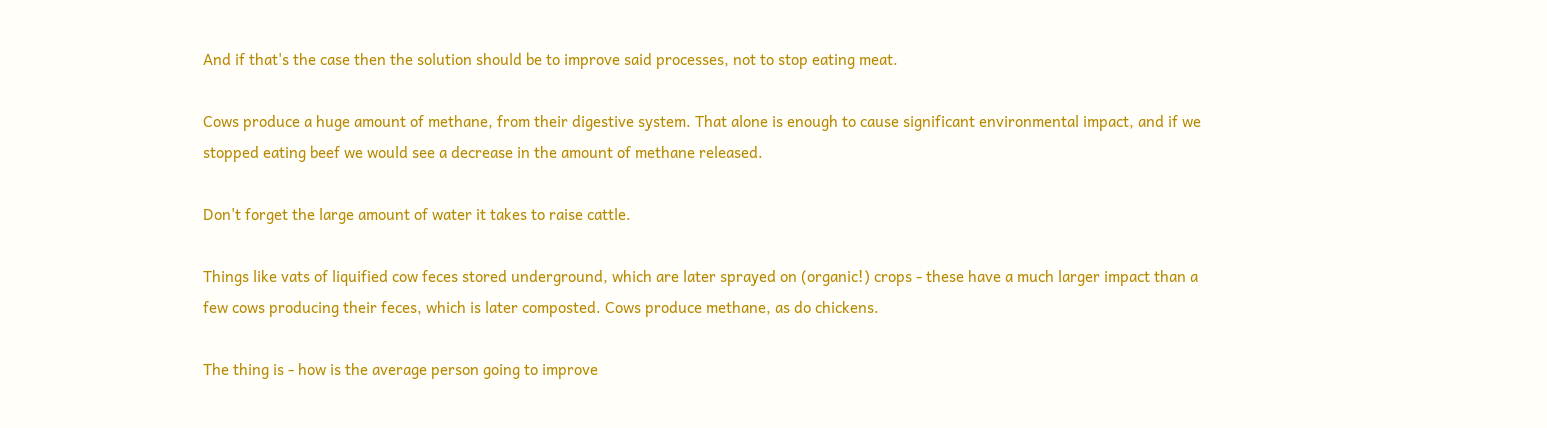And if that's the case then the solution should be to improve said processes, not to stop eating meat.

Cows produce a huge amount of methane, from their digestive system. That alone is enough to cause significant environmental impact, and if we stopped eating beef we would see a decrease in the amount of methane released.

Don't forget the large amount of water it takes to raise cattle.

Things like vats of liquified cow feces stored underground, which are later sprayed on (organic!) crops - these have a much larger impact than a few cows producing their feces, which is later composted. Cows produce methane, as do chickens.

The thing is - how is the average person going to improve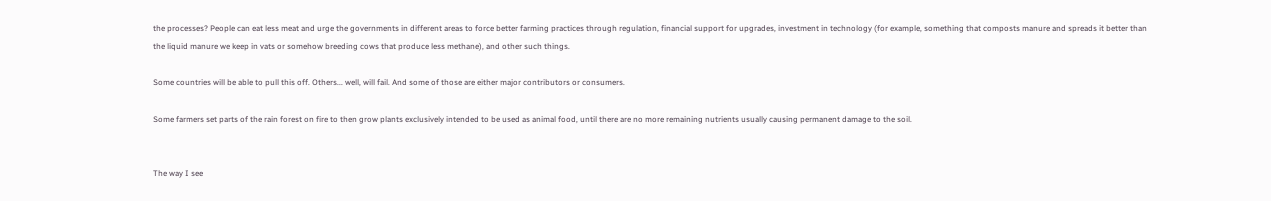the processes? People can eat less meat and urge the governments in different areas to force better farming practices through regulation, financial support for upgrades, investment in technology (for example, something that composts manure and spreads it better than the liquid manure we keep in vats or somehow breeding cows that produce less methane), and other such things.

Some countries will be able to pull this off. Others... well, will fail. And some of those are either major contributors or consumers.

Some farmers set parts of the rain forest on fire to then grow plants exclusively intended to be used as animal food, until there are no more remaining nutrients usually causing permanent damage to the soil.


The way I see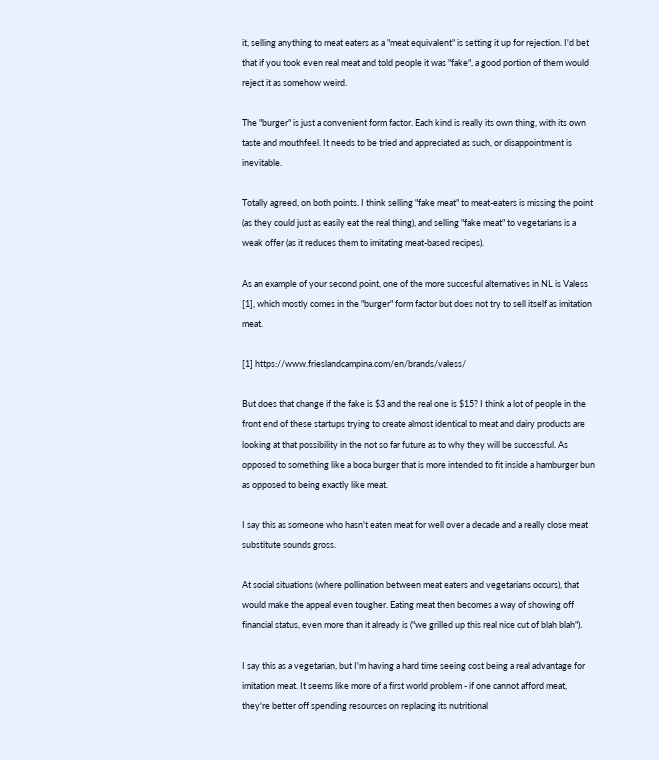it, selling anything to meat eaters as a "meat equivalent" is setting it up for rejection. I'd bet that if you took even real meat and told people it was "fake", a good portion of them would reject it as somehow weird.

The "burger" is just a convenient form factor. Each kind is really its own thing, with its own taste and mouthfeel. It needs to be tried and appreciated as such, or disappointment is inevitable.

Totally agreed, on both points. I think selling "fake meat" to meat-eaters is missing the point (as they could just as easily eat the real thing), and selling "fake meat" to vegetarians is a weak offer (as it reduces them to imitating meat-based recipes).

As an example of your second point, one of the more succesful alternatives in NL is Valess [1], which mostly comes in the "burger" form factor but does not try to sell itself as imitation meat.

[1] https://www.frieslandcampina.com/en/brands/valess/

But does that change if the fake is $3 and the real one is $15? I think a lot of people in the front end of these startups trying to create almost identical to meat and dairy products are looking at that possibility in the not so far future as to why they will be successful. As opposed to something like a boca burger that is more intended to fit inside a hamburger bun as opposed to being exactly like meat.

I say this as someone who hasn't eaten meat for well over a decade and a really close meat substitute sounds gross.

At social situations (where pollination between meat eaters and vegetarians occurs), that would make the appeal even tougher. Eating meat then becomes a way of showing off financial status, even more than it already is ("we grilled up this real nice cut of blah blah").

I say this as a vegetarian, but I'm having a hard time seeing cost being a real advantage for imitation meat. It seems like more of a first world problem - if one cannot afford meat, they're better off spending resources on replacing its nutritional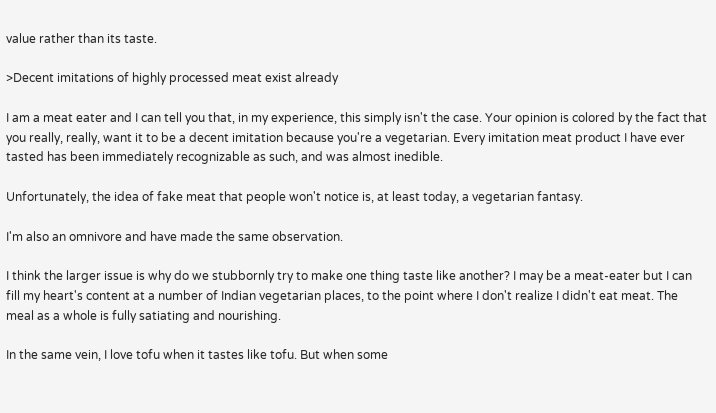value rather than its taste.

>Decent imitations of highly processed meat exist already

I am a meat eater and I can tell you that, in my experience, this simply isn't the case. Your opinion is colored by the fact that you really, really, want it to be a decent imitation because you're a vegetarian. Every imitation meat product I have ever tasted has been immediately recognizable as such, and was almost inedible.

Unfortunately, the idea of fake meat that people won't notice is, at least today, a vegetarian fantasy.

I'm also an omnivore and have made the same observation.

I think the larger issue is why do we stubbornly try to make one thing taste like another? I may be a meat-eater but I can fill my heart's content at a number of Indian vegetarian places, to the point where I don't realize I didn't eat meat. The meal as a whole is fully satiating and nourishing.

In the same vein, I love tofu when it tastes like tofu. But when some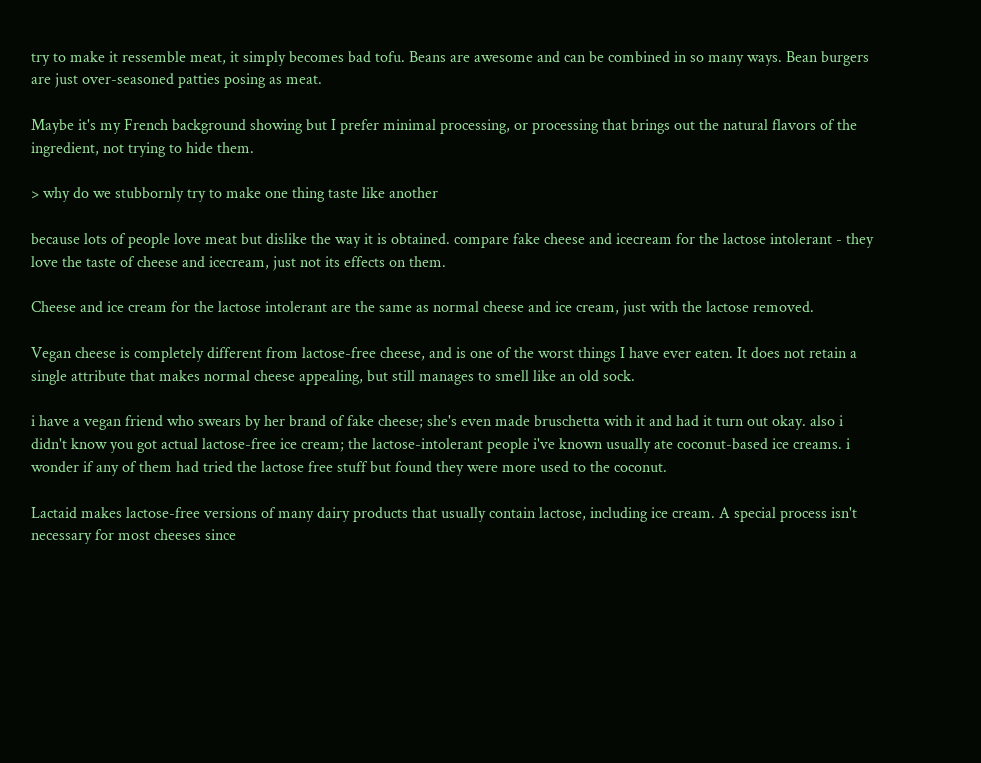try to make it ressemble meat, it simply becomes bad tofu. Beans are awesome and can be combined in so many ways. Bean burgers are just over-seasoned patties posing as meat.

Maybe it's my French background showing but I prefer minimal processing, or processing that brings out the natural flavors of the ingredient, not trying to hide them.

> why do we stubbornly try to make one thing taste like another

because lots of people love meat but dislike the way it is obtained. compare fake cheese and icecream for the lactose intolerant - they love the taste of cheese and icecream, just not its effects on them.

Cheese and ice cream for the lactose intolerant are the same as normal cheese and ice cream, just with the lactose removed.

Vegan cheese is completely different from lactose-free cheese, and is one of the worst things I have ever eaten. It does not retain a single attribute that makes normal cheese appealing, but still manages to smell like an old sock.

i have a vegan friend who swears by her brand of fake cheese; she's even made bruschetta with it and had it turn out okay. also i didn't know you got actual lactose-free ice cream; the lactose-intolerant people i've known usually ate coconut-based ice creams. i wonder if any of them had tried the lactose free stuff but found they were more used to the coconut.

Lactaid makes lactose-free versions of many dairy products that usually contain lactose, including ice cream. A special process isn't necessary for most cheeses since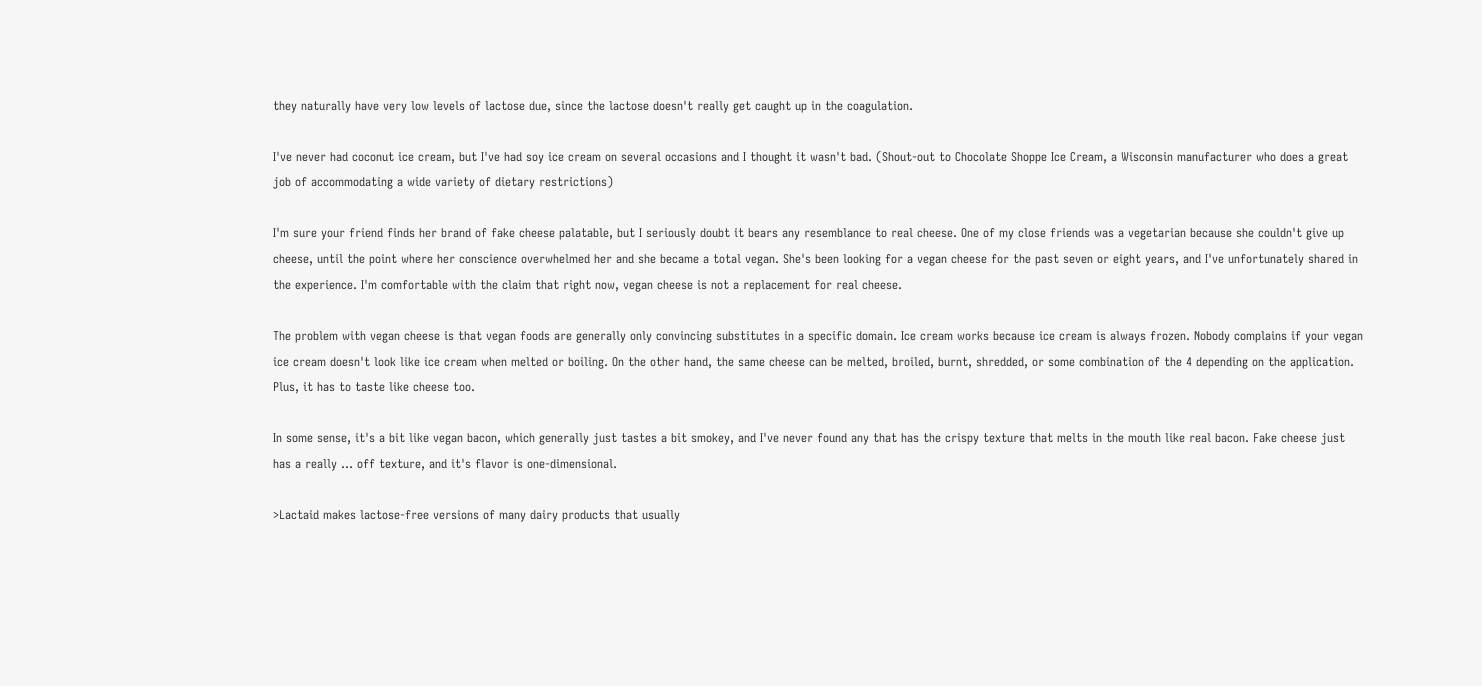they naturally have very low levels of lactose due, since the lactose doesn't really get caught up in the coagulation.

I've never had coconut ice cream, but I've had soy ice cream on several occasions and I thought it wasn't bad. (Shout-out to Chocolate Shoppe Ice Cream, a Wisconsin manufacturer who does a great job of accommodating a wide variety of dietary restrictions)

I'm sure your friend finds her brand of fake cheese palatable, but I seriously doubt it bears any resemblance to real cheese. One of my close friends was a vegetarian because she couldn't give up cheese, until the point where her conscience overwhelmed her and she became a total vegan. She's been looking for a vegan cheese for the past seven or eight years, and I've unfortunately shared in the experience. I'm comfortable with the claim that right now, vegan cheese is not a replacement for real cheese.

The problem with vegan cheese is that vegan foods are generally only convincing substitutes in a specific domain. Ice cream works because ice cream is always frozen. Nobody complains if your vegan ice cream doesn't look like ice cream when melted or boiling. On the other hand, the same cheese can be melted, broiled, burnt, shredded, or some combination of the 4 depending on the application. Plus, it has to taste like cheese too.

In some sense, it's a bit like vegan bacon, which generally just tastes a bit smokey, and I've never found any that has the crispy texture that melts in the mouth like real bacon. Fake cheese just has a really ... off texture, and it's flavor is one-dimensional.

>Lactaid makes lactose-free versions of many dairy products that usually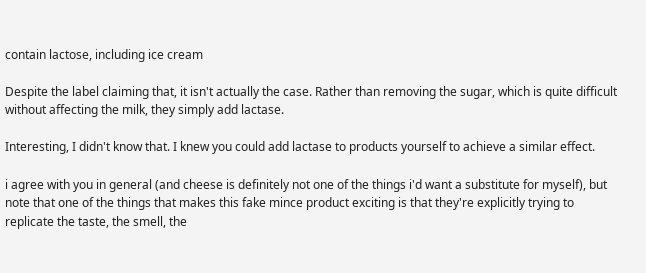contain lactose, including ice cream

Despite the label claiming that, it isn't actually the case. Rather than removing the sugar, which is quite difficult without affecting the milk, they simply add lactase.

Interesting, I didn't know that. I knew you could add lactase to products yourself to achieve a similar effect.

i agree with you in general (and cheese is definitely not one of the things i'd want a substitute for myself), but note that one of the things that makes this fake mince product exciting is that they're explicitly trying to replicate the taste, the smell, the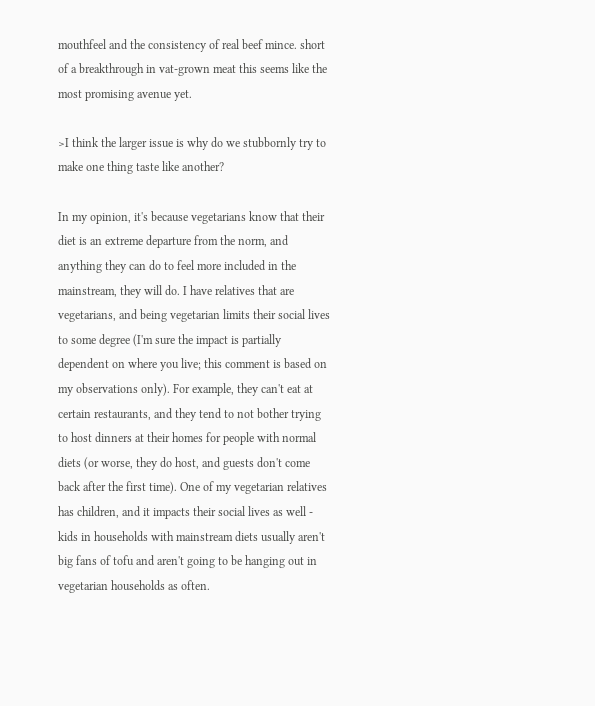mouthfeel and the consistency of real beef mince. short of a breakthrough in vat-grown meat this seems like the most promising avenue yet.

>I think the larger issue is why do we stubbornly try to make one thing taste like another?

In my opinion, it's because vegetarians know that their diet is an extreme departure from the norm, and anything they can do to feel more included in the mainstream, they will do. I have relatives that are vegetarians, and being vegetarian limits their social lives to some degree (I'm sure the impact is partially dependent on where you live; this comment is based on my observations only). For example, they can't eat at certain restaurants, and they tend to not bother trying to host dinners at their homes for people with normal diets (or worse, they do host, and guests don't come back after the first time). One of my vegetarian relatives has children, and it impacts their social lives as well - kids in households with mainstream diets usually aren't big fans of tofu and aren't going to be hanging out in vegetarian households as often.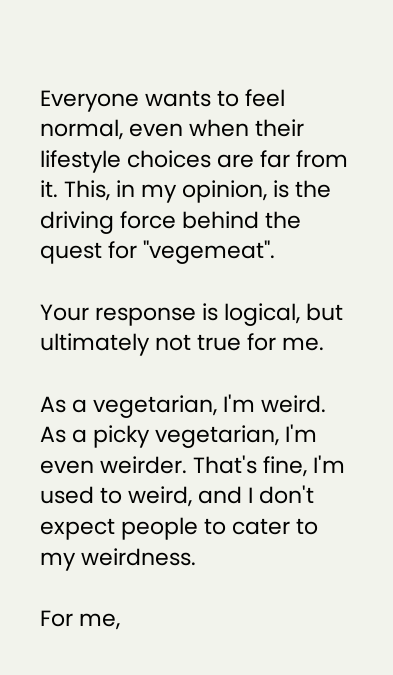Everyone wants to feel normal, even when their lifestyle choices are far from it. This, in my opinion, is the driving force behind the quest for "vegemeat".

Your response is logical, but ultimately not true for me.

As a vegetarian, I'm weird. As a picky vegetarian, I'm even weirder. That's fine, I'm used to weird, and I don't expect people to cater to my weirdness.

For me,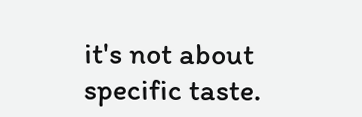it's not about specific taste.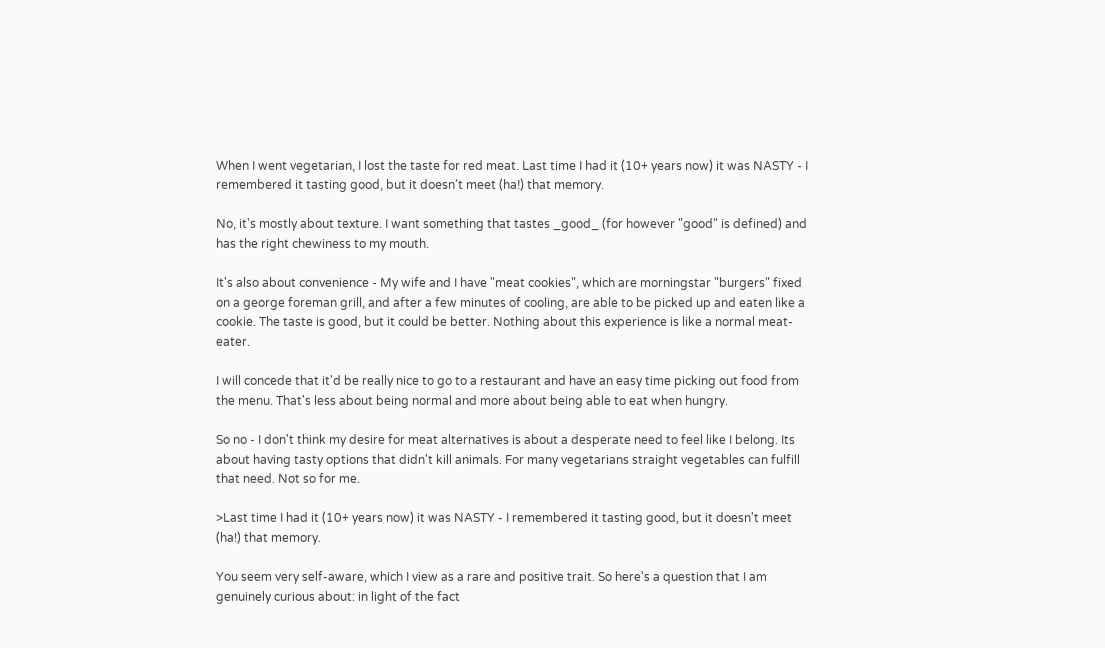When I went vegetarian, I lost the taste for red meat. Last time I had it (10+ years now) it was NASTY - I remembered it tasting good, but it doesn't meet (ha!) that memory.

No, it's mostly about texture. I want something that tastes _good_ (for however "good" is defined) and has the right chewiness to my mouth.

It's also about convenience - My wife and I have "meat cookies", which are morningstar "burgers" fixed on a george foreman grill, and after a few minutes of cooling, are able to be picked up and eaten like a cookie. The taste is good, but it could be better. Nothing about this experience is like a normal meat-eater.

I will concede that it'd be really nice to go to a restaurant and have an easy time picking out food from the menu. That's less about being normal and more about being able to eat when hungry.

So no - I don't think my desire for meat alternatives is about a desperate need to feel like I belong. Its about having tasty options that didn't kill animals. For many vegetarians straight vegetables can fulfill that need. Not so for me.

>Last time I had it (10+ years now) it was NASTY - I remembered it tasting good, but it doesn't meet (ha!) that memory.

You seem very self-aware, which I view as a rare and positive trait. So here's a question that I am genuinely curious about: in light of the fact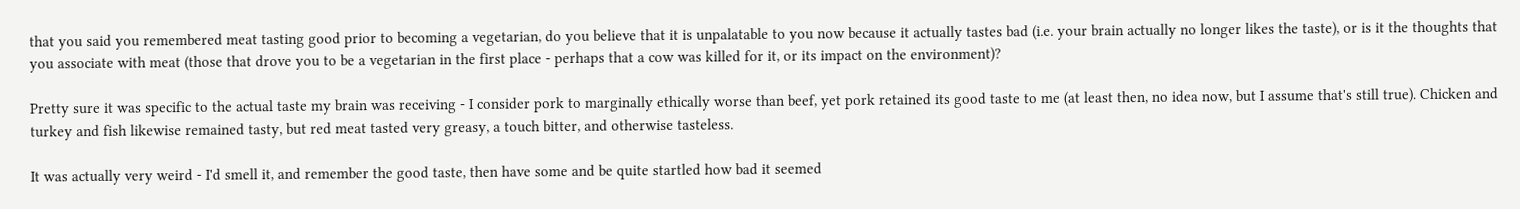that you said you remembered meat tasting good prior to becoming a vegetarian, do you believe that it is unpalatable to you now because it actually tastes bad (i.e. your brain actually no longer likes the taste), or is it the thoughts that you associate with meat (those that drove you to be a vegetarian in the first place - perhaps that a cow was killed for it, or its impact on the environment)?

Pretty sure it was specific to the actual taste my brain was receiving - I consider pork to marginally ethically worse than beef, yet pork retained its good taste to me (at least then, no idea now, but I assume that's still true). Chicken and turkey and fish likewise remained tasty, but red meat tasted very greasy, a touch bitter, and otherwise tasteless.

It was actually very weird - I'd smell it, and remember the good taste, then have some and be quite startled how bad it seemed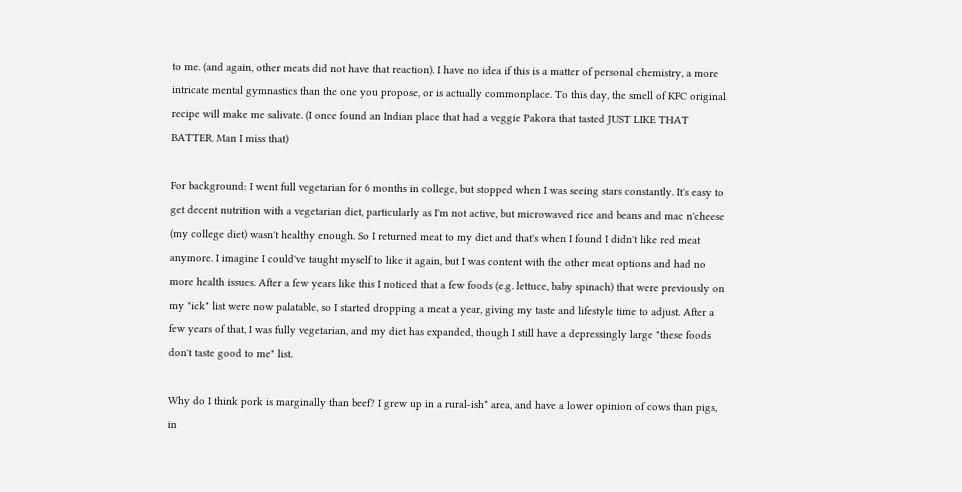to me. (and again, other meats did not have that reaction). I have no idea if this is a matter of personal chemistry, a more intricate mental gymnastics than the one you propose, or is actually commonplace. To this day, the smell of KFC original recipe will make me salivate. (I once found an Indian place that had a veggie Pakora that tasted JUST LIKE THAT BATTER. Man I miss that)

For background: I went full vegetarian for 6 months in college, but stopped when I was seeing stars constantly. It's easy to get decent nutrition with a vegetarian diet, particularly as I'm not active, but microwaved rice and beans and mac n'cheese (my college diet) wasn't healthy enough. So I returned meat to my diet and that's when I found I didn't like red meat anymore. I imagine I could've taught myself to like it again, but I was content with the other meat options and had no more health issues. After a few years like this I noticed that a few foods (e.g. lettuce, baby spinach) that were previously on my "ick" list were now palatable, so I started dropping a meat a year, giving my taste and lifestyle time to adjust. After a few years of that, I was fully vegetarian, and my diet has expanded, though I still have a depressingly large "these foods don't taste good to me" list.

Why do I think pork is marginally than beef? I grew up in a rural-ish* area, and have a lower opinion of cows than pigs, in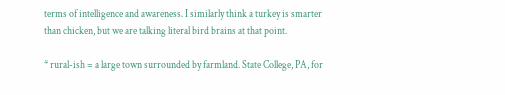terms of intelligence and awareness. I similarly think a turkey is smarter than chicken, but we are talking literal bird brains at that point.

* rural-ish = a large town surrounded by farmland. State College, PA, for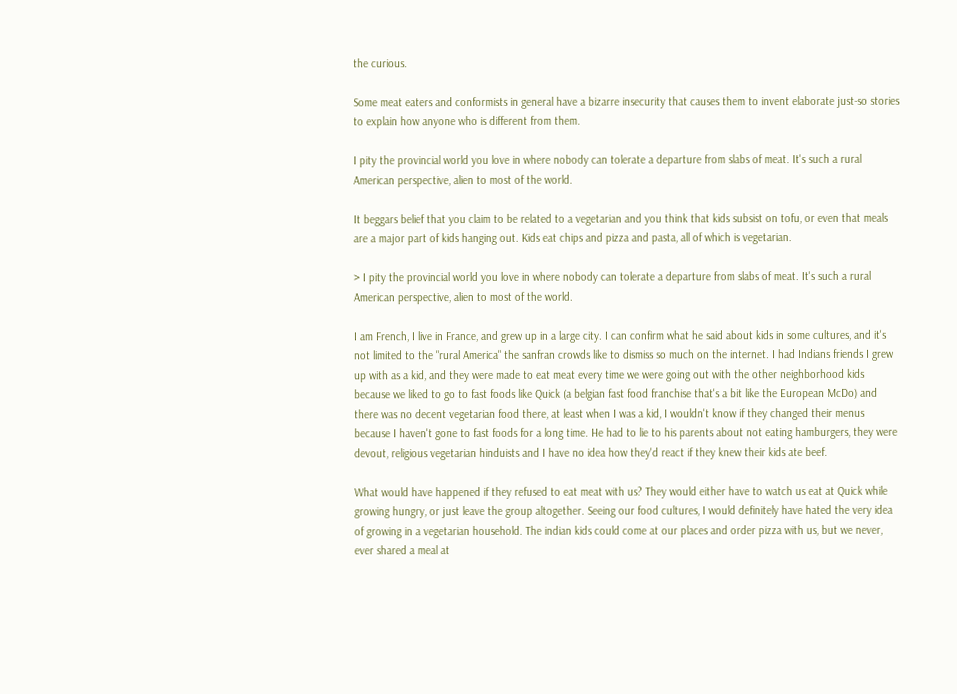the curious.

Some meat eaters and conformists in general have a bizarre insecurity that causes them to invent elaborate just-so stories to explain how anyone who is different from them.

I pity the provincial world you love in where nobody can tolerate a departure from slabs of meat. It's such a rural American perspective, alien to most of the world.

It beggars belief that you claim to be related to a vegetarian and you think that kids subsist on tofu, or even that meals are a major part of kids hanging out. Kids eat chips and pizza and pasta, all of which is vegetarian.

> I pity the provincial world you love in where nobody can tolerate a departure from slabs of meat. It's such a rural American perspective, alien to most of the world.

I am French, I live in France, and grew up in a large city. I can confirm what he said about kids in some cultures, and it's not limited to the "rural America" the sanfran crowds like to dismiss so much on the internet. I had Indians friends I grew up with as a kid, and they were made to eat meat every time we were going out with the other neighborhood kids because we liked to go to fast foods like Quick (a belgian fast food franchise that's a bit like the European McDo) and there was no decent vegetarian food there, at least when I was a kid, I wouldn't know if they changed their menus because I haven't gone to fast foods for a long time. He had to lie to his parents about not eating hamburgers, they were devout, religious vegetarian hinduists and I have no idea how they'd react if they knew their kids ate beef.

What would have happened if they refused to eat meat with us? They would either have to watch us eat at Quick while growing hungry, or just leave the group altogether. Seeing our food cultures, I would definitely have hated the very idea of growing in a vegetarian household. The indian kids could come at our places and order pizza with us, but we never, ever shared a meal at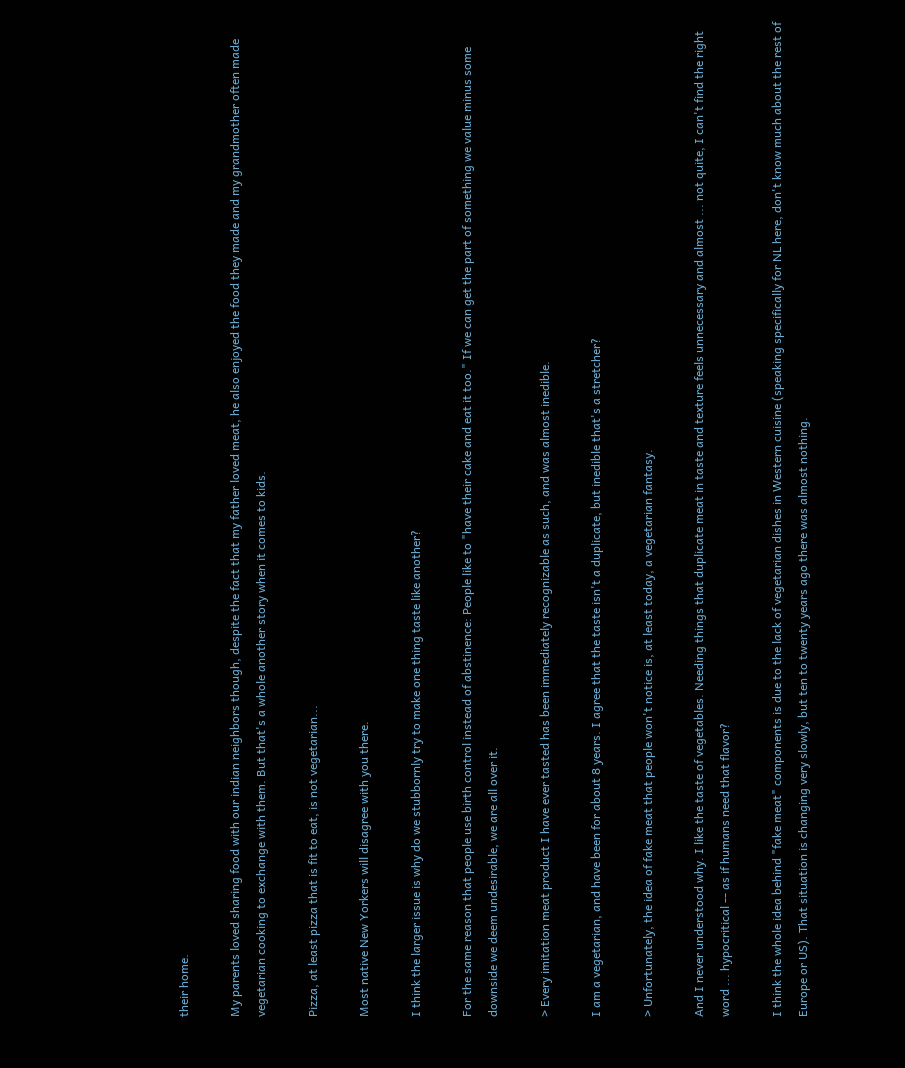their home.

My parents loved sharing food with our indian neighbors though, despite the fact that my father loved meat, he also enjoyed the food they made and my grandmother often made vegetarian cooking to exchange with them. But that's a whole another story when it comes to kids.

Pizza, at least pizza that is fit to eat, is not vegetarian...

Most native New Yorkers will disagree with you there.

I think the larger issue is why do we stubbornly try to make one thing taste like another?

For the same reason that people use birth control instead of abstinence: People like to "have their cake and eat it too." If we can get the part of something we value minus some downside we deem undesirable, we are all over it.

> Every imitation meat product I have ever tasted has been immediately recognizable as such, and was almost inedible.

I am a vegetarian, and have been for about 8 years. I agree that the taste isn't a duplicate, but inedible that's a stretcher?

> Unfortunately, the idea of fake meat that people won't notice is, at least today, a vegetarian fantasy.

And I never understood why. I like the taste of vegetables. Needing things that duplicate meat in taste and texture feels unnecessary and almost ... not quite, I can't find the right word ... hypocritical -- as if humans need that flavor?

I think the whole idea behind "fake meat" components is due to the lack of vegetarian dishes in Western cuisine (speaking specifically for NL here, don't know much about the rest of Europe or US). That situation is changing very slowly, but ten to twenty years ago there was almost nothing.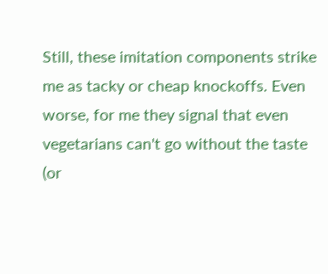Still, these imitation components strike me as tacky or cheap knockoffs. Even worse, for me they signal that even vegetarians can't go without the taste (or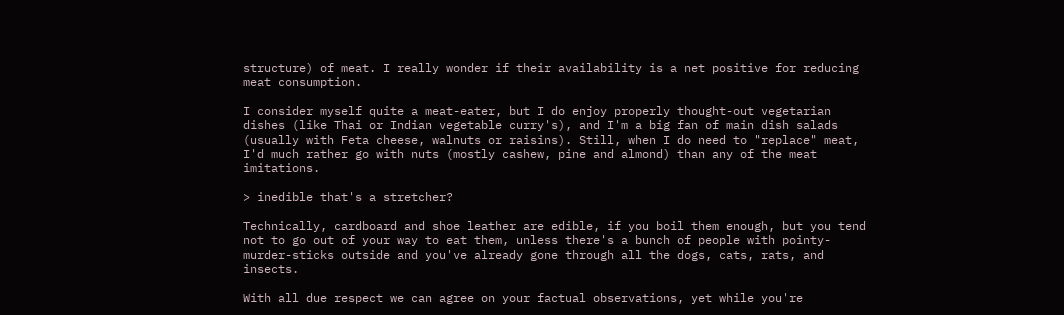structure) of meat. I really wonder if their availability is a net positive for reducing meat consumption.

I consider myself quite a meat-eater, but I do enjoy properly thought-out vegetarian dishes (like Thai or Indian vegetable curry's), and I'm a big fan of main dish salads (usually with Feta cheese, walnuts or raisins). Still, when I do need to "replace" meat, I'd much rather go with nuts (mostly cashew, pine and almond) than any of the meat imitations.

> inedible that's a stretcher?

Technically, cardboard and shoe leather are edible, if you boil them enough, but you tend not to go out of your way to eat them, unless there's a bunch of people with pointy-murder-sticks outside and you've already gone through all the dogs, cats, rats, and insects.

With all due respect we can agree on your factual observations, yet while you're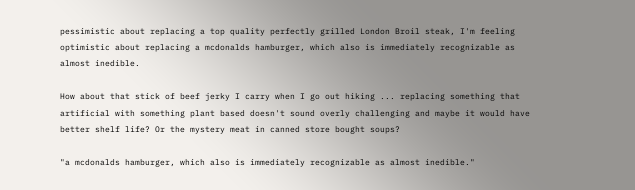pessimistic about replacing a top quality perfectly grilled London Broil steak, I'm feeling optimistic about replacing a mcdonalds hamburger, which also is immediately recognizable as almost inedible.

How about that stick of beef jerky I carry when I go out hiking ... replacing something that artificial with something plant based doesn't sound overly challenging and maybe it would have better shelf life? Or the mystery meat in canned store bought soups?

"a mcdonalds hamburger, which also is immediately recognizable as almost inedible."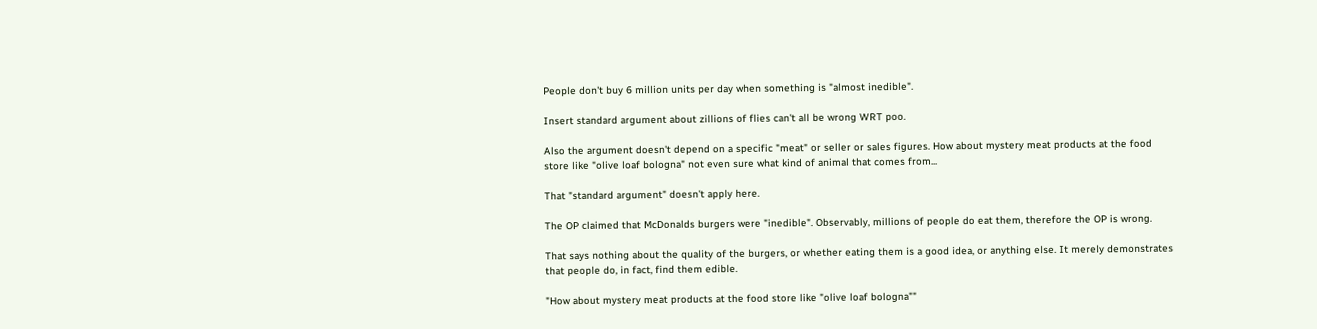People don't buy 6 million units per day when something is "almost inedible".

Insert standard argument about zillions of flies can't all be wrong WRT poo.

Also the argument doesn't depend on a specific "meat" or seller or sales figures. How about mystery meat products at the food store like "olive loaf bologna" not even sure what kind of animal that comes from...

That "standard argument" doesn't apply here.

The OP claimed that McDonalds burgers were "inedible". Observably, millions of people do eat them, therefore the OP is wrong.

That says nothing about the quality of the burgers, or whether eating them is a good idea, or anything else. It merely demonstrates that people do, in fact, find them edible.

"How about mystery meat products at the food store like "olive loaf bologna""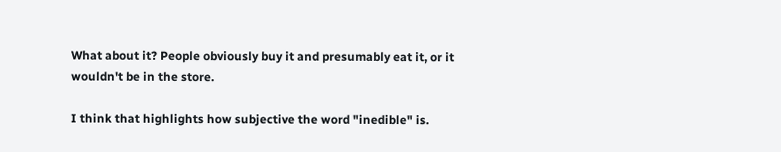What about it? People obviously buy it and presumably eat it, or it wouldn't be in the store.

I think that highlights how subjective the word "inedible" is.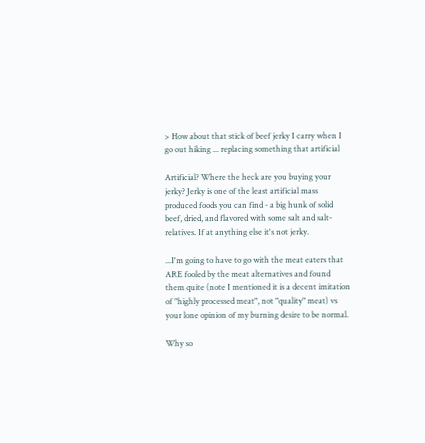> How about that stick of beef jerky I carry when I go out hiking ... replacing something that artificial

Artificial? Where the heck are you buying your jerky? Jerky is one of the least artificial mass produced foods you can find - a big hunk of solid beef, dried, and flavored with some salt and salt-relatives. If at anything else it's not jerky.

...I'm going to have to go with the meat eaters that ARE fooled by the meat alternatives and found them quite (note I mentioned it is a decent imitation of "highly processed meat", not "quality" meat) vs your lone opinion of my burning desire to be normal.

Why so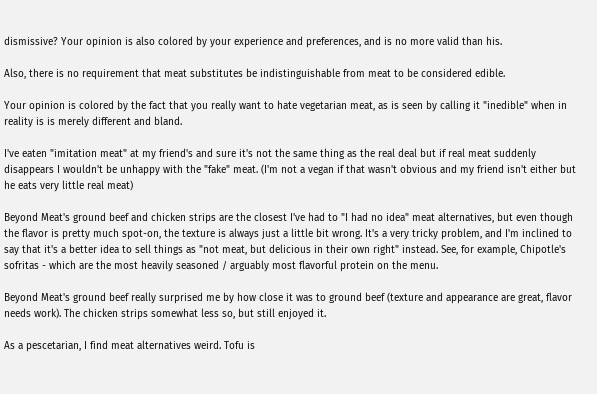dismissive? Your opinion is also colored by your experience and preferences, and is no more valid than his.

Also, there is no requirement that meat substitutes be indistinguishable from meat to be considered edible.

Your opinion is colored by the fact that you really want to hate vegetarian meat, as is seen by calling it "inedible" when in reality is is merely different and bland.

I've eaten "imitation meat" at my friend's and sure it's not the same thing as the real deal but if real meat suddenly disappears I wouldn't be unhappy with the "fake" meat. (I'm not a vegan if that wasn't obvious and my friend isn't either but he eats very little real meat)

Beyond Meat's ground beef and chicken strips are the closest I've had to "I had no idea" meat alternatives, but even though the flavor is pretty much spot-on, the texture is always just a little bit wrong. It's a very tricky problem, and I'm inclined to say that it's a better idea to sell things as "not meat, but delicious in their own right" instead. See, for example, Chipotle's sofritas - which are the most heavily seasoned / arguably most flavorful protein on the menu.

Beyond Meat's ground beef really surprised me by how close it was to ground beef (texture and appearance are great, flavor needs work). The chicken strips somewhat less so, but still enjoyed it.

As a pescetarian, I find meat alternatives weird. Tofu is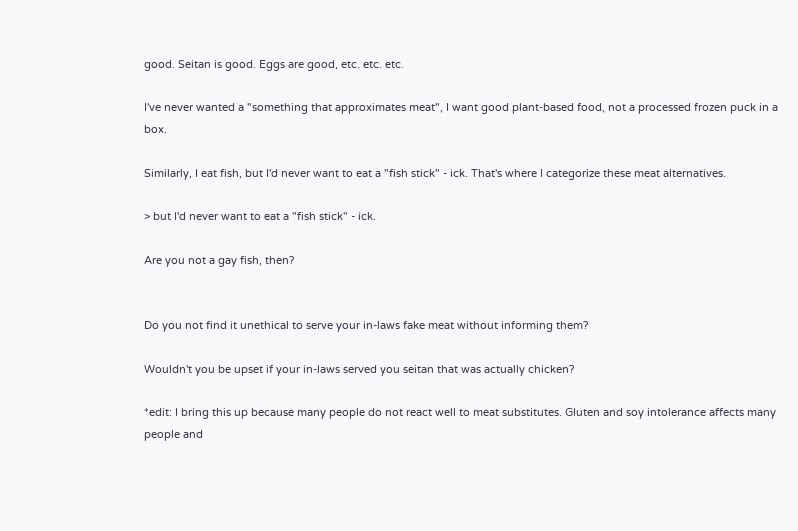good. Seitan is good. Eggs are good, etc. etc. etc.

I've never wanted a "something that approximates meat", I want good plant-based food, not a processed frozen puck in a box.

Similarly, I eat fish, but I'd never want to eat a "fish stick" - ick. That's where I categorize these meat alternatives.

> but I'd never want to eat a "fish stick" - ick.

Are you not a gay fish, then?


Do you not find it unethical to serve your in-laws fake meat without informing them?

Wouldn't you be upset if your in-laws served you seitan that was actually chicken?

*edit: I bring this up because many people do not react well to meat substitutes. Gluten and soy intolerance affects many people and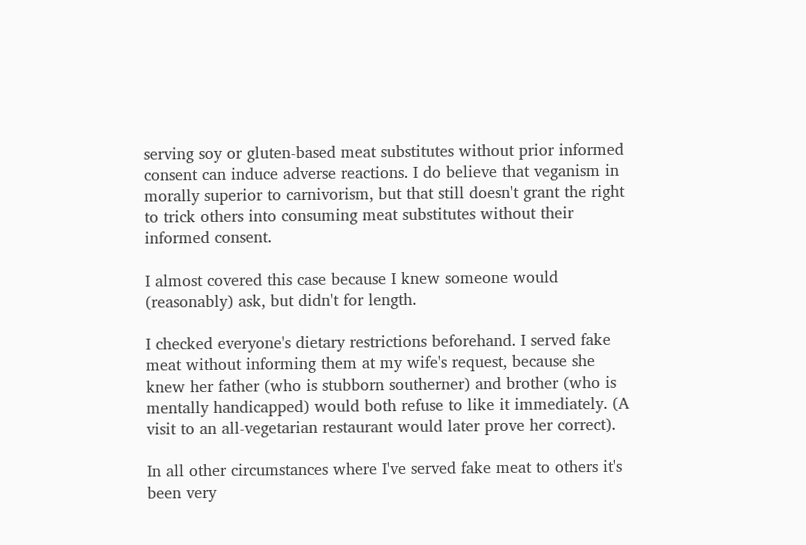serving soy or gluten-based meat substitutes without prior informed consent can induce adverse reactions. I do believe that veganism in morally superior to carnivorism, but that still doesn't grant the right to trick others into consuming meat substitutes without their informed consent.

I almost covered this case because I knew someone would (reasonably) ask, but didn't for length.

I checked everyone's dietary restrictions beforehand. I served fake meat without informing them at my wife's request, because she knew her father (who is stubborn southerner) and brother (who is mentally handicapped) would both refuse to like it immediately. (A visit to an all-vegetarian restaurant would later prove her correct).

In all other circumstances where I've served fake meat to others it's been very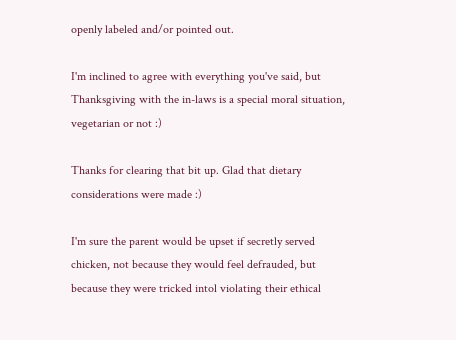openly labeled and/or pointed out.

I'm inclined to agree with everything you've said, but Thanksgiving with the in-laws is a special moral situation, vegetarian or not :)

Thanks for clearing that bit up. Glad that dietary considerations were made :)

I'm sure the parent would be upset if secretly served chicken, not because they would feel defrauded, but because they were tricked intol violating their ethical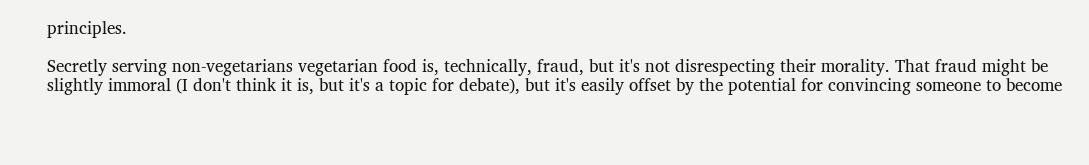principles.

Secretly serving non-vegetarians vegetarian food is, technically, fraud, but it's not disrespecting their morality. That fraud might be slightly immoral (I don't think it is, but it's a topic for debate), but it's easily offset by the potential for convincing someone to become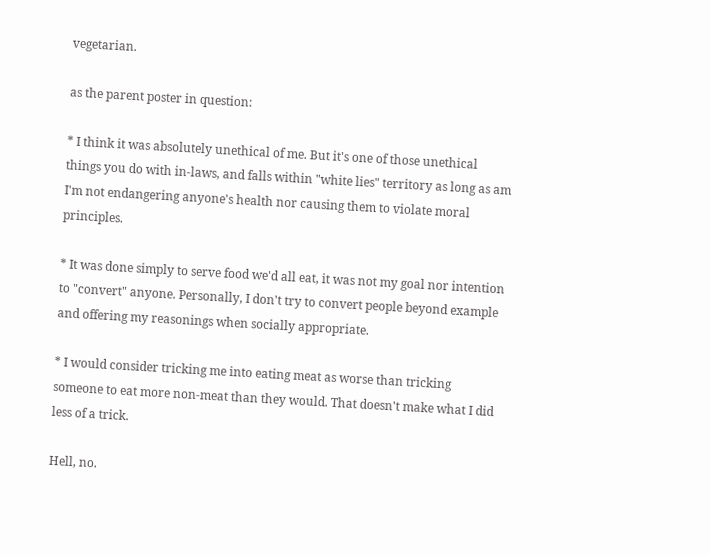vegetarian.

as the parent poster in question:

* I think it was absolutely unethical of me. But it's one of those unethical things you do with in-laws, and falls within "white lies" territory as long as am I'm not endangering anyone's health nor causing them to violate moral principles.

* It was done simply to serve food we'd all eat, it was not my goal nor intention to "convert" anyone. Personally, I don't try to convert people beyond example and offering my reasonings when socially appropriate.

* I would consider tricking me into eating meat as worse than tricking someone to eat more non-meat than they would. That doesn't make what I did less of a trick.

Hell, no.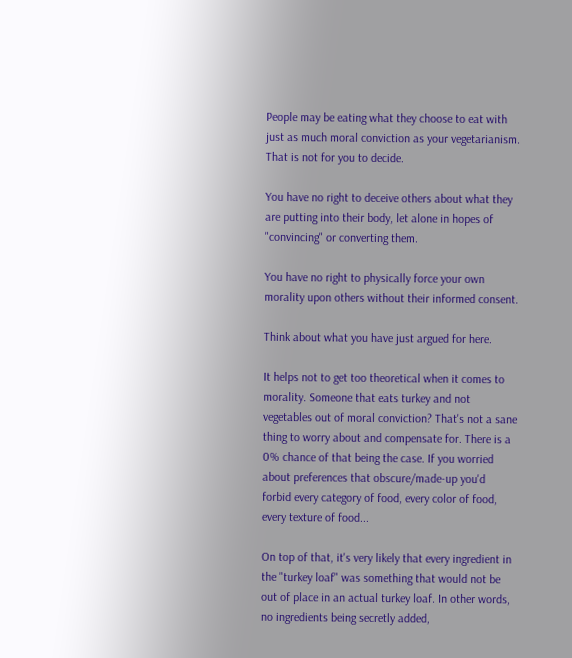People may be eating what they choose to eat with just as much moral conviction as your vegetarianism. That is not for you to decide.

You have no right to deceive others about what they are putting into their body, let alone in hopes of "convincing" or converting them.

You have no right to physically force your own morality upon others without their informed consent.

Think about what you have just argued for here.

It helps not to get too theoretical when it comes to morality. Someone that eats turkey and not vegetables out of moral conviction? That's not a sane thing to worry about and compensate for. There is a 0% chance of that being the case. If you worried about preferences that obscure/made-up you'd forbid every category of food, every color of food, every texture of food...

On top of that, it's very likely that every ingredient in the "turkey loaf" was something that would not be out of place in an actual turkey loaf. In other words, no ingredients being secretly added,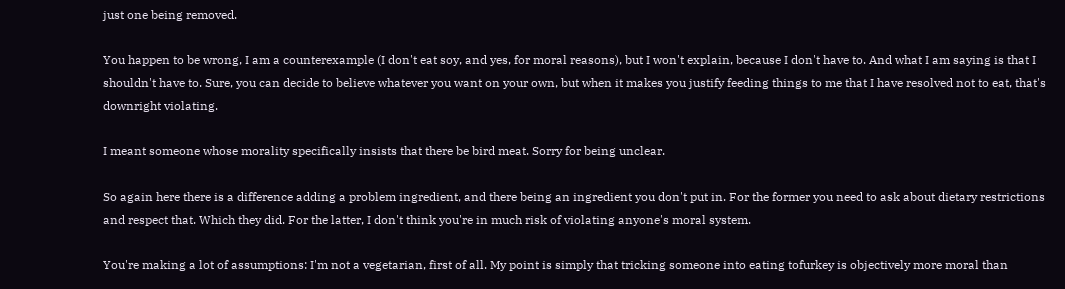just one being removed.

You happen to be wrong, I am a counterexample (I don't eat soy, and yes, for moral reasons), but I won't explain, because I don't have to. And what I am saying is that I shouldn't have to. Sure, you can decide to believe whatever you want on your own, but when it makes you justify feeding things to me that I have resolved not to eat, that's downright violating.

I meant someone whose morality specifically insists that there be bird meat. Sorry for being unclear.

So again here there is a difference adding a problem ingredient, and there being an ingredient you don't put in. For the former you need to ask about dietary restrictions and respect that. Which they did. For the latter, I don't think you're in much risk of violating anyone's moral system.

You're making a lot of assumptions: I'm not a vegetarian, first of all. My point is simply that tricking someone into eating tofurkey is objectively more moral than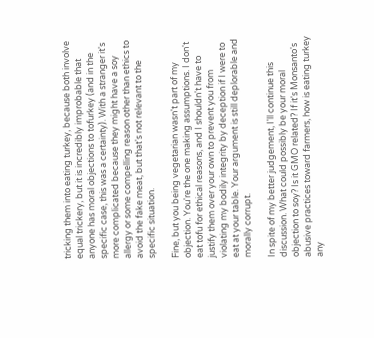tricking them into eating turkey, because both involve equal trickery, but it is incredibly improbable that anyone has moral objections to tofurkey (and in the specific case, this was a certainty). With a stranger it's more complicated because they might have a soy allergy or some compelling reason other than ethics to avoid the fake meat, but that's not relevant to the specific situation.

Fine, but you being vegetarian wasn't part of my objection. You're the one making assumptions. I don't eat tofu for ethical reasons, and I shouldn't have to justify them over your own to prevent you from violating my bodily integrity by deception if I were to eat at your table. Your argument is still deplorable and morally corrupt.

In spite of my better judgement, I'll continue this discussion. What could possibly be your moral objection to soy? Is it GMO related? If it's Monsanto's abusive practices toward farmers, how is eating turkey any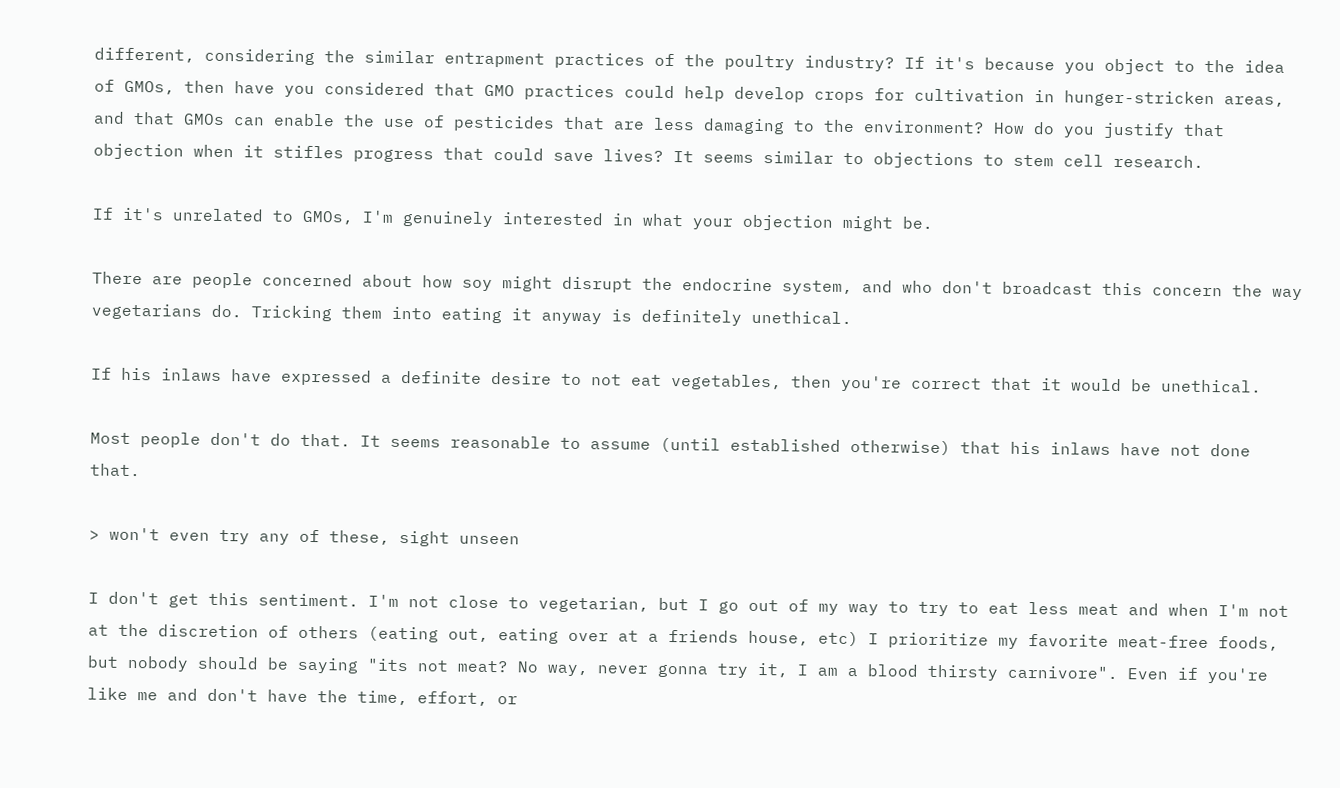different, considering the similar entrapment practices of the poultry industry? If it's because you object to the idea of GMOs, then have you considered that GMO practices could help develop crops for cultivation in hunger-stricken areas, and that GMOs can enable the use of pesticides that are less damaging to the environment? How do you justify that objection when it stifles progress that could save lives? It seems similar to objections to stem cell research.

If it's unrelated to GMOs, I'm genuinely interested in what your objection might be.

There are people concerned about how soy might disrupt the endocrine system, and who don't broadcast this concern the way vegetarians do. Tricking them into eating it anyway is definitely unethical.

If his inlaws have expressed a definite desire to not eat vegetables, then you're correct that it would be unethical.

Most people don't do that. It seems reasonable to assume (until established otherwise) that his inlaws have not done that.

> won't even try any of these, sight unseen

I don't get this sentiment. I'm not close to vegetarian, but I go out of my way to try to eat less meat and when I'm not at the discretion of others (eating out, eating over at a friends house, etc) I prioritize my favorite meat-free foods, but nobody should be saying "its not meat? No way, never gonna try it, I am a blood thirsty carnivore". Even if you're like me and don't have the time, effort, or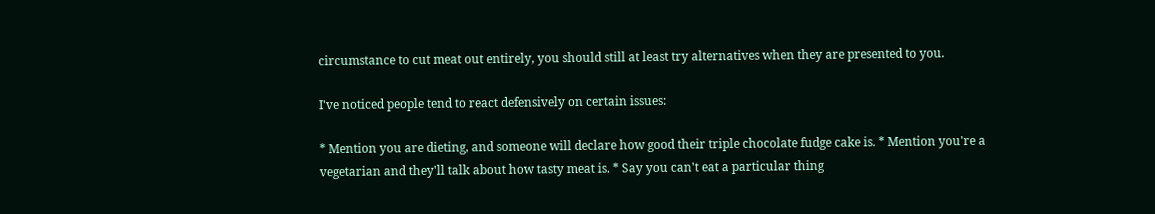circumstance to cut meat out entirely, you should still at least try alternatives when they are presented to you.

I've noticed people tend to react defensively on certain issues:

* Mention you are dieting, and someone will declare how good their triple chocolate fudge cake is. * Mention you're a vegetarian and they'll talk about how tasty meat is. * Say you can't eat a particular thing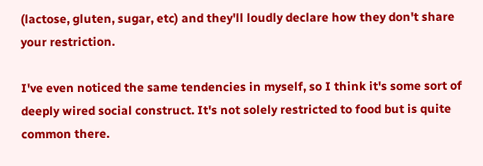(lactose, gluten, sugar, etc) and they'll loudly declare how they don't share your restriction.

I've even noticed the same tendencies in myself, so I think it's some sort of deeply wired social construct. It's not solely restricted to food but is quite common there.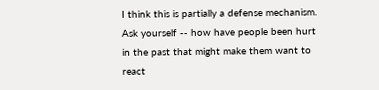I think this is partially a defense mechanism. Ask yourself -- how have people been hurt in the past that might make them want to react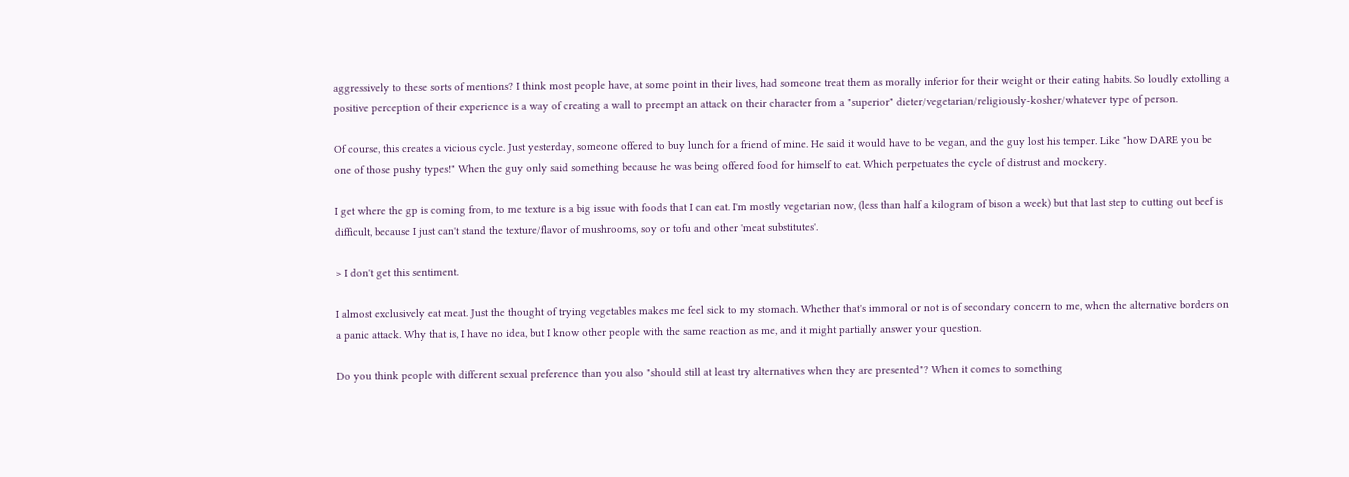aggressively to these sorts of mentions? I think most people have, at some point in their lives, had someone treat them as morally inferior for their weight or their eating habits. So loudly extolling a positive perception of their experience is a way of creating a wall to preempt an attack on their character from a "superior" dieter/vegetarian/religiously-kosher/whatever type of person.

Of course, this creates a vicious cycle. Just yesterday, someone offered to buy lunch for a friend of mine. He said it would have to be vegan, and the guy lost his temper. Like "how DARE you be one of those pushy types!" When the guy only said something because he was being offered food for himself to eat. Which perpetuates the cycle of distrust and mockery.

I get where the gp is coming from, to me texture is a big issue with foods that I can eat. I'm mostly vegetarian now, (less than half a kilogram of bison a week) but that last step to cutting out beef is difficult, because I just can't stand the texture/flavor of mushrooms, soy or tofu and other 'meat substitutes'.

> I don't get this sentiment.

I almost exclusively eat meat. Just the thought of trying vegetables makes me feel sick to my stomach. Whether that's immoral or not is of secondary concern to me, when the alternative borders on a panic attack. Why that is, I have no idea, but I know other people with the same reaction as me, and it might partially answer your question.

Do you think people with different sexual preference than you also "should still at least try alternatives when they are presented"? When it comes to something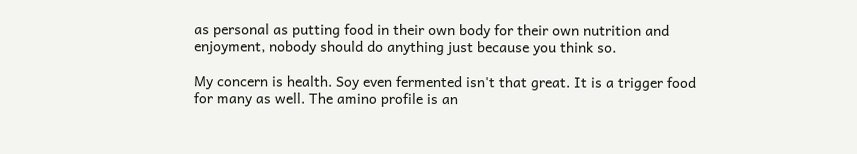as personal as putting food in their own body for their own nutrition and enjoyment, nobody should do anything just because you think so.

My concern is health. Soy even fermented isn't that great. It is a trigger food for many as well. The amino profile is an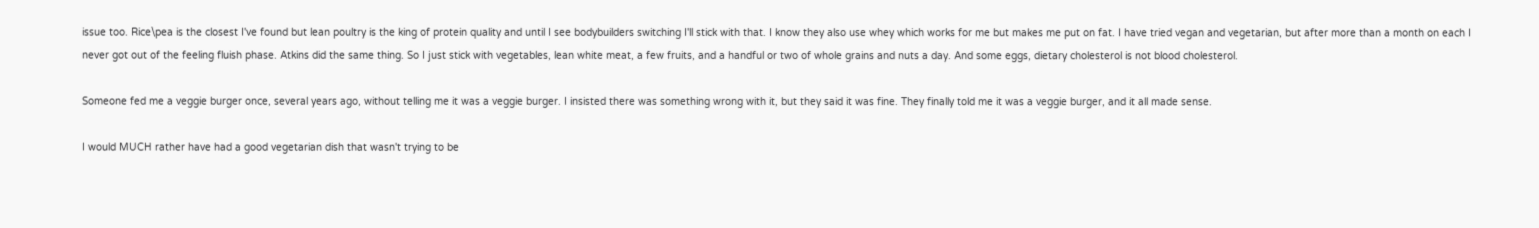issue too. Rice\pea is the closest I've found but lean poultry is the king of protein quality and until I see bodybuilders switching I'll stick with that. I know they also use whey which works for me but makes me put on fat. I have tried vegan and vegetarian, but after more than a month on each I never got out of the feeling fluish phase. Atkins did the same thing. So I just stick with vegetables, lean white meat, a few fruits, and a handful or two of whole grains and nuts a day. And some eggs, dietary cholesterol is not blood cholesterol.

Someone fed me a veggie burger once, several years ago, without telling me it was a veggie burger. I insisted there was something wrong with it, but they said it was fine. They finally told me it was a veggie burger, and it all made sense.

I would MUCH rather have had a good vegetarian dish that wasn't trying to be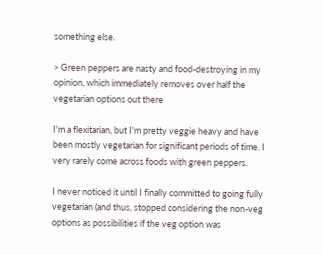something else.

> Green peppers are nasty and food-destroying in my opinion, which immediately removes over half the vegetarian options out there

I'm a flexitarian, but I'm pretty veggie heavy and have been mostly vegetarian for significant periods of time. I very rarely come across foods with green peppers.

I never noticed it until I finally committed to going fully vegetarian (and thus, stopped considering the non-veg options as possibilities if the veg option was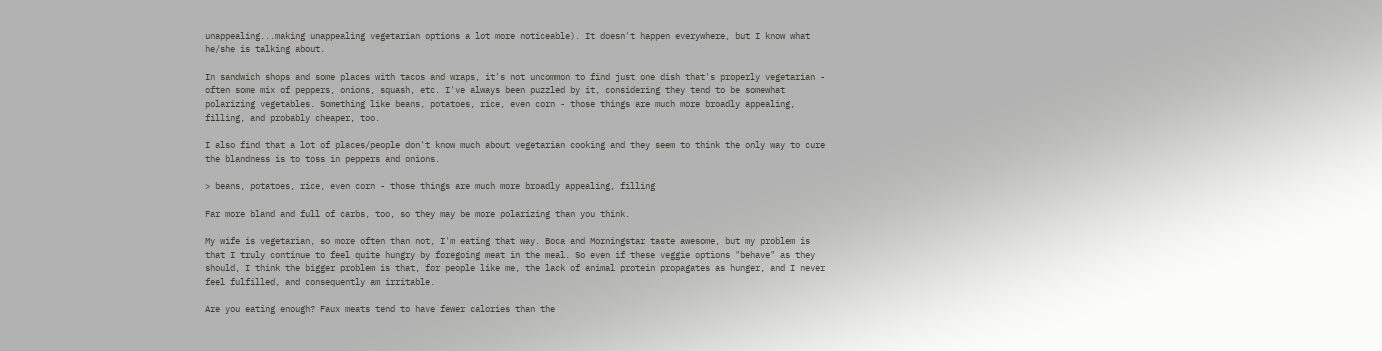unappealing...making unappealing vegetarian options a lot more noticeable). It doesn't happen everywhere, but I know what he/she is talking about.

In sandwich shops and some places with tacos and wraps, it's not uncommon to find just one dish that's properly vegetarian - often some mix of peppers, onions, squash, etc. I've always been puzzled by it, considering they tend to be somewhat polarizing vegetables. Something like beans, potatoes, rice, even corn - those things are much more broadly appealing, filling, and probably cheaper, too.

I also find that a lot of places/people don't know much about vegetarian cooking and they seem to think the only way to cure the blandness is to toss in peppers and onions.

> beans, potatoes, rice, even corn - those things are much more broadly appealing, filling

Far more bland and full of carbs, too, so they may be more polarizing than you think.

My wife is vegetarian, so more often than not, I'm eating that way. Boca and Morningstar taste awesome, but my problem is that I truly continue to feel quite hungry by foregoing meat in the meal. So even if these veggie options "behave" as they should, I think the bigger problem is that, for people like me, the lack of animal protein propagates as hunger, and I never feel fulfilled, and consequently am irritable.

Are you eating enough? Faux meats tend to have fewer calories than the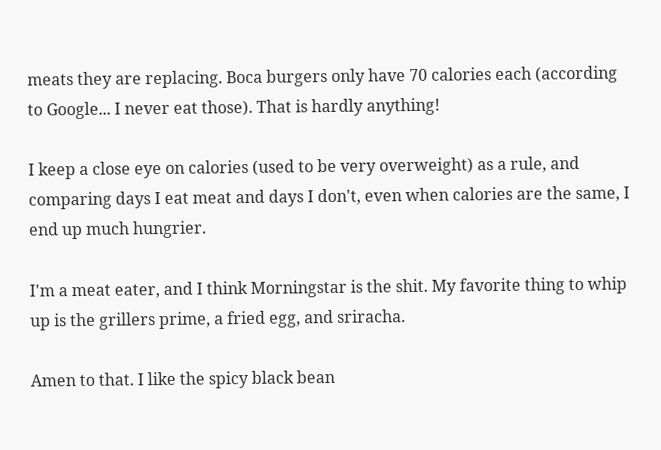meats they are replacing. Boca burgers only have 70 calories each (according to Google... I never eat those). That is hardly anything!

I keep a close eye on calories (used to be very overweight) as a rule, and comparing days I eat meat and days I don't, even when calories are the same, I end up much hungrier.

I'm a meat eater, and I think Morningstar is the shit. My favorite thing to whip up is the grillers prime, a fried egg, and sriracha.

Amen to that. I like the spicy black bean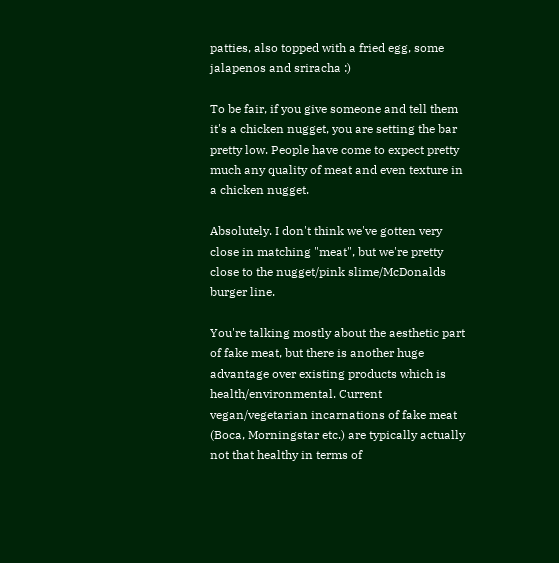patties, also topped with a fried egg, some jalapenos and sriracha :)

To be fair, if you give someone and tell them it's a chicken nugget, you are setting the bar pretty low. People have come to expect pretty much any quality of meat and even texture in a chicken nugget.

Absolutely. I don't think we've gotten very close in matching "meat", but we're pretty close to the nugget/pink slime/McDonalds burger line.

You're talking mostly about the aesthetic part of fake meat, but there is another huge advantage over existing products which is health/environmental. Current vegan/vegetarian incarnations of fake meat (Boca, Morningstar etc.) are typically actually not that healthy in terms of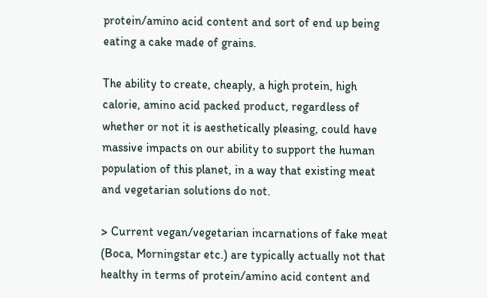protein/amino acid content and sort of end up being eating a cake made of grains.

The ability to create, cheaply, a high protein, high calorie, amino acid packed product, regardless of whether or not it is aesthetically pleasing, could have massive impacts on our ability to support the human population of this planet, in a way that existing meat and vegetarian solutions do not.

> Current vegan/vegetarian incarnations of fake meat (Boca, Morningstar etc.) are typically actually not that healthy in terms of protein/amino acid content and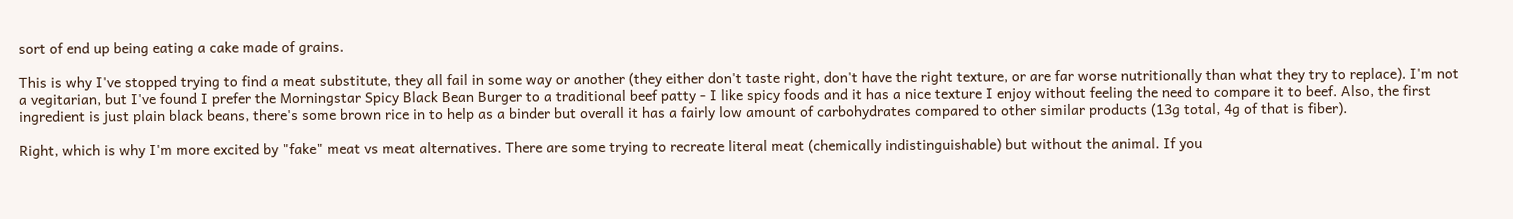sort of end up being eating a cake made of grains.

This is why I've stopped trying to find a meat substitute, they all fail in some way or another (they either don't taste right, don't have the right texture, or are far worse nutritionally than what they try to replace). I'm not a vegitarian, but I've found I prefer the Morningstar Spicy Black Bean Burger to a traditional beef patty - I like spicy foods and it has a nice texture I enjoy without feeling the need to compare it to beef. Also, the first ingredient is just plain black beans, there's some brown rice in to help as a binder but overall it has a fairly low amount of carbohydrates compared to other similar products (13g total, 4g of that is fiber).

Right, which is why I'm more excited by "fake" meat vs meat alternatives. There are some trying to recreate literal meat (chemically indistinguishable) but without the animal. If you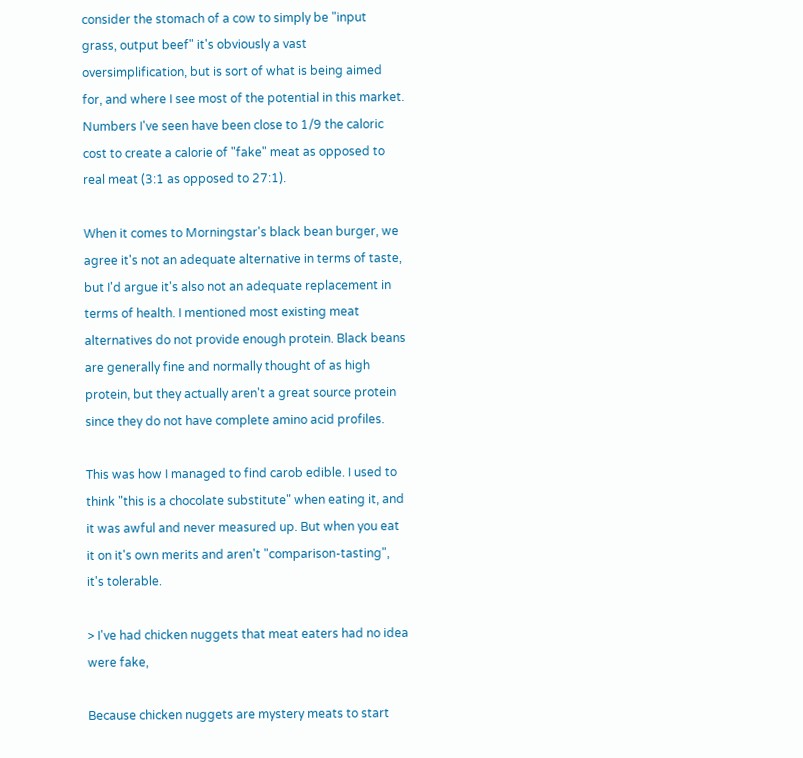consider the stomach of a cow to simply be "input grass, output beef" it's obviously a vast oversimplification, but is sort of what is being aimed for, and where I see most of the potential in this market. Numbers I've seen have been close to 1/9 the caloric cost to create a calorie of "fake" meat as opposed to real meat (3:1 as opposed to 27:1).

When it comes to Morningstar's black bean burger, we agree it's not an adequate alternative in terms of taste, but I'd argue it's also not an adequate replacement in terms of health. I mentioned most existing meat alternatives do not provide enough protein. Black beans are generally fine and normally thought of as high protein, but they actually aren't a great source protein since they do not have complete amino acid profiles.

This was how I managed to find carob edible. I used to think "this is a chocolate substitute" when eating it, and it was awful and never measured up. But when you eat it on it's own merits and aren't "comparison-tasting", it's tolerable.

> I've had chicken nuggets that meat eaters had no idea were fake,

Because chicken nuggets are mystery meats to start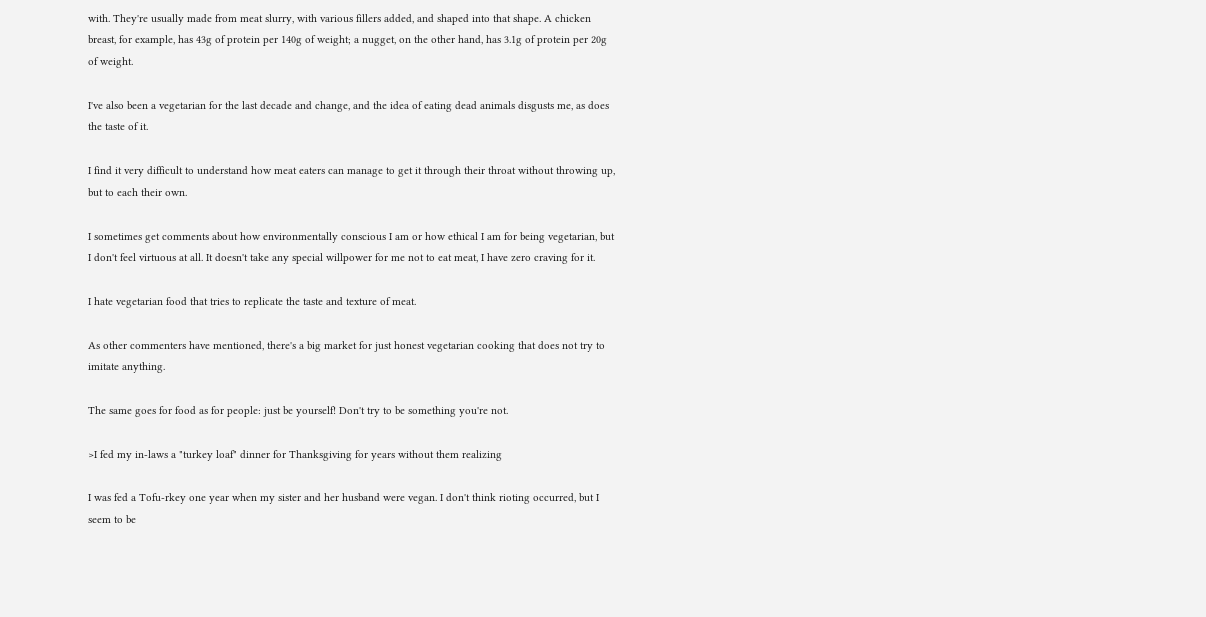with. They're usually made from meat slurry, with various fillers added, and shaped into that shape. A chicken breast, for example, has 43g of protein per 140g of weight; a nugget, on the other hand, has 3.1g of protein per 20g of weight.

I've also been a vegetarian for the last decade and change, and the idea of eating dead animals disgusts me, as does the taste of it.

I find it very difficult to understand how meat eaters can manage to get it through their throat without throwing up, but to each their own.

I sometimes get comments about how environmentally conscious I am or how ethical I am for being vegetarian, but I don't feel virtuous at all. It doesn't take any special willpower for me not to eat meat, I have zero craving for it.

I hate vegetarian food that tries to replicate the taste and texture of meat.

As other commenters have mentioned, there's a big market for just honest vegetarian cooking that does not try to imitate anything.

The same goes for food as for people: just be yourself! Don't try to be something you're not.

>I fed my in-laws a "turkey loaf" dinner for Thanksgiving for years without them realizing

I was fed a Tofu-rkey one year when my sister and her husband were vegan. I don't think rioting occurred, but I seem to be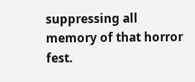suppressing all memory of that horror fest.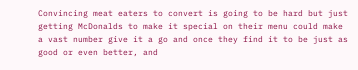Convincing meat eaters to convert is going to be hard but just getting McDonalds to make it special on their menu could make a vast number give it a go and once they find it to be just as good or even better, and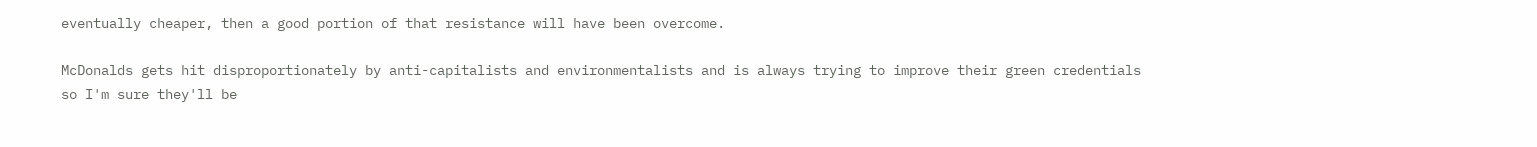eventually cheaper, then a good portion of that resistance will have been overcome.

McDonalds gets hit disproportionately by anti-capitalists and environmentalists and is always trying to improve their green credentials so I'm sure they'll be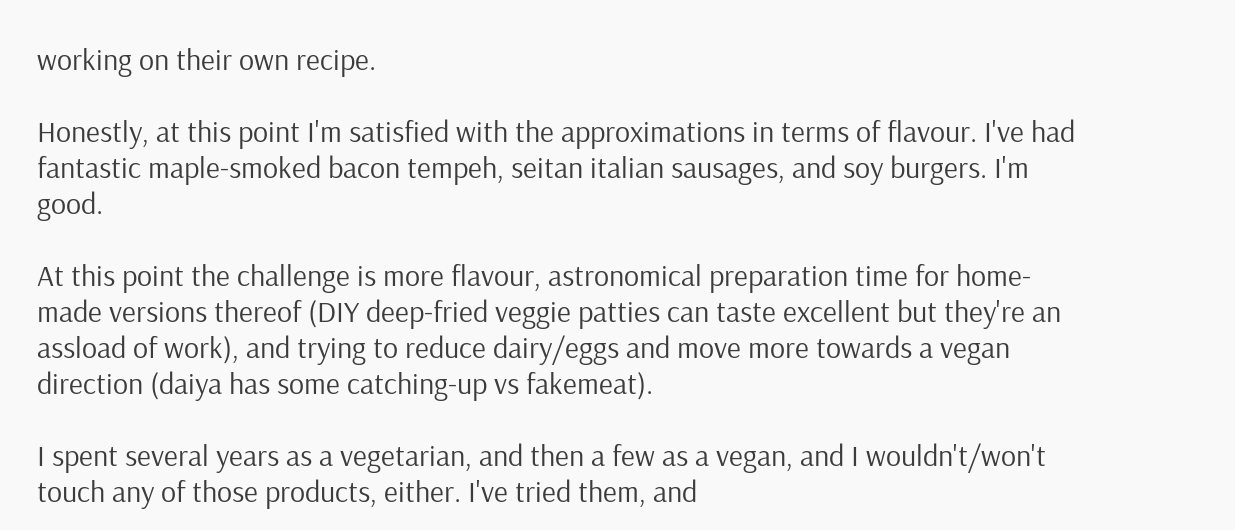working on their own recipe.

Honestly, at this point I'm satisfied with the approximations in terms of flavour. I've had fantastic maple-smoked bacon tempeh, seitan italian sausages, and soy burgers. I'm good.

At this point the challenge is more flavour, astronomical preparation time for home-made versions thereof (DIY deep-fried veggie patties can taste excellent but they're an assload of work), and trying to reduce dairy/eggs and move more towards a vegan direction (daiya has some catching-up vs fakemeat).

I spent several years as a vegetarian, and then a few as a vegan, and I wouldn't/won't touch any of those products, either. I've tried them, and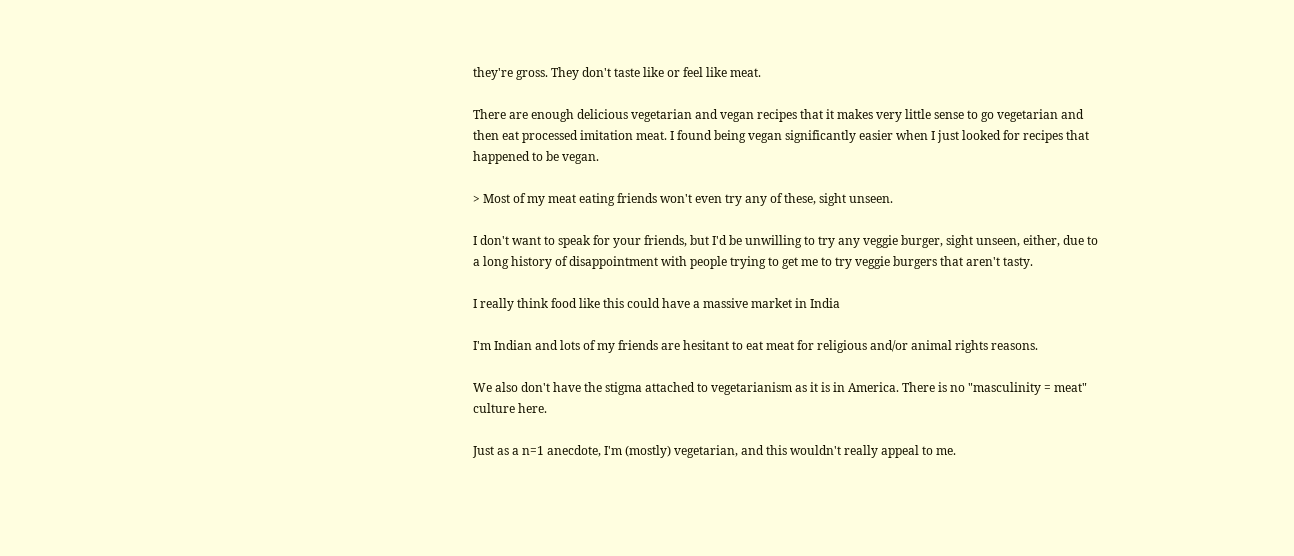they're gross. They don't taste like or feel like meat.

There are enough delicious vegetarian and vegan recipes that it makes very little sense to go vegetarian and then eat processed imitation meat. I found being vegan significantly easier when I just looked for recipes that happened to be vegan.

> Most of my meat eating friends won't even try any of these, sight unseen.

I don't want to speak for your friends, but I'd be unwilling to try any veggie burger, sight unseen, either, due to a long history of disappointment with people trying to get me to try veggie burgers that aren't tasty.

I really think food like this could have a massive market in India

I'm Indian and lots of my friends are hesitant to eat meat for religious and/or animal rights reasons.

We also don't have the stigma attached to vegetarianism as it is in America. There is no "masculinity = meat" culture here.

Just as a n=1 anecdote, I'm (mostly) vegetarian, and this wouldn't really appeal to me.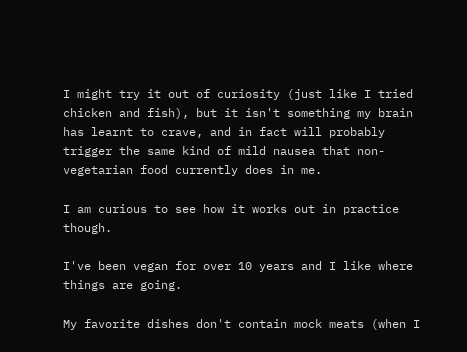I might try it out of curiosity (just like I tried chicken and fish), but it isn't something my brain has learnt to crave, and in fact will probably trigger the same kind of mild nausea that non-vegetarian food currently does in me.

I am curious to see how it works out in practice though.

I've been vegan for over 10 years and I like where things are going.

My favorite dishes don't contain mock meats (when I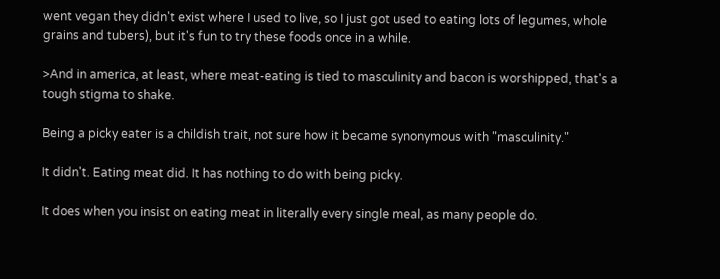went vegan they didn't exist where I used to live, so I just got used to eating lots of legumes, whole grains and tubers), but it's fun to try these foods once in a while.

>And in america, at least, where meat-eating is tied to masculinity and bacon is worshipped, that's a tough stigma to shake.

Being a picky eater is a childish trait, not sure how it became synonymous with "masculinity."

It didn't. Eating meat did. It has nothing to do with being picky.

It does when you insist on eating meat in literally every single meal, as many people do.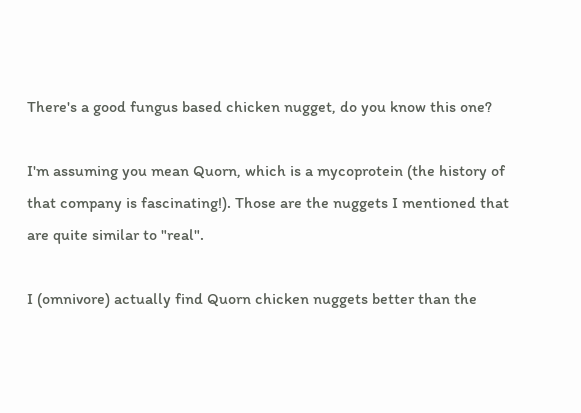There's a good fungus based chicken nugget, do you know this one?

I'm assuming you mean Quorn, which is a mycoprotein (the history of that company is fascinating!). Those are the nuggets I mentioned that are quite similar to "real".

I (omnivore) actually find Quorn chicken nuggets better than the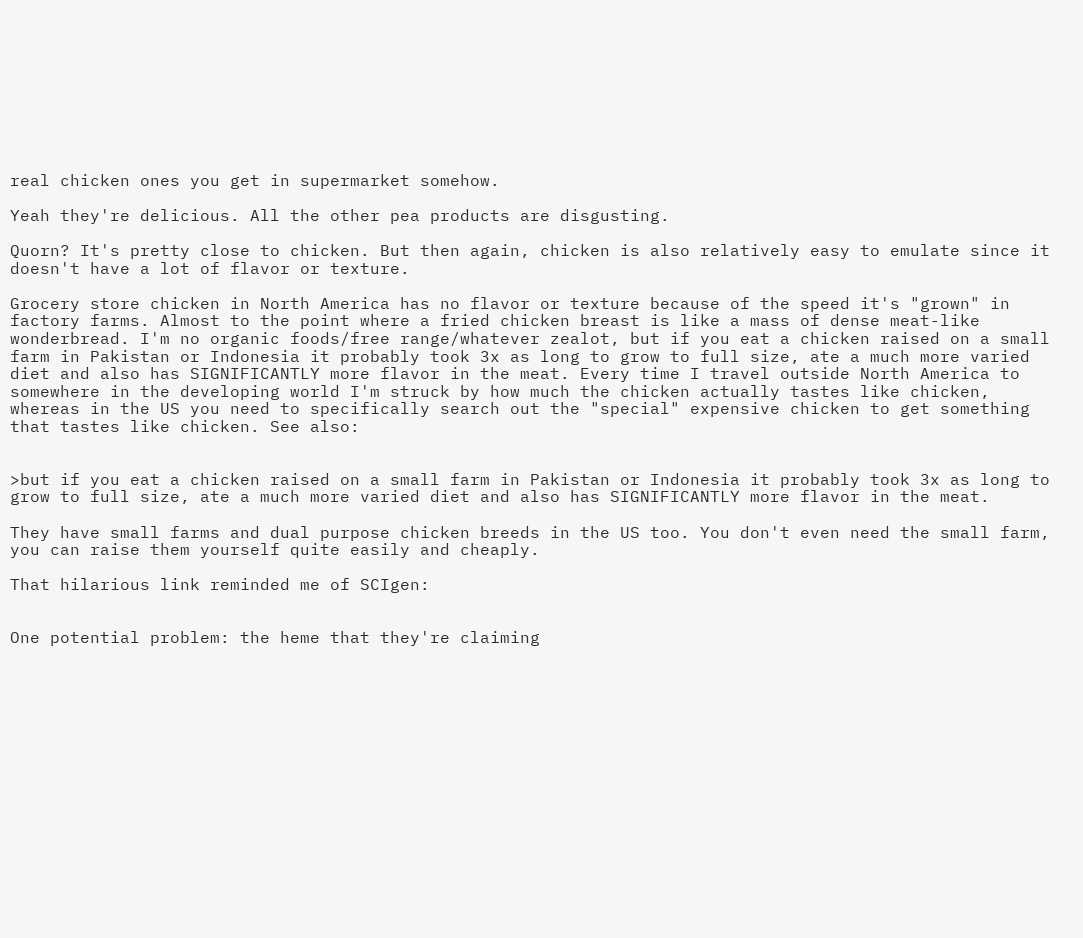real chicken ones you get in supermarket somehow.

Yeah they're delicious. All the other pea products are disgusting.

Quorn? It's pretty close to chicken. But then again, chicken is also relatively easy to emulate since it doesn't have a lot of flavor or texture.

Grocery store chicken in North America has no flavor or texture because of the speed it's "grown" in factory farms. Almost to the point where a fried chicken breast is like a mass of dense meat-like wonderbread. I'm no organic foods/free range/whatever zealot, but if you eat a chicken raised on a small farm in Pakistan or Indonesia it probably took 3x as long to grow to full size, ate a much more varied diet and also has SIGNIFICANTLY more flavor in the meat. Every time I travel outside North America to somewhere in the developing world I'm struck by how much the chicken actually tastes like chicken, whereas in the US you need to specifically search out the "special" expensive chicken to get something that tastes like chicken. See also:


>but if you eat a chicken raised on a small farm in Pakistan or Indonesia it probably took 3x as long to grow to full size, ate a much more varied diet and also has SIGNIFICANTLY more flavor in the meat.

They have small farms and dual purpose chicken breeds in the US too. You don't even need the small farm, you can raise them yourself quite easily and cheaply.

That hilarious link reminded me of SCIgen:


One potential problem: the heme that they're claiming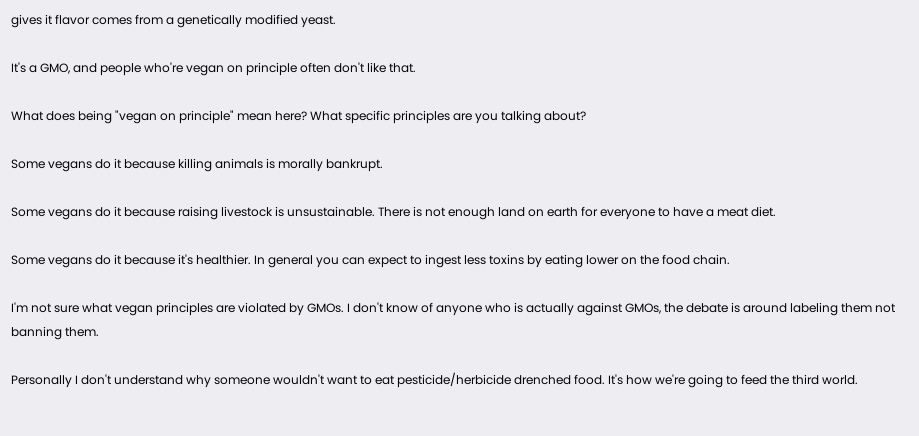gives it flavor comes from a genetically modified yeast.

It's a GMO, and people who're vegan on principle often don't like that.

What does being "vegan on principle" mean here? What specific principles are you talking about?

Some vegans do it because killing animals is morally bankrupt.

Some vegans do it because raising livestock is unsustainable. There is not enough land on earth for everyone to have a meat diet.

Some vegans do it because it's healthier. In general you can expect to ingest less toxins by eating lower on the food chain.

I'm not sure what vegan principles are violated by GMOs. I don't know of anyone who is actually against GMOs, the debate is around labeling them not banning them.

Personally I don't understand why someone wouldn't want to eat pesticide/herbicide drenched food. It's how we're going to feed the third world.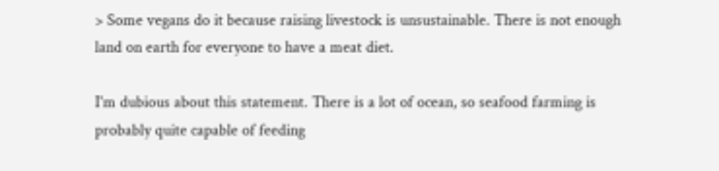> Some vegans do it because raising livestock is unsustainable. There is not enough land on earth for everyone to have a meat diet.

I'm dubious about this statement. There is a lot of ocean, so seafood farming is probably quite capable of feeding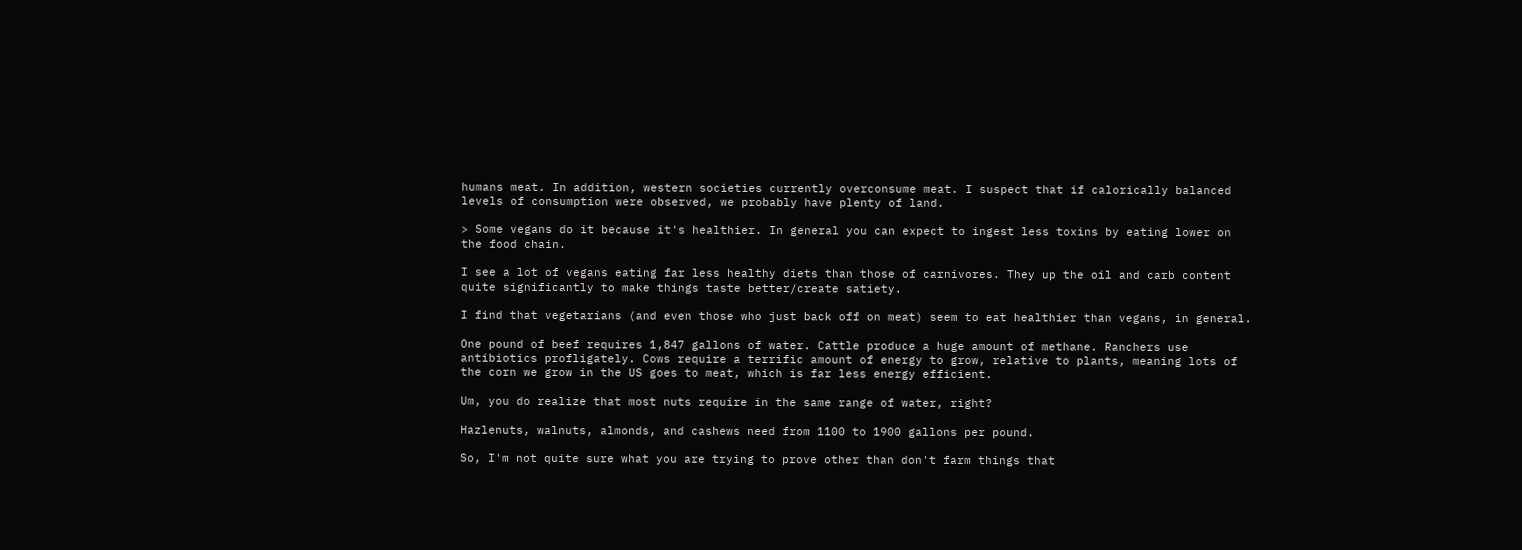humans meat. In addition, western societies currently overconsume meat. I suspect that if calorically balanced levels of consumption were observed, we probably have plenty of land.

> Some vegans do it because it's healthier. In general you can expect to ingest less toxins by eating lower on the food chain.

I see a lot of vegans eating far less healthy diets than those of carnivores. They up the oil and carb content quite significantly to make things taste better/create satiety.

I find that vegetarians (and even those who just back off on meat) seem to eat healthier than vegans, in general.

One pound of beef requires 1,847 gallons of water. Cattle produce a huge amount of methane. Ranchers use antibiotics profligately. Cows require a terrific amount of energy to grow, relative to plants, meaning lots of the corn we grow in the US goes to meat, which is far less energy efficient.

Um, you do realize that most nuts require in the same range of water, right?

Hazlenuts, walnuts, almonds, and cashews need from 1100 to 1900 gallons per pound.

So, I'm not quite sure what you are trying to prove other than don't farm things that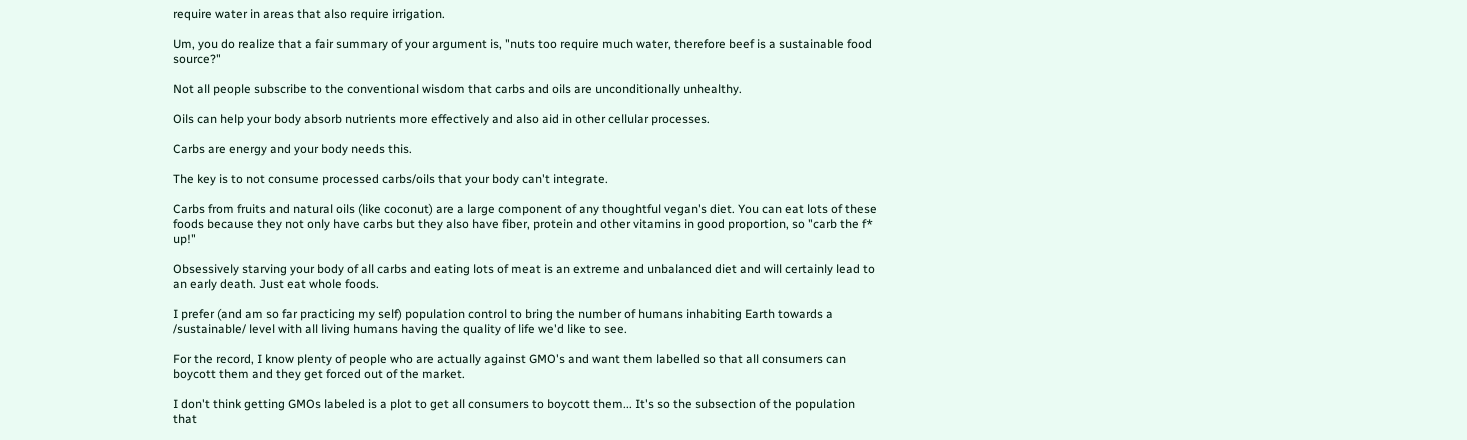require water in areas that also require irrigation.

Um, you do realize that a fair summary of your argument is, "nuts too require much water, therefore beef is a sustainable food source?"

Not all people subscribe to the conventional wisdom that carbs and oils are unconditionally unhealthy.

Oils can help your body absorb nutrients more effectively and also aid in other cellular processes.

Carbs are energy and your body needs this.

The key is to not consume processed carbs/oils that your body can't integrate.

Carbs from fruits and natural oils (like coconut) are a large component of any thoughtful vegan's diet. You can eat lots of these foods because they not only have carbs but they also have fiber, protein and other vitamins in good proportion, so "carb the f* up!"

Obsessively starving your body of all carbs and eating lots of meat is an extreme and unbalanced diet and will certainly lead to an early death. Just eat whole foods.

I prefer (and am so far practicing my self) population control to bring the number of humans inhabiting Earth towards a /sustainable/ level with all living humans having the quality of life we'd like to see.

For the record, I know plenty of people who are actually against GMO's and want them labelled so that all consumers can boycott them and they get forced out of the market.

I don't think getting GMOs labeled is a plot to get all consumers to boycott them... It's so the subsection of the population that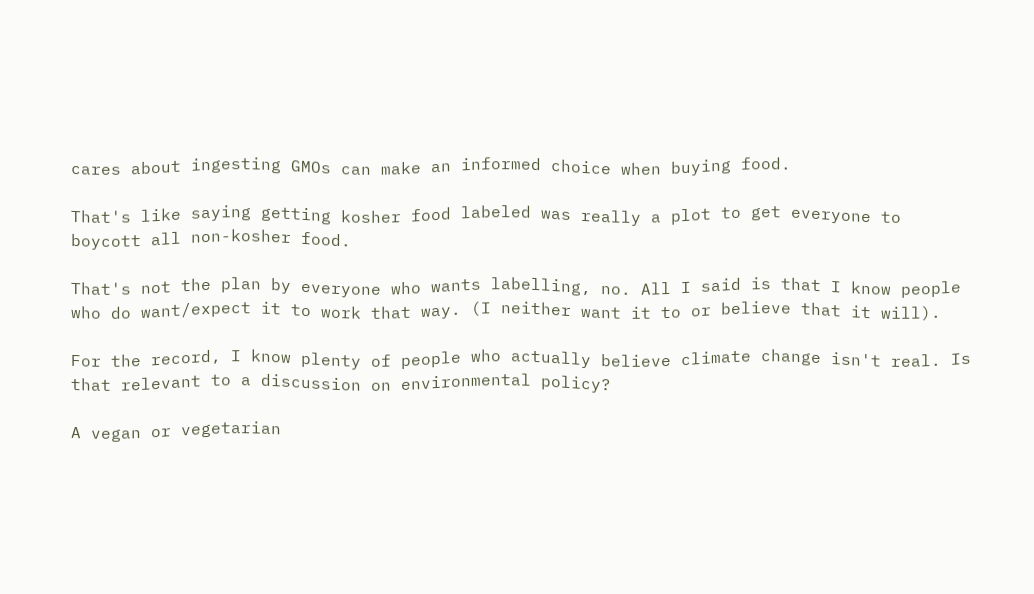cares about ingesting GMOs can make an informed choice when buying food.

That's like saying getting kosher food labeled was really a plot to get everyone to boycott all non-kosher food.

That's not the plan by everyone who wants labelling, no. All I said is that I know people who do want/expect it to work that way. (I neither want it to or believe that it will).

For the record, I know plenty of people who actually believe climate change isn't real. Is that relevant to a discussion on environmental policy?

A vegan or vegetarian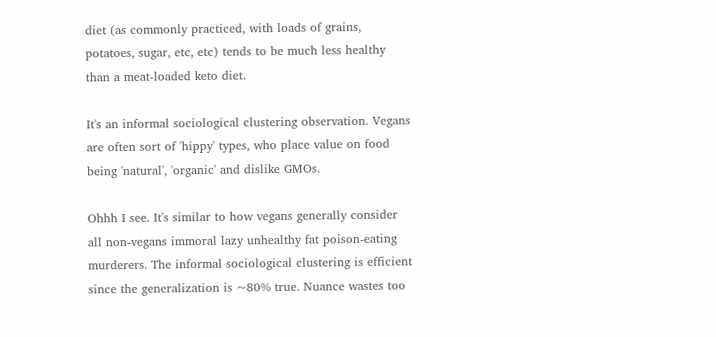diet (as commonly practiced, with loads of grains, potatoes, sugar, etc, etc) tends to be much less healthy than a meat-loaded keto diet.

It's an informal sociological clustering observation. Vegans are often sort of 'hippy' types, who place value on food being 'natural', 'organic' and dislike GMOs.

Ohhh I see. It's similar to how vegans generally consider all non-vegans immoral lazy unhealthy fat poison-eating murderers. The informal sociological clustering is efficient since the generalization is ~80% true. Nuance wastes too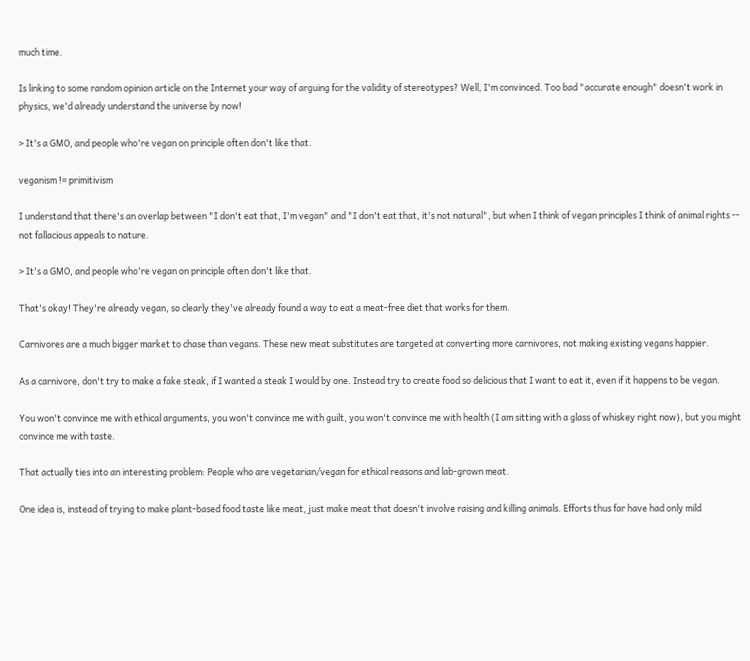much time.

Is linking to some random opinion article on the Internet your way of arguing for the validity of stereotypes? Well, I'm convinced. Too bad "accurate enough" doesn't work in physics, we'd already understand the universe by now!

> It's a GMO, and people who're vegan on principle often don't like that.

veganism != primitivism

I understand that there's an overlap between "I don't eat that, I'm vegan" and "I don't eat that, it's not natural", but when I think of vegan principles I think of animal rights -- not fallacious appeals to nature.

> It's a GMO, and people who're vegan on principle often don't like that.

That's okay! They're already vegan, so clearly they've already found a way to eat a meat-free diet that works for them.

Carnivores are a much bigger market to chase than vegans. These new meat substitutes are targeted at converting more carnivores, not making existing vegans happier.

As a carnivore, don't try to make a fake steak, if I wanted a steak I would by one. Instead try to create food so delicious that I want to eat it, even if it happens to be vegan.

You won't convince me with ethical arguments, you won't convince me with guilt, you won't convince me with health (I am sitting with a glass of whiskey right now), but you might convince me with taste.

That actually ties into an interesting problem: People who are vegetarian/vegan for ethical reasons and lab-grown meat.

One idea is, instead of trying to make plant-based food taste like meat, just make meat that doesn't involve raising and killing animals. Efforts thus far have had only mild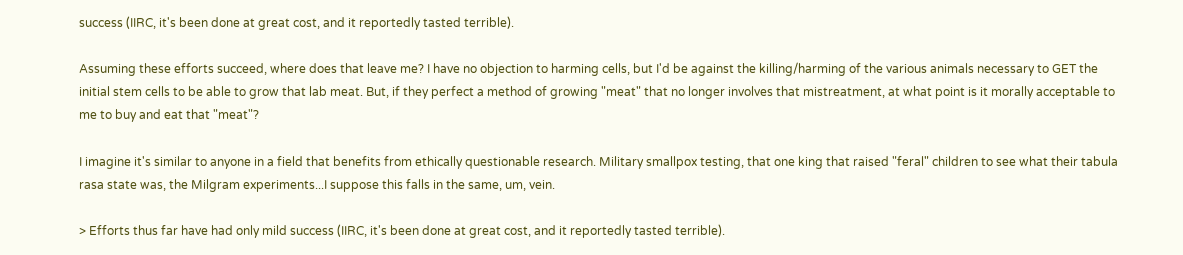success (IIRC, it's been done at great cost, and it reportedly tasted terrible).

Assuming these efforts succeed, where does that leave me? I have no objection to harming cells, but I'd be against the killing/harming of the various animals necessary to GET the initial stem cells to be able to grow that lab meat. But, if they perfect a method of growing "meat" that no longer involves that mistreatment, at what point is it morally acceptable to me to buy and eat that "meat"?

I imagine it's similar to anyone in a field that benefits from ethically questionable research. Military smallpox testing, that one king that raised "feral" children to see what their tabula rasa state was, the Milgram experiments...I suppose this falls in the same, um, vein.

> Efforts thus far have had only mild success (IIRC, it's been done at great cost, and it reportedly tasted terrible).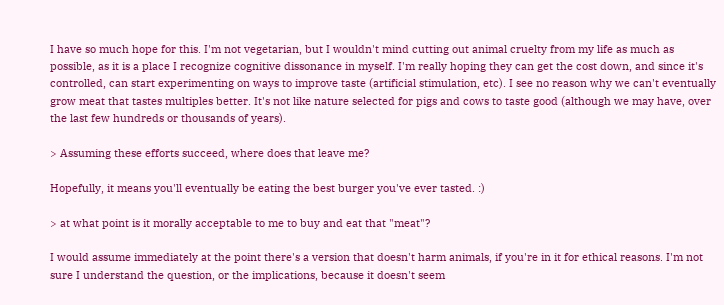I have so much hope for this. I'm not vegetarian, but I wouldn't mind cutting out animal cruelty from my life as much as possible, as it is a place I recognize cognitive dissonance in myself. I'm really hoping they can get the cost down, and since it's controlled, can start experimenting on ways to improve taste (artificial stimulation, etc). I see no reason why we can't eventually grow meat that tastes multiples better. It's not like nature selected for pigs and cows to taste good (although we may have, over the last few hundreds or thousands of years).

> Assuming these efforts succeed, where does that leave me?

Hopefully, it means you'll eventually be eating the best burger you've ever tasted. :)

> at what point is it morally acceptable to me to buy and eat that "meat"?

I would assume immediately at the point there's a version that doesn't harm animals, if you're in it for ethical reasons. I'm not sure I understand the question, or the implications, because it doesn't seem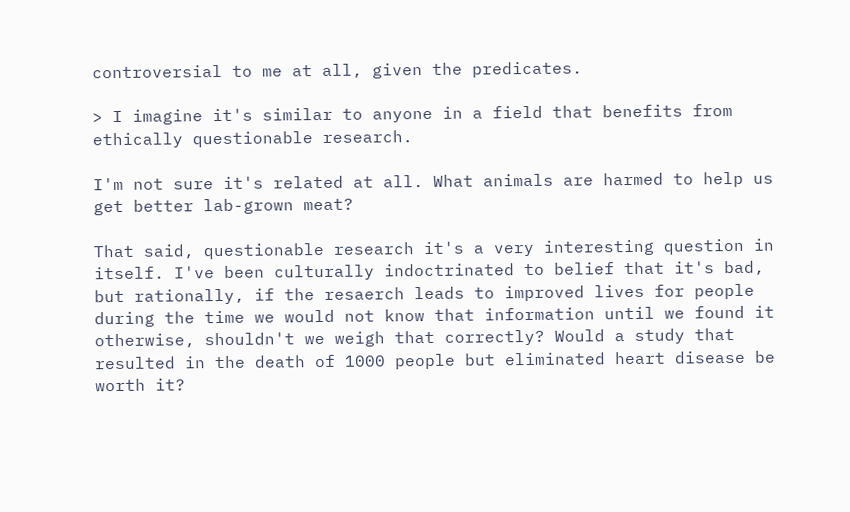controversial to me at all, given the predicates.

> I imagine it's similar to anyone in a field that benefits from ethically questionable research.

I'm not sure it's related at all. What animals are harmed to help us get better lab-grown meat?

That said, questionable research it's a very interesting question in itself. I've been culturally indoctrinated to belief that it's bad, but rationally, if the resaerch leads to improved lives for people during the time we would not know that information until we found it otherwise, shouldn't we weigh that correctly? Would a study that resulted in the death of 1000 people but eliminated heart disease be worth it?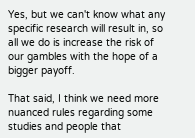Yes, but we can't know what any specific research will result in, so all we do is increase the risk of our gambles with the hope of a bigger payoff.

That said, I think we need more nuanced rules regarding some studies and people that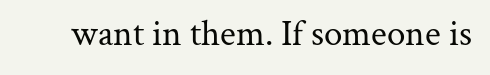want in them. If someone is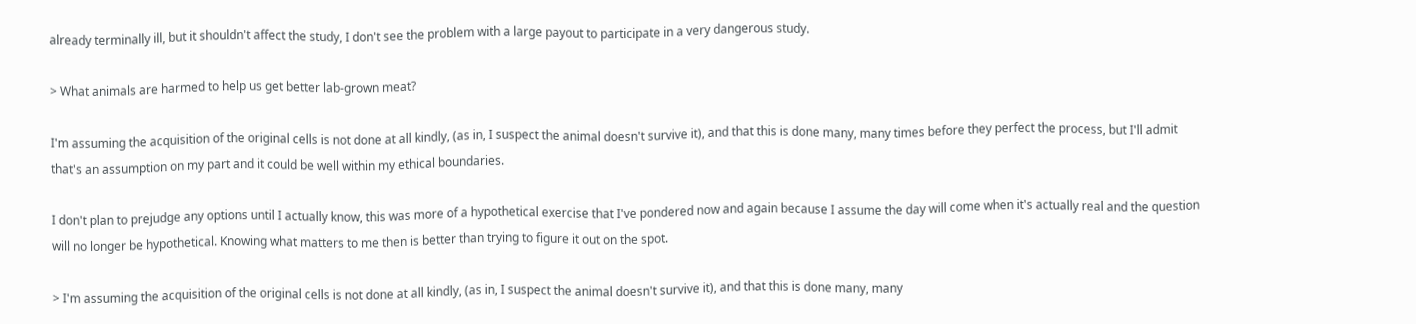already terminally ill, but it shouldn't affect the study, I don't see the problem with a large payout to participate in a very dangerous study.

> What animals are harmed to help us get better lab-grown meat?

I'm assuming the acquisition of the original cells is not done at all kindly, (as in, I suspect the animal doesn't survive it), and that this is done many, many times before they perfect the process, but I'll admit that's an assumption on my part and it could be well within my ethical boundaries.

I don't plan to prejudge any options until I actually know, this was more of a hypothetical exercise that I've pondered now and again because I assume the day will come when it's actually real and the question will no longer be hypothetical. Knowing what matters to me then is better than trying to figure it out on the spot.

> I'm assuming the acquisition of the original cells is not done at all kindly, (as in, I suspect the animal doesn't survive it), and that this is done many, many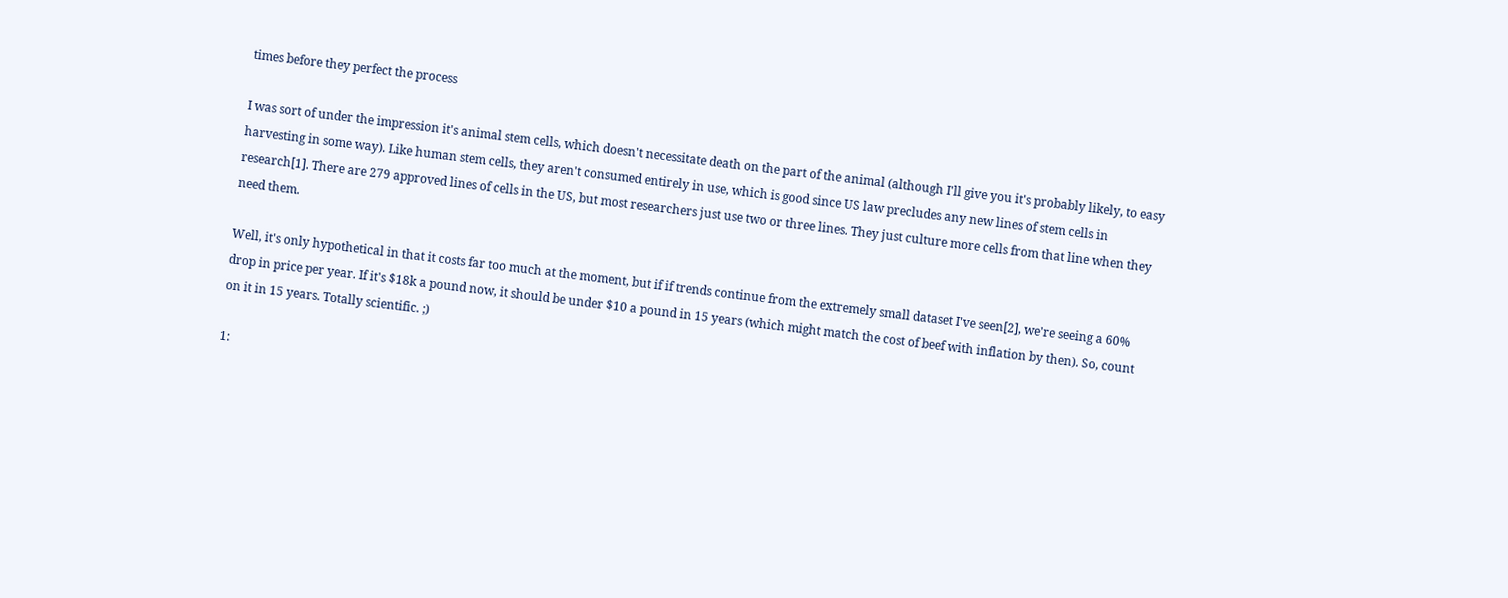times before they perfect the process

I was sort of under the impression it's animal stem cells, which doesn't necessitate death on the part of the animal (although I'll give you it's probably likely, to easy harvesting in some way). Like human stem cells, they aren't consumed entirely in use, which is good since US law precludes any new lines of stem cells in research[1]. There are 279 approved lines of cells in the US, but most researchers just use two or three lines. They just culture more cells from that line when they need them.

Well, it's only hypothetical in that it costs far too much at the moment, but if if trends continue from the extremely small dataset I've seen[2], we're seeing a 60% drop in price per year. If it's $18k a pound now, it should be under $10 a pound in 15 years (which might match the cost of beef with inflation by then). So, count on it in 15 years. Totally scientific. ;)

1: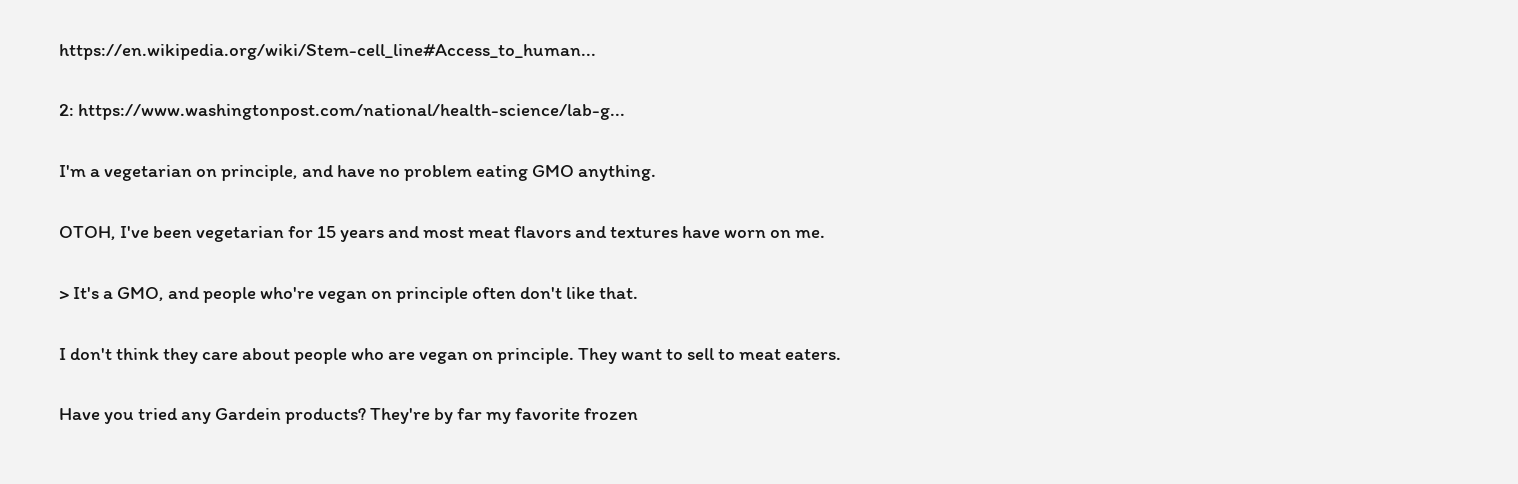https://en.wikipedia.org/wiki/Stem-cell_line#Access_to_human...

2: https://www.washingtonpost.com/national/health-science/lab-g...

I'm a vegetarian on principle, and have no problem eating GMO anything.

OTOH, I've been vegetarian for 15 years and most meat flavors and textures have worn on me.

> It's a GMO, and people who're vegan on principle often don't like that.

I don't think they care about people who are vegan on principle. They want to sell to meat eaters.

Have you tried any Gardein products? They're by far my favorite frozen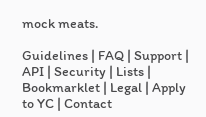mock meats.

Guidelines | FAQ | Support | API | Security | Lists | Bookmarklet | Legal | Apply to YC | Contact